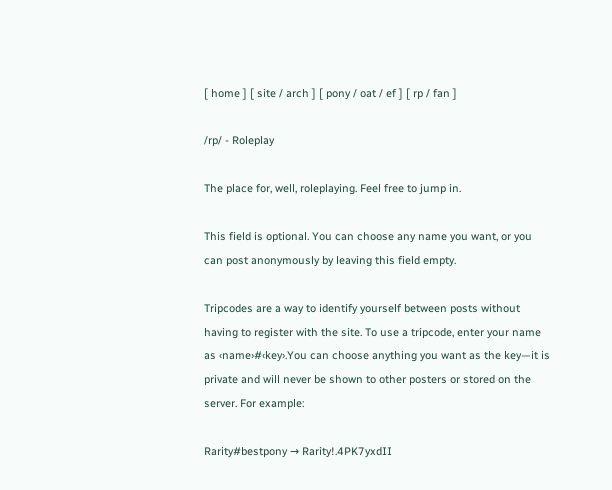[ home ] [ site / arch ] [ pony / oat / ef ] [ rp / fan ]

/rp/ - Roleplay

The place for, well, roleplaying. Feel free to jump in.

This field is optional. You can choose any name you want, or you can post anonymously by leaving this field empty.

Tripcodes are a way to identify yourself between posts without having to register with the site. To use a tripcode, enter your name as ‹name›#‹key›.You can choose anything you want as the key—it is private and will never be shown to other posters or stored on the server. For example:

Rarity#bestpony → Rarity!.4PK7yxdII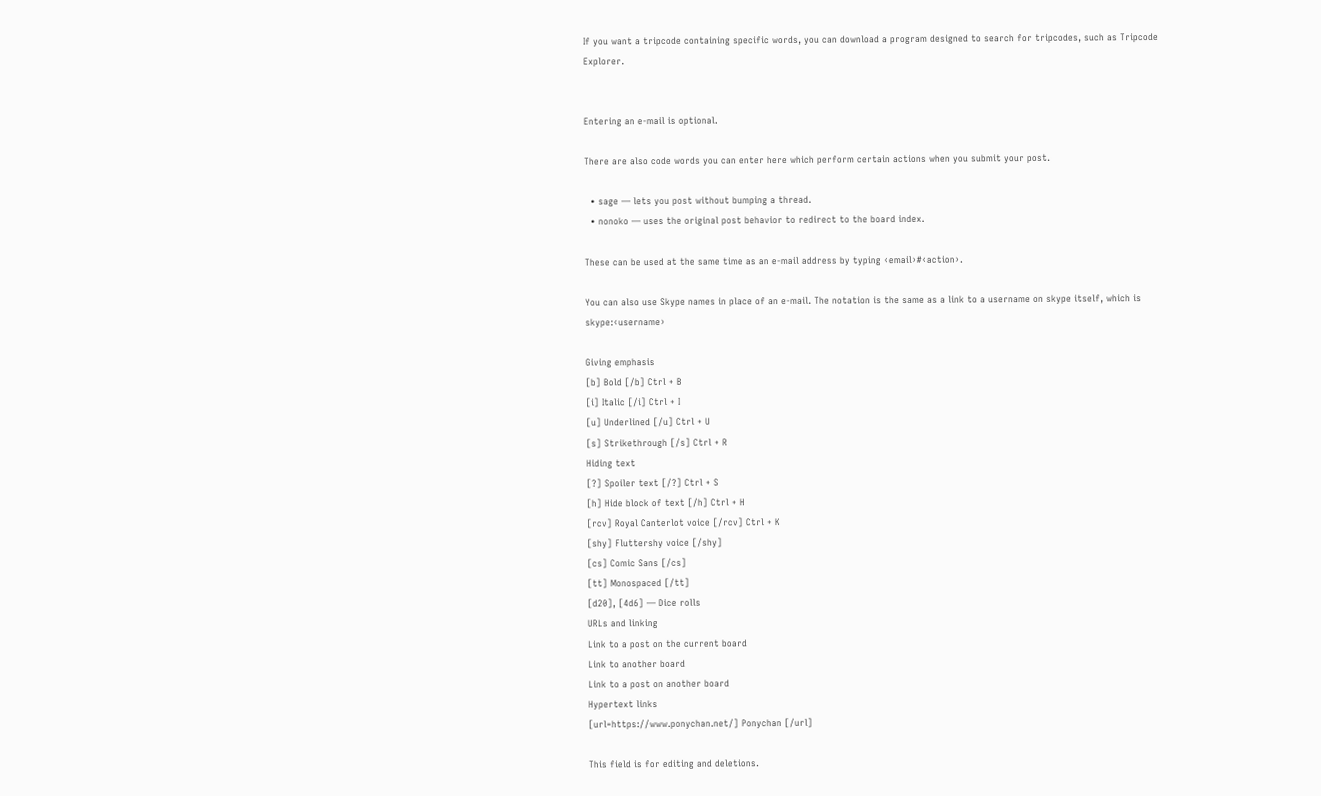If you want a tripcode containing specific words, you can download a program designed to search for tripcodes, such as Tripcode Explorer.


Entering an e-mail is optional.

There are also code words you can enter here which perform certain actions when you submit your post.

  • sage — lets you post without bumping a thread.
  • nonoko — uses the original post behavior to redirect to the board index.

These can be used at the same time as an e-mail address by typing ‹email›#‹action›.

You can also use Skype names in place of an e-mail. The notation is the same as a link to a username on skype itself, which is skype:‹username›

Giving emphasis
[b] Bold [/b] Ctrl + B
[i] Italic [/i] Ctrl + I
[u] Underlined [/u] Ctrl + U
[s] Strikethrough [/s] Ctrl + R
Hiding text
[?] Spoiler text [/?] Ctrl + S
[h] Hide block of text [/h] Ctrl + H
[rcv] Royal Canterlot voice [/rcv] Ctrl + K
[shy] Fluttershy voice [/shy]
[cs] Comic Sans [/cs]
[tt] Monospaced [/tt]
[d20], [4d6] — Dice rolls
URLs and linking
Link to a post on the current board
Link to another board
Link to a post on another board
Hypertext links
[url=https://www.ponychan.net/] Ponychan [/url]

This field is for editing and deletions.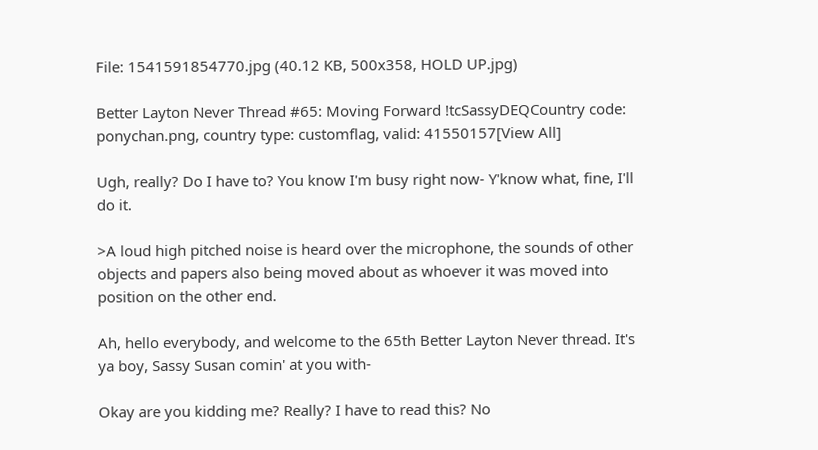File: 1541591854770.jpg (40.12 KB, 500x358, HOLD UP.jpg)

Better Layton Never Thread #65: Moving Forward !tcSassyDEQCountry code: ponychan.png, country type: customflag, valid: 41550157[View All]

Ugh, really? Do I have to? You know I'm busy right now- Y'know what, fine, I'll do it.

>A loud high pitched noise is heard over the microphone, the sounds of other objects and papers also being moved about as whoever it was moved into position on the other end.

Ah, hello everybody, and welcome to the 65th Better Layton Never thread. It's ya boy, Sassy Susan comin' at you with-

Okay are you kidding me? Really? I have to read this? No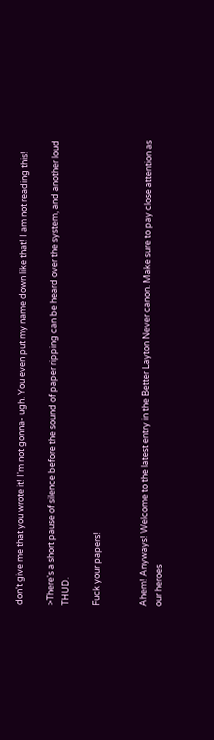don't give me that you wrote it! I'm not gonna- ugh. You even put my name down like that! I am not reading this!

>There's a short pause of silence before the sound of paper ripping can be heard over the system, and another loud THUD.

Fuck your papers!


Ahem! Anyways! Welcome to the latest entry in the Better Layton Never canon. Make sure to pay close attention as our heroes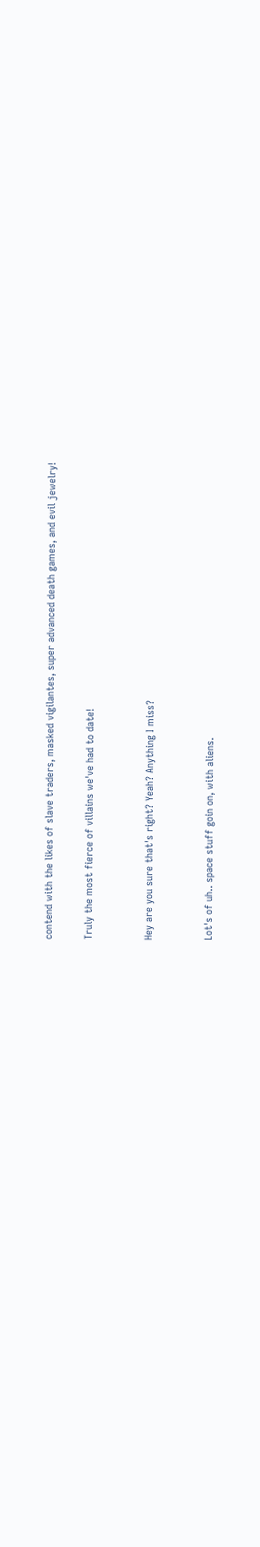contend with the likes of slave traders, masked vigilantes, super advanced death games, and evil jewelry!

Truly the most fierce of villains we've had to date!


Hey are you sure that's right? Yeah? Anything I miss?


Lot's of uh.. space stuff goin on, with aliens.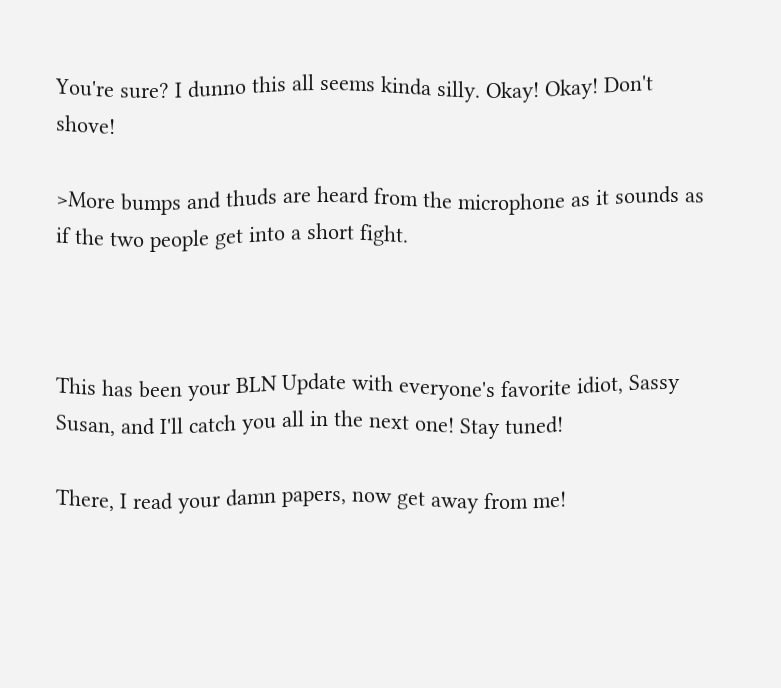You're sure? I dunno this all seems kinda silly. Okay! Okay! Don't shove!

>More bumps and thuds are heard from the microphone as it sounds as if the two people get into a short fight.



This has been your BLN Update with everyone's favorite idiot, Sassy Susan, and I'll catch you all in the next one! Stay tuned!

There, I read your damn papers, now get away from me!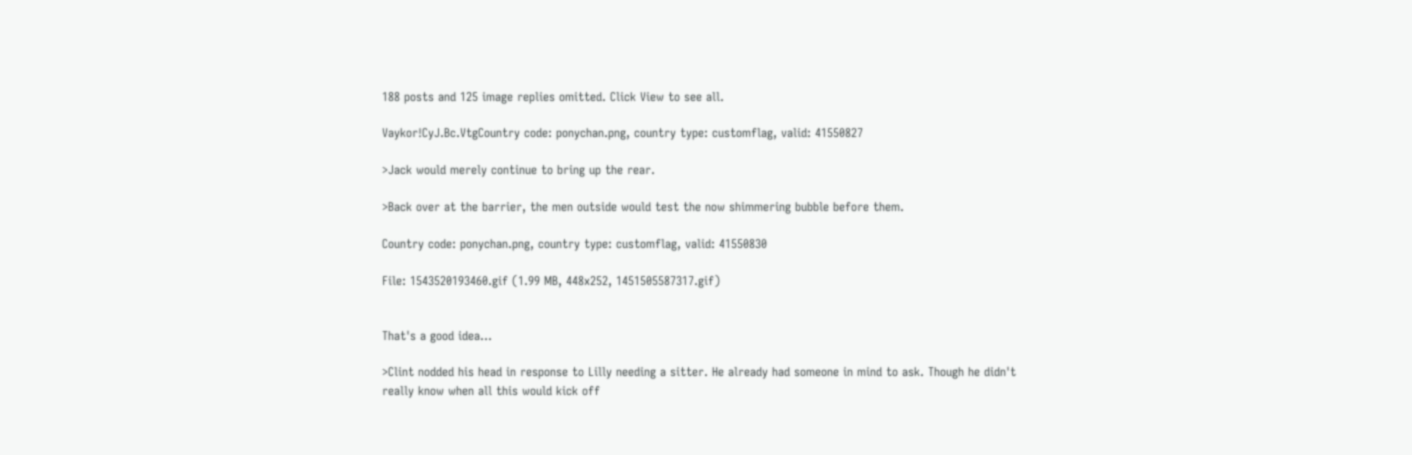188 posts and 125 image replies omitted. Click View to see all.

Vaykor!CyJ.Bc.VtgCountry code: ponychan.png, country type: customflag, valid: 41550827

>Jack would merely continue to bring up the rear.

>Back over at the barrier, the men outside would test the now shimmering bubble before them.

Country code: ponychan.png, country type: customflag, valid: 41550830

File: 1543520193460.gif (1.99 MB, 448x252, 1451505587317.gif)


That's a good idea...

>Clint nodded his head in response to Lilly needing a sitter. He already had someone in mind to ask. Though he didn't really know when all this would kick off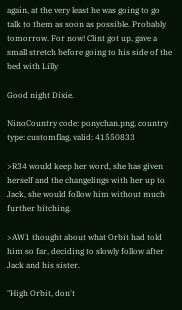again, at the very least he was going to go talk to them as soon as possible. Probably tomorrow. For now! Clint got up, gave a small stretch before going to his side of the bed with Lilly

Good night Dixie.

NinoCountry code: ponychan.png, country type: customflag, valid: 41550833

>R34 would keep her word, she has given herself and the changelings with her up to Jack, she would follow him without much further bitching.

>AW1 thought about what Orbit had told him so far, deciding to slowly follow after Jack and his sister.

"High Orbit, don't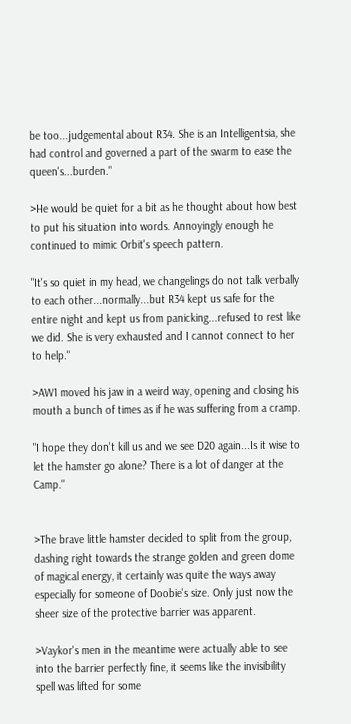be too...judgemental about R34. She is an Intelligentsia, she had control and governed a part of the swarm to ease the queen's...burden."

>He would be quiet for a bit as he thought about how best to put his situation into words. Annoyingly enough he continued to mimic Orbit's speech pattern.

"It's so quiet in my head, we changelings do not talk verbally to each other...normally...but R34 kept us safe for the entire night and kept us from panicking...refused to rest like we did. She is very exhausted and I cannot connect to her to help."

>AW1 moved his jaw in a weird way, opening and closing his mouth a bunch of times as if he was suffering from a cramp.

"I hope they don't kill us and we see D20 again...Is it wise to let the hamster go alone? There is a lot of danger at the Camp."


>The brave little hamster decided to split from the group, dashing right towards the strange golden and green dome of magical energy, it certainly was quite the ways away especially for someone of Doobie's size. Only just now the sheer size of the protective barrier was apparent.

>Vaykor's men in the meantime were actually able to see into the barrier perfectly fine, it seems like the invisibility spell was lifted for some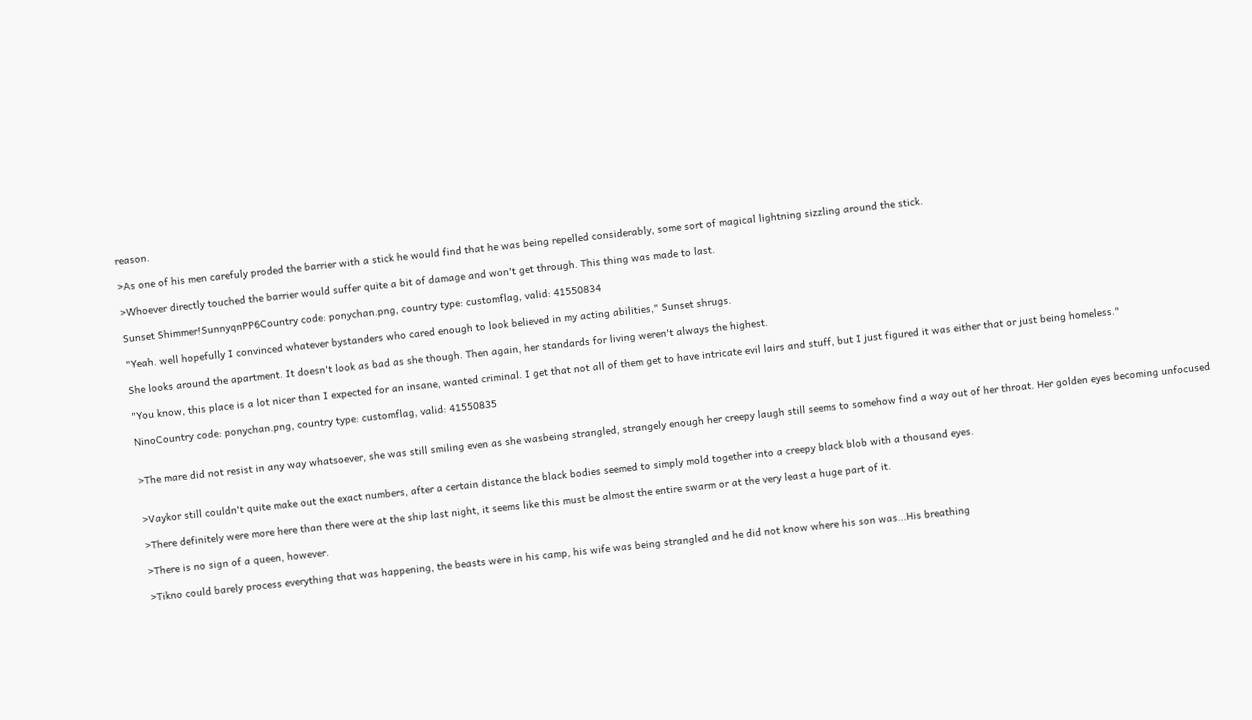reason.

>As one of his men carefuly proded the barrier with a stick he would find that he was being repelled considerably, some sort of magical lightning sizzling around the stick.

>Whoever directly touched the barrier would suffer quite a bit of damage and won't get through. This thing was made to last.

Sunset Shimmer!SunnyqnPP6Country code: ponychan.png, country type: customflag, valid: 41550834

"Yeah. well hopefully I convinced whatever bystanders who cared enough to look believed in my acting abilities," Sunset shrugs.

She looks around the apartment. It doesn't look as bad as she though. Then again, her standards for living weren't always the highest.

"You know, this place is a lot nicer than I expected for an insane, wanted criminal. I get that not all of them get to have intricate evil lairs and stuff, but I just figured it was either that or just being homeless."

NinoCountry code: ponychan.png, country type: customflag, valid: 41550835


>The mare did not resist in any way whatsoever, she was still smiling even as she wasbeing strangled, strangely enough her creepy laugh still seems to somehow find a way out of her throat. Her golden eyes becoming unfocused


>Vaykor still couldn't quite make out the exact numbers, after a certain distance the black bodies seemed to simply mold together into a creepy black blob with a thousand eyes.

>There definitely were more here than there were at the ship last night, it seems like this must be almost the entire swarm or at the very least a huge part of it.

>There is no sign of a queen, however.

>Tikno could barely process everything that was happening, the beasts were in his camp, his wife was being strangled and he did not know where his son was...His breathing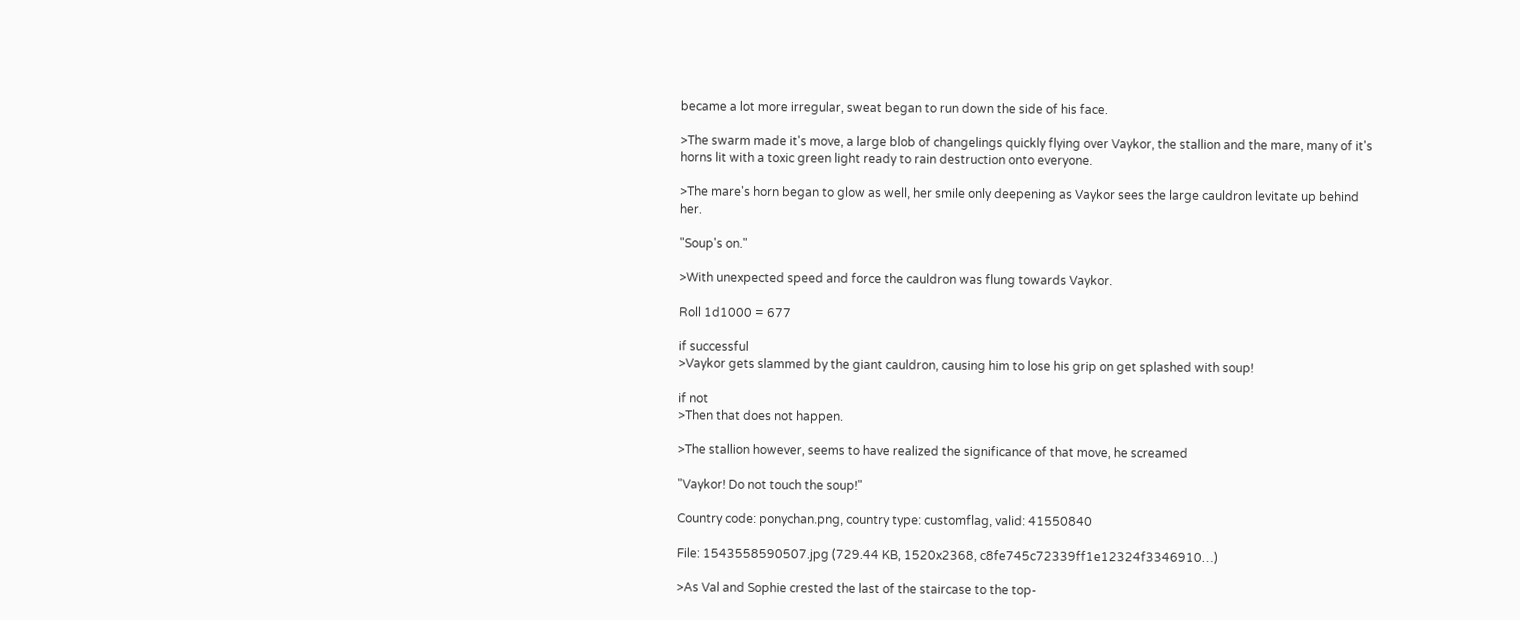became a lot more irregular, sweat began to run down the side of his face.

>The swarm made it's move, a large blob of changelings quickly flying over Vaykor, the stallion and the mare, many of it's horns lit with a toxic green light ready to rain destruction onto everyone.

>The mare's horn began to glow as well, her smile only deepening as Vaykor sees the large cauldron levitate up behind her.

"Soup's on."

>With unexpected speed and force the cauldron was flung towards Vaykor.

Roll 1d1000 = 677

if successful
>Vaykor gets slammed by the giant cauldron, causing him to lose his grip on get splashed with soup!

if not
>Then that does not happen.

>The stallion however, seems to have realized the significance of that move, he screamed

"Vaykor! Do not touch the soup!"

Country code: ponychan.png, country type: customflag, valid: 41550840

File: 1543558590507.jpg (729.44 KB, 1520x2368, c8fe745c72339ff1e12324f3346910…)

>As Val and Sophie crested the last of the staircase to the top-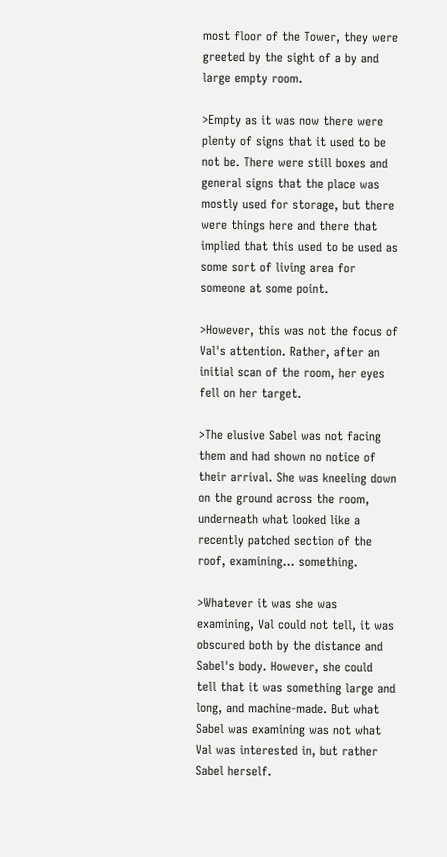most floor of the Tower, they were greeted by the sight of a by and large empty room.

>Empty as it was now there were plenty of signs that it used to be not be. There were still boxes and general signs that the place was mostly used for storage, but there were things here and there that implied that this used to be used as some sort of living area for someone at some point.

>However, this was not the focus of Val's attention. Rather, after an initial scan of the room, her eyes fell on her target.

>The elusive Sabel was not facing them and had shown no notice of their arrival. She was kneeling down on the ground across the room, underneath what looked like a recently patched section of the roof, examining... something.

>Whatever it was she was examining, Val could not tell, it was obscured both by the distance and Sabel's body. However, she could tell that it was something large and long, and machine-made. But what Sabel was examining was not what Val was interested in, but rather Sabel herself.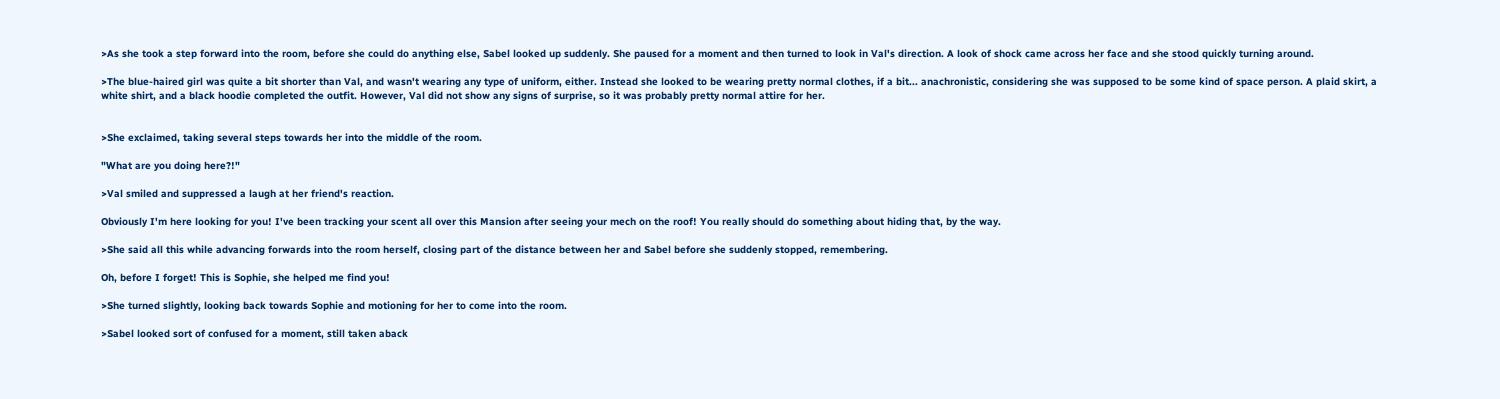>As she took a step forward into the room, before she could do anything else, Sabel looked up suddenly. She paused for a moment and then turned to look in Val's direction. A look of shock came across her face and she stood quickly turning around.

>The blue-haired girl was quite a bit shorter than Val, and wasn't wearing any type of uniform, either. Instead she looked to be wearing pretty normal clothes, if a bit... anachronistic, considering she was supposed to be some kind of space person. A plaid skirt, a white shirt, and a black hoodie completed the outfit. However, Val did not show any signs of surprise, so it was probably pretty normal attire for her.


>She exclaimed, taking several steps towards her into the middle of the room.

"What are you doing here?!"

>Val smiled and suppressed a laugh at her friend's reaction.

Obviously I'm here looking for you! I've been tracking your scent all over this Mansion after seeing your mech on the roof! You really should do something about hiding that, by the way.

>She said all this while advancing forwards into the room herself, closing part of the distance between her and Sabel before she suddenly stopped, remembering.

Oh, before I forget! This is Sophie, she helped me find you!

>She turned slightly, looking back towards Sophie and motioning for her to come into the room.

>Sabel looked sort of confused for a moment, still taken aback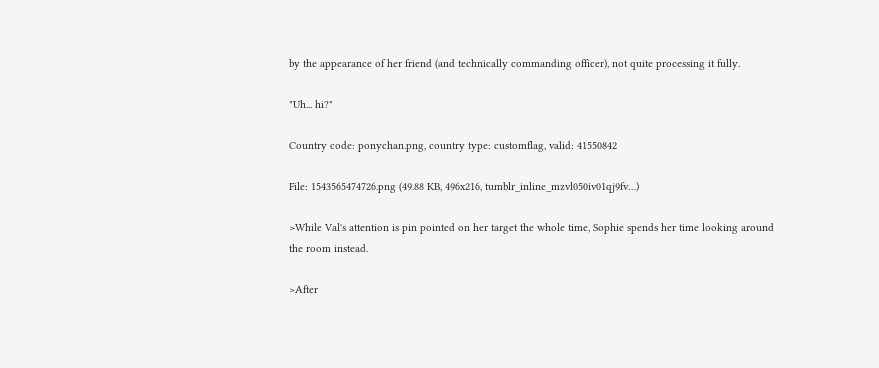by the appearance of her friend (and technically commanding officer), not quite processing it fully.

"Uh... hi?"

Country code: ponychan.png, country type: customflag, valid: 41550842

File: 1543565474726.png (49.88 KB, 496x216, tumblr_inline_mzvl050iv01qj9fv…)

>While Val's attention is pin pointed on her target the whole time, Sophie spends her time looking around the room instead.

>After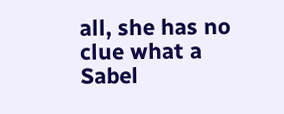all, she has no clue what a Sabel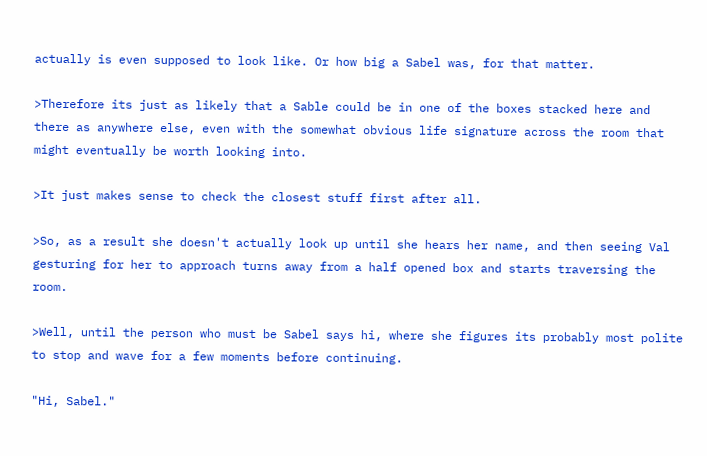actually is even supposed to look like. Or how big a Sabel was, for that matter.

>Therefore its just as likely that a Sable could be in one of the boxes stacked here and there as anywhere else, even with the somewhat obvious life signature across the room that might eventually be worth looking into.

>It just makes sense to check the closest stuff first after all.

>So, as a result she doesn't actually look up until she hears her name, and then seeing Val gesturing for her to approach turns away from a half opened box and starts traversing the room.

>Well, until the person who must be Sabel says hi, where she figures its probably most polite to stop and wave for a few moments before continuing.

"Hi, Sabel."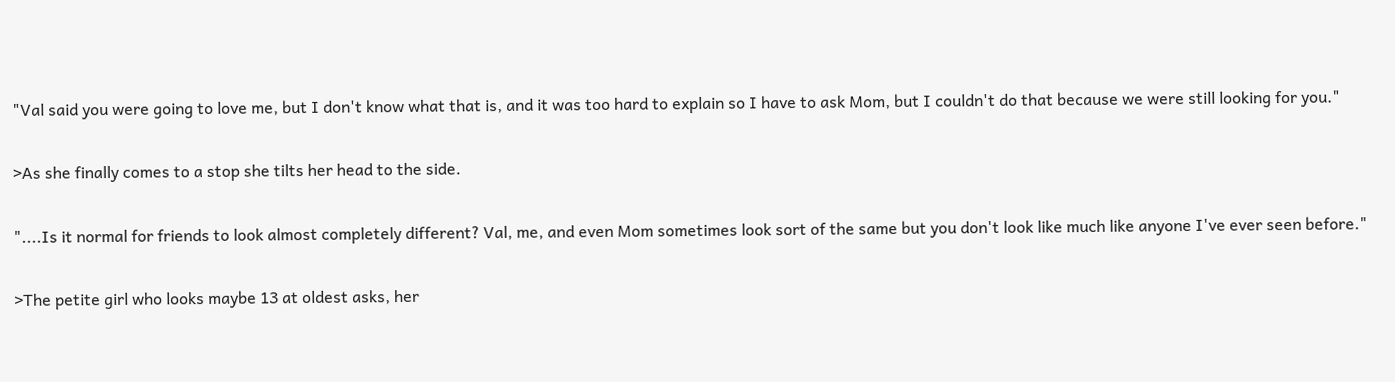"Val said you were going to love me, but I don't know what that is, and it was too hard to explain so I have to ask Mom, but I couldn't do that because we were still looking for you."

>As she finally comes to a stop she tilts her head to the side.

"....Is it normal for friends to look almost completely different? Val, me, and even Mom sometimes look sort of the same but you don't look like much like anyone I've ever seen before."

>The petite girl who looks maybe 13 at oldest asks, her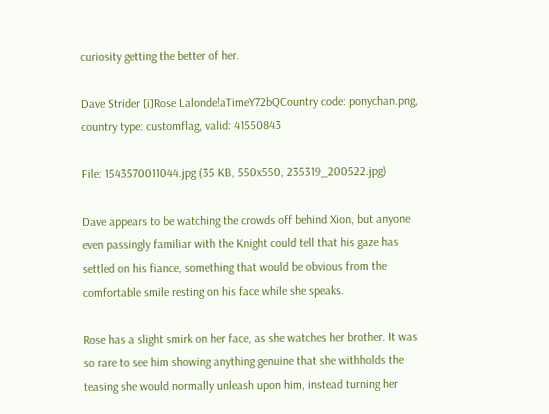curiosity getting the better of her.

Dave Strider [i]Rose Lalonde!aTimeY72bQCountry code: ponychan.png, country type: customflag, valid: 41550843

File: 1543570011044.jpg (35 KB, 550x550, 235319_200522.jpg)

Dave appears to be watching the crowds off behind Xion, but anyone even passingly familiar with the Knight could tell that his gaze has settled on his fiance, something that would be obvious from the comfortable smile resting on his face while she speaks.

Rose has a slight smirk on her face, as she watches her brother. It was so rare to see him showing anything genuine that she withholds the teasing she would normally unleash upon him, instead turning her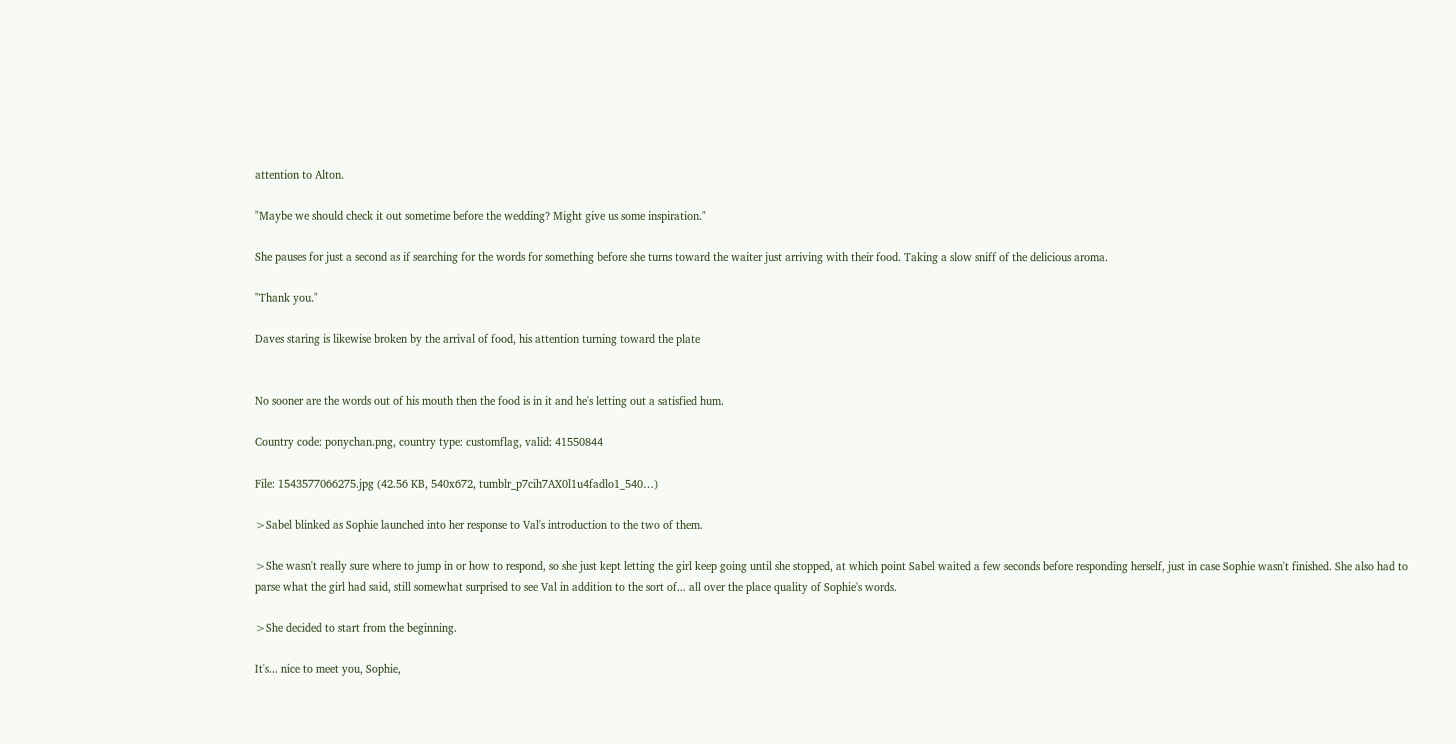attention to Alton.

"Maybe we should check it out sometime before the wedding? Might give us some inspiration."

She pauses for just a second as if searching for the words for something before she turns toward the waiter just arriving with their food. Taking a slow sniff of the delicious aroma.

"Thank you."

Daves staring is likewise broken by the arrival of food, his attention turning toward the plate


No sooner are the words out of his mouth then the food is in it and he's letting out a satisfied hum.

Country code: ponychan.png, country type: customflag, valid: 41550844

File: 1543577066275.jpg (42.56 KB, 540x672, tumblr_p7cih7AX0l1u4fadlo1_540…)

>Sabel blinked as Sophie launched into her response to Val's introduction to the two of them.

>She wasn't really sure where to jump in or how to respond, so she just kept letting the girl keep going until she stopped, at which point Sabel waited a few seconds before responding herself, just in case Sophie wasn't finished. She also had to parse what the girl had said, still somewhat surprised to see Val in addition to the sort of... all over the place quality of Sophie's words.

>She decided to start from the beginning.

It's... nice to meet you, Sophie,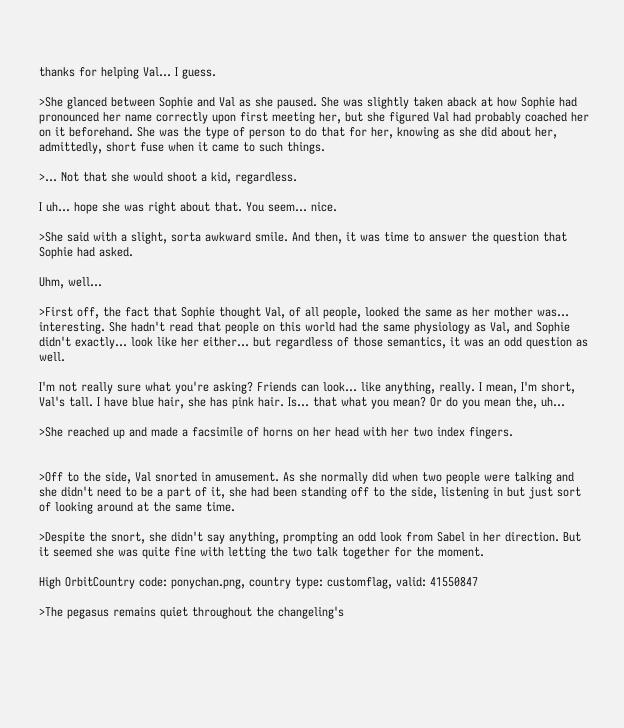thanks for helping Val... I guess.

>She glanced between Sophie and Val as she paused. She was slightly taken aback at how Sophie had pronounced her name correctly upon first meeting her, but she figured Val had probably coached her on it beforehand. She was the type of person to do that for her, knowing as she did about her, admittedly, short fuse when it came to such things.

>... Not that she would shoot a kid, regardless.

I uh... hope she was right about that. You seem... nice.

>She said with a slight, sorta awkward smile. And then, it was time to answer the question that Sophie had asked.

Uhm, well...

>First off, the fact that Sophie thought Val, of all people, looked the same as her mother was... interesting. She hadn't read that people on this world had the same physiology as Val, and Sophie didn't exactly... look like her either... but regardless of those semantics, it was an odd question as well.

I'm not really sure what you're asking? Friends can look... like anything, really. I mean, I'm short, Val's tall. I have blue hair, she has pink hair. Is... that what you mean? Or do you mean the, uh...

>She reached up and made a facsimile of horns on her head with her two index fingers.


>Off to the side, Val snorted in amusement. As she normally did when two people were talking and she didn't need to be a part of it, she had been standing off to the side, listening in but just sort of looking around at the same time.

>Despite the snort, she didn't say anything, prompting an odd look from Sabel in her direction. But it seemed she was quite fine with letting the two talk together for the moment.

High OrbitCountry code: ponychan.png, country type: customflag, valid: 41550847

>The pegasus remains quiet throughout the changeling's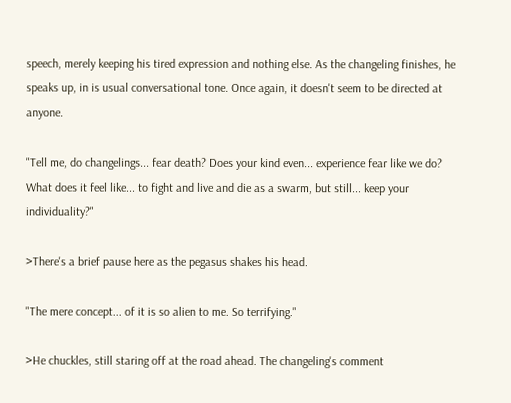speech, merely keeping his tired expression and nothing else. As the changeling finishes, he speaks up, in is usual conversational tone. Once again, it doesn't seem to be directed at anyone.

"Tell me, do changelings... fear death? Does your kind even... experience fear like we do? What does it feel like... to fight and live and die as a swarm, but still... keep your individuality?"

>There's a brief pause here as the pegasus shakes his head.

"The mere concept... of it is so alien to me. So terrifying."

>He chuckles, still staring off at the road ahead. The changeling's comment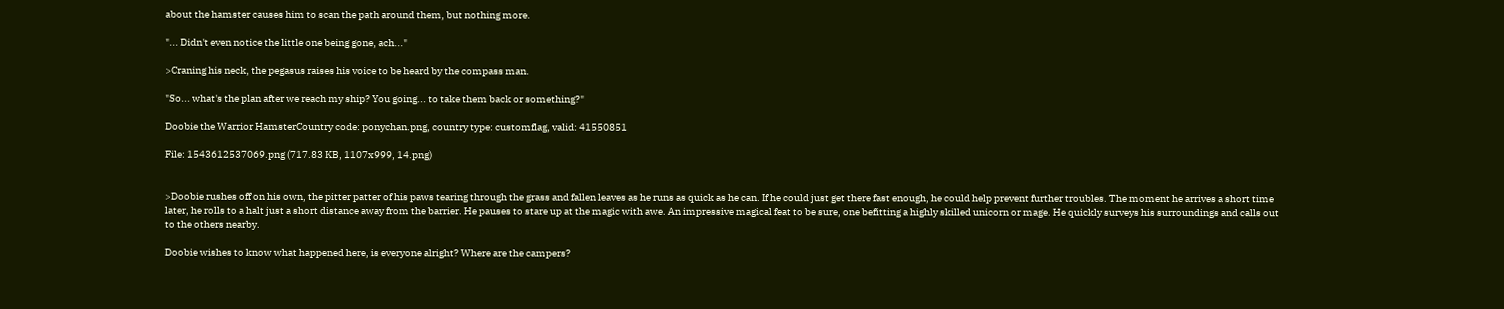about the hamster causes him to scan the path around them, but nothing more.

"... Didn't even notice the little one being gone, ach..."

>Craning his neck, the pegasus raises his voice to be heard by the compass man.

"So... what's the plan after we reach my ship? You going... to take them back or something?"

Doobie the Warrior HamsterCountry code: ponychan.png, country type: customflag, valid: 41550851

File: 1543612537069.png (717.83 KB, 1107x999, 14.png)


>Doobie rushes off on his own, the pitter patter of his paws tearing through the grass and fallen leaves as he runs as quick as he can. If he could just get there fast enough, he could help prevent further troubles. The moment he arrives a short time later, he rolls to a halt just a short distance away from the barrier. He pauses to stare up at the magic with awe. An impressive magical feat to be sure, one befitting a highly skilled unicorn or mage. He quickly surveys his surroundings and calls out to the others nearby.

Doobie wishes to know what happened here, is everyone alright? Where are the campers?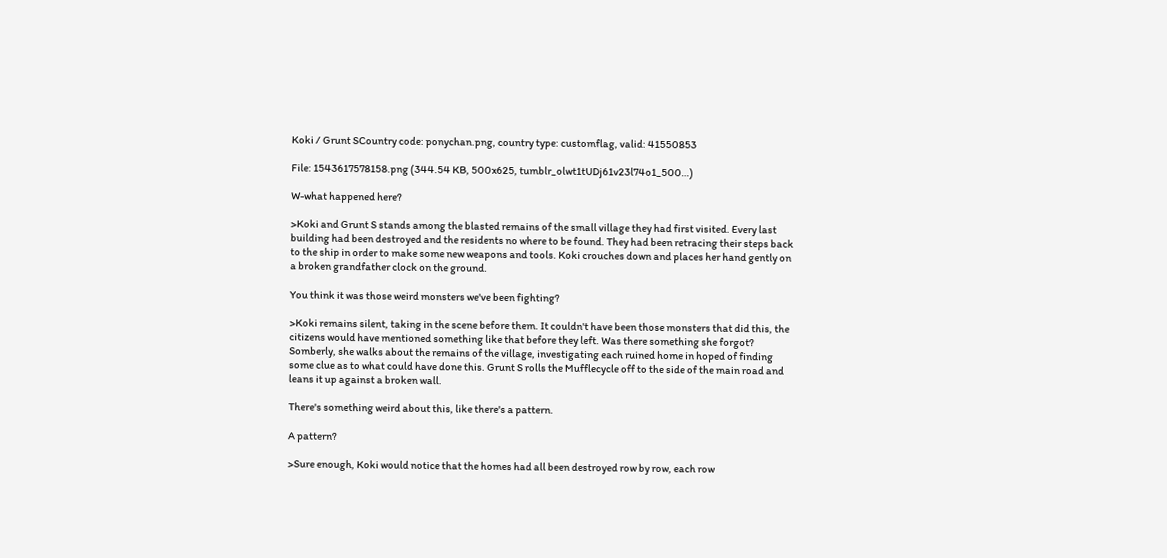Koki / Grunt SCountry code: ponychan.png, country type: customflag, valid: 41550853

File: 1543617578158.png (344.54 KB, 500x625, tumblr_olwt1tUDj61v23l74o1_500…)

W-what happened here?

>Koki and Grunt S stands among the blasted remains of the small village they had first visited. Every last building had been destroyed and the residents no where to be found. They had been retracing their steps back to the ship in order to make some new weapons and tools. Koki crouches down and places her hand gently on a broken grandfather clock on the ground.

You think it was those weird monsters we've been fighting?

>Koki remains silent, taking in the scene before them. It couldn't have been those monsters that did this, the citizens would have mentioned something like that before they left. Was there something she forgot? Somberly, she walks about the remains of the village, investigating each ruined home in hoped of finding some clue as to what could have done this. Grunt S rolls the Mufflecycle off to the side of the main road and leans it up against a broken wall.

There's something weird about this, like there's a pattern.

A pattern?

>Sure enough, Koki would notice that the homes had all been destroyed row by row, each row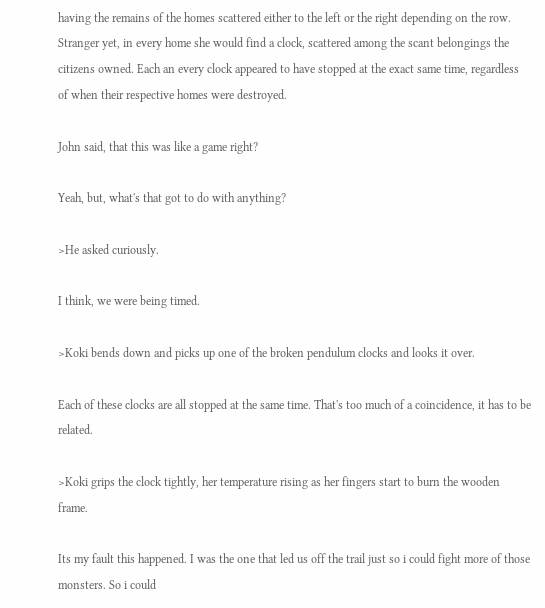having the remains of the homes scattered either to the left or the right depending on the row. Stranger yet, in every home she would find a clock, scattered among the scant belongings the citizens owned. Each an every clock appeared to have stopped at the exact same time, regardless of when their respective homes were destroyed.

John said, that this was like a game right?

Yeah, but, what's that got to do with anything?

>He asked curiously.

I think, we were being timed.

>Koki bends down and picks up one of the broken pendulum clocks and looks it over.

Each of these clocks are all stopped at the same time. That's too much of a coincidence, it has to be related.

>Koki grips the clock tightly, her temperature rising as her fingers start to burn the wooden frame.

Its my fault this happened. I was the one that led us off the trail just so i could fight more of those monsters. So i could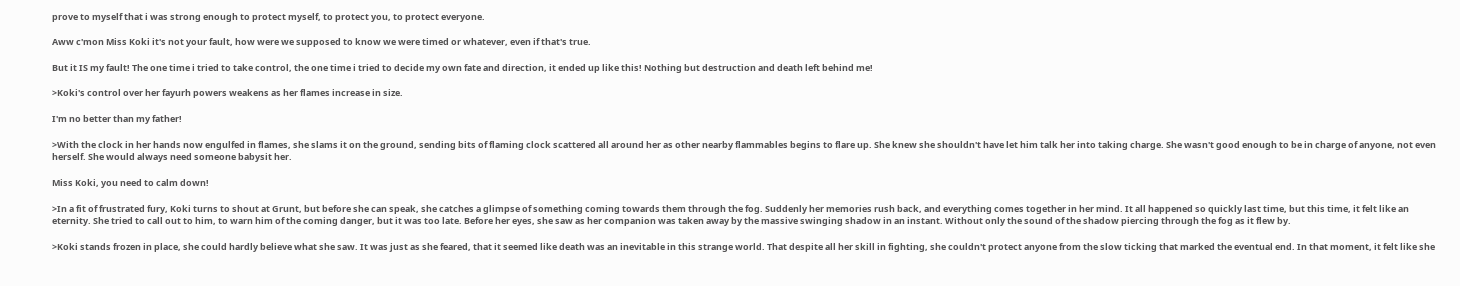prove to myself that i was strong enough to protect myself, to protect you, to protect everyone.

Aww c'mon Miss Koki it's not your fault, how were we supposed to know we were timed or whatever, even if that's true.

But it IS my fault! The one time i tried to take control, the one time i tried to decide my own fate and direction, it ended up like this! Nothing but destruction and death left behind me!

>Koki's control over her fayurh powers weakens as her flames increase in size.

I'm no better than my father!

>With the clock in her hands now engulfed in flames, she slams it on the ground, sending bits of flaming clock scattered all around her as other nearby flammables begins to flare up. She knew she shouldn't have let him talk her into taking charge. She wasn't good enough to be in charge of anyone, not even herself. She would always need someone babysit her.

Miss Koki, you need to calm down!

>In a fit of frustrated fury, Koki turns to shout at Grunt, but before she can speak, she catches a glimpse of something coming towards them through the fog. Suddenly her memories rush back, and everything comes together in her mind. It all happened so quickly last time, but this time, it felt like an eternity. She tried to call out to him, to warn him of the coming danger, but it was too late. Before her eyes, she saw as her companion was taken away by the massive swinging shadow in an instant. Without only the sound of the shadow piercing through the fog as it flew by.

>Koki stands frozen in place, she could hardly believe what she saw. It was just as she feared, that it seemed like death was an inevitable in this strange world. That despite all her skill in fighting, she couldn't protect anyone from the slow ticking that marked the eventual end. In that moment, it felt like she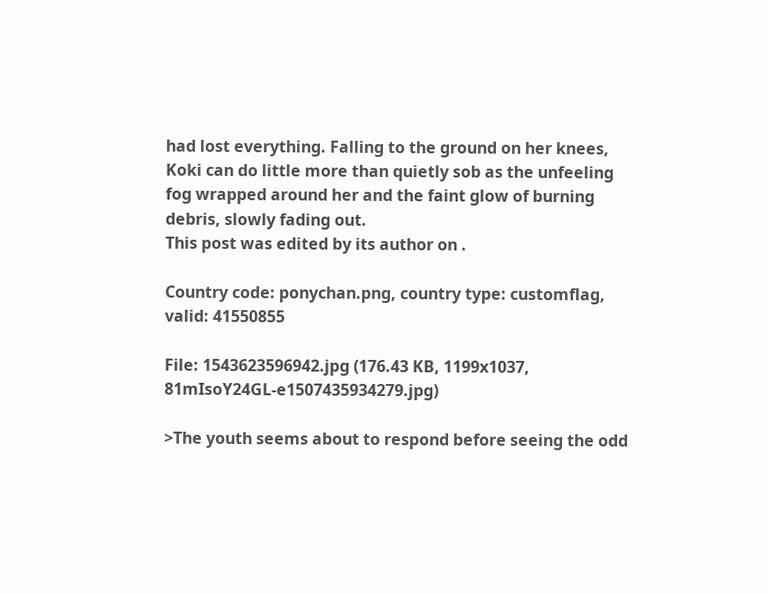had lost everything. Falling to the ground on her knees, Koki can do little more than quietly sob as the unfeeling fog wrapped around her and the faint glow of burning debris, slowly fading out.
This post was edited by its author on .

Country code: ponychan.png, country type: customflag, valid: 41550855

File: 1543623596942.jpg (176.43 KB, 1199x1037, 81mIsoY24GL-e1507435934279.jpg)

>The youth seems about to respond before seeing the odd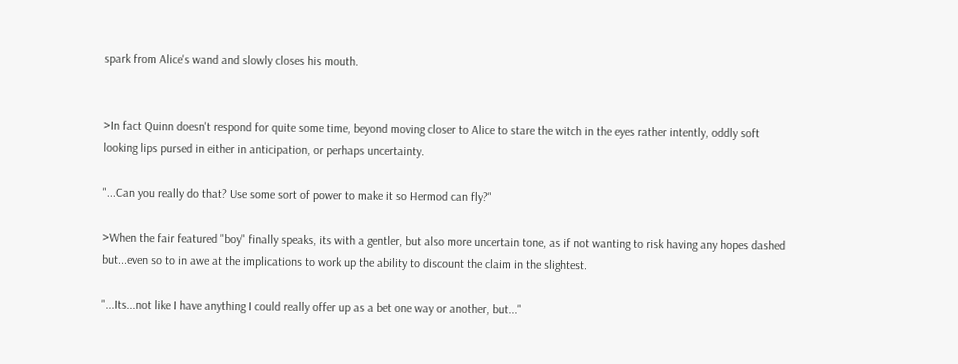spark from Alice's wand and slowly closes his mouth.


>In fact Quinn doesn't respond for quite some time, beyond moving closer to Alice to stare the witch in the eyes rather intently, oddly soft looking lips pursed in either in anticipation, or perhaps uncertainty.

"...Can you really do that? Use some sort of power to make it so Hermod can fly?"

>When the fair featured "boy" finally speaks, its with a gentler, but also more uncertain tone, as if not wanting to risk having any hopes dashed but...even so to in awe at the implications to work up the ability to discount the claim in the slightest.

"...Its...not like I have anything I could really offer up as a bet one way or another, but..."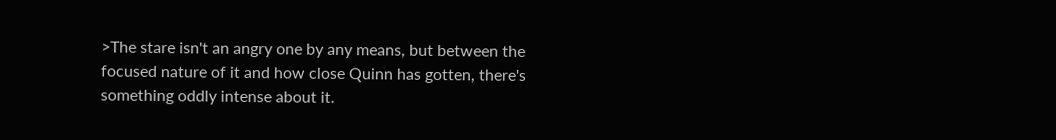>The stare isn't an angry one by any means, but between the focused nature of it and how close Quinn has gotten, there's something oddly intense about it.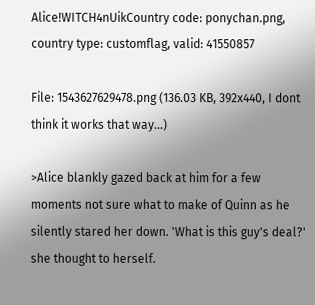Alice!WITCH4nUikCountry code: ponychan.png, country type: customflag, valid: 41550857

File: 1543627629478.png (136.03 KB, 392x440, I dont think it works that way…)

>Alice blankly gazed back at him for a few moments not sure what to make of Quinn as he silently stared her down. 'What is this guy's deal?' she thought to herself.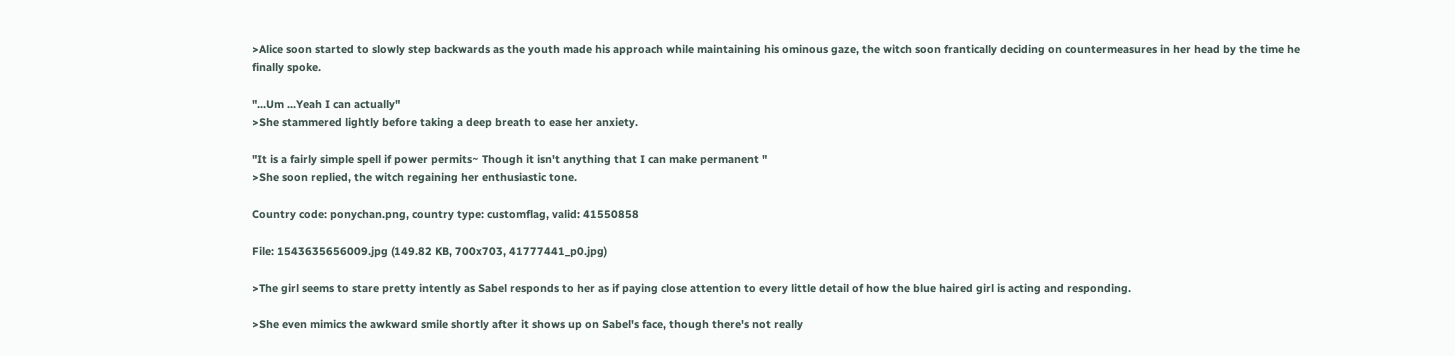>Alice soon started to slowly step backwards as the youth made his approach while maintaining his ominous gaze, the witch soon frantically deciding on countermeasures in her head by the time he finally spoke.

"...Um ...Yeah I can actually"
>She stammered lightly before taking a deep breath to ease her anxiety.

"It is a fairly simple spell if power permits~ Though it isn't anything that I can make permanent "
>She soon replied, the witch regaining her enthusiastic tone.

Country code: ponychan.png, country type: customflag, valid: 41550858

File: 1543635656009.jpg (149.82 KB, 700x703, 41777441_p0.jpg)

>The girl seems to stare pretty intently as Sabel responds to her as if paying close attention to every little detail of how the blue haired girl is acting and responding.

>She even mimics the awkward smile shortly after it shows up on Sabel's face, though there's not really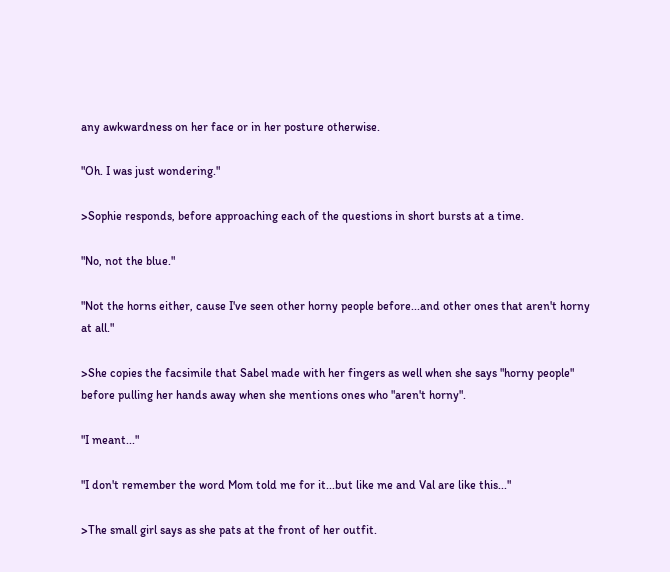any awkwardness on her face or in her posture otherwise.

"Oh. I was just wondering."

>Sophie responds, before approaching each of the questions in short bursts at a time.

"No, not the blue."

"Not the horns either, cause I've seen other horny people before...and other ones that aren't horny at all."

>She copies the facsimile that Sabel made with her fingers as well when she says "horny people" before pulling her hands away when she mentions ones who "aren't horny".

"I meant..."

"I don't remember the word Mom told me for it...but like me and Val are like this..."

>The small girl says as she pats at the front of her outfit.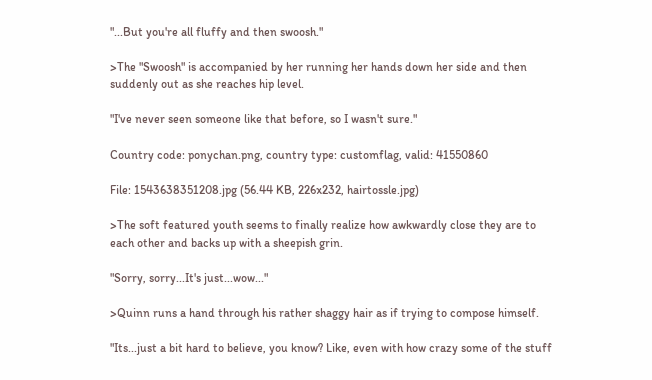"...But you're all fluffy and then swoosh."

>The "Swoosh" is accompanied by her running her hands down her side and then suddenly out as she reaches hip level.

"I've never seen someone like that before, so I wasn't sure."

Country code: ponychan.png, country type: customflag, valid: 41550860

File: 1543638351208.jpg (56.44 KB, 226x232, hairtossle.jpg)

>The soft featured youth seems to finally realize how awkwardly close they are to each other and backs up with a sheepish grin.

"Sorry, sorry...It's just...wow..."

>Quinn runs a hand through his rather shaggy hair as if trying to compose himself.

"Its...just a bit hard to believe, you know? Like, even with how crazy some of the stuff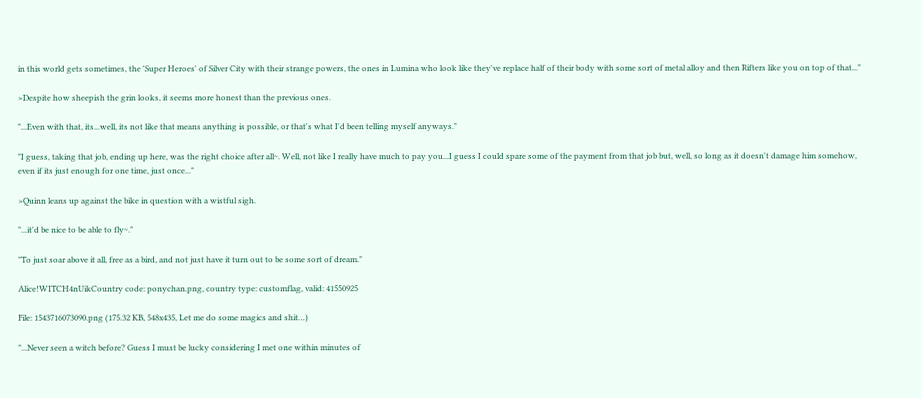in this world gets sometimes, the 'Super Heroes' of Silver City with their strange powers, the ones in Lumina who look like they've replace half of their body with some sort of metal alloy and then Rifters like you on top of that..."

>Despite how sheepish the grin looks, it seems more honest than the previous ones.

"...Even with that, its...well, its not like that means anything is possible, or that's what I'd been telling myself anyways."

"I guess, taking that job, ending up here, was the right choice after all~. Well, not like I really have much to pay you...I guess I could spare some of the payment from that job but, well, so long as it doesn't damage him somehow, even if its just enough for one time, just once..."

>Quinn leans up against the bike in question with a wistful sigh.

"...it'd be nice to be able to fly~."

"To just soar above it all, free as a bird, and not just have it turn out to be some sort of dream."

Alice!WITCH4nUikCountry code: ponychan.png, country type: customflag, valid: 41550925

File: 1543716073090.png (175.32 KB, 548x435, Let me do some magics and shit…)

"...Never seen a witch before? Guess I must be lucky considering I met one within minutes of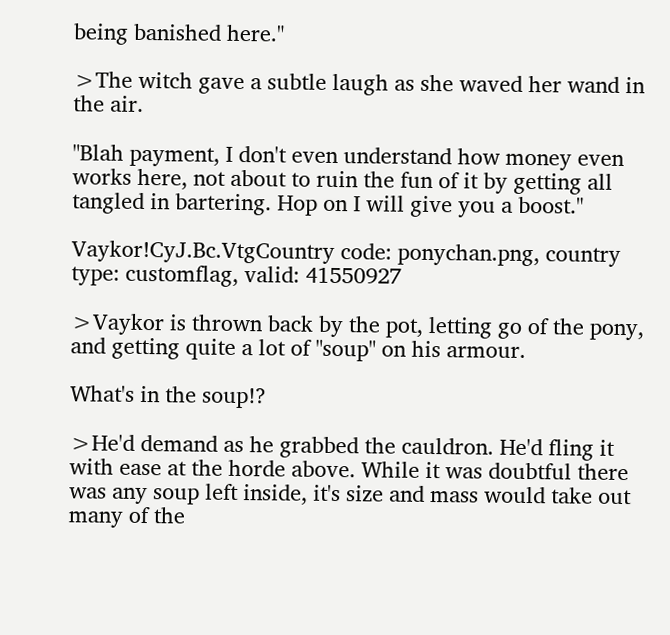being banished here."

>The witch gave a subtle laugh as she waved her wand in the air.

"Blah payment, I don't even understand how money even works here, not about to ruin the fun of it by getting all tangled in bartering. Hop on I will give you a boost."

Vaykor!CyJ.Bc.VtgCountry code: ponychan.png, country type: customflag, valid: 41550927

>Vaykor is thrown back by the pot, letting go of the pony, and getting quite a lot of "soup" on his armour.

What's in the soup!?

>He'd demand as he grabbed the cauldron. He'd fling it with ease at the horde above. While it was doubtful there was any soup left inside, it's size and mass would take out many of the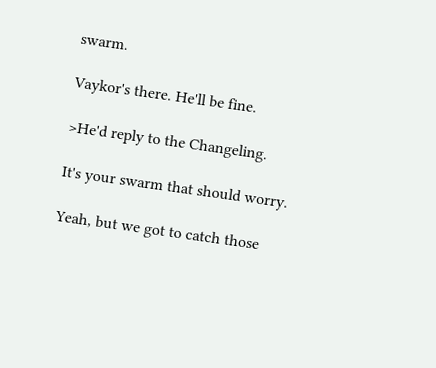swarm.

Vaykor's there. He'll be fine.

>He'd reply to the Changeling.

It's your swarm that should worry.

Yeah, but we got to catch those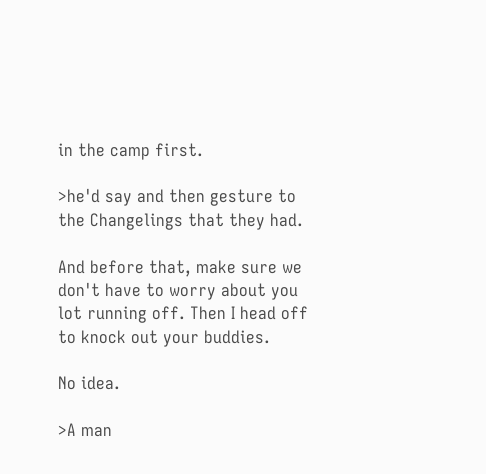in the camp first.

>he'd say and then gesture to the Changelings that they had.

And before that, make sure we don't have to worry about you lot running off. Then I head off to knock out your buddies.

No idea.

>A man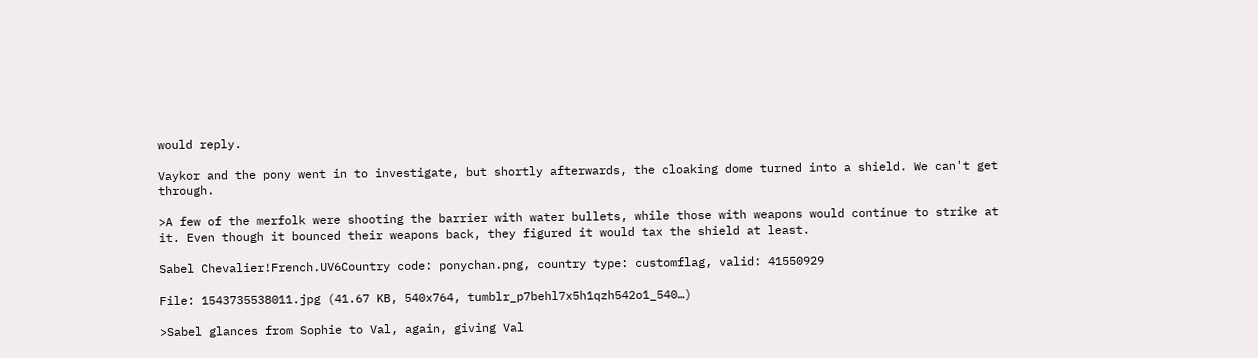would reply.

Vaykor and the pony went in to investigate, but shortly afterwards, the cloaking dome turned into a shield. We can't get through.

>A few of the merfolk were shooting the barrier with water bullets, while those with weapons would continue to strike at it. Even though it bounced their weapons back, they figured it would tax the shield at least.

Sabel Chevalier!French.UV6Country code: ponychan.png, country type: customflag, valid: 41550929

File: 1543735538011.jpg (41.67 KB, 540x764, tumblr_p7behl7x5h1qzh542o1_540…)

>Sabel glances from Sophie to Val, again, giving Val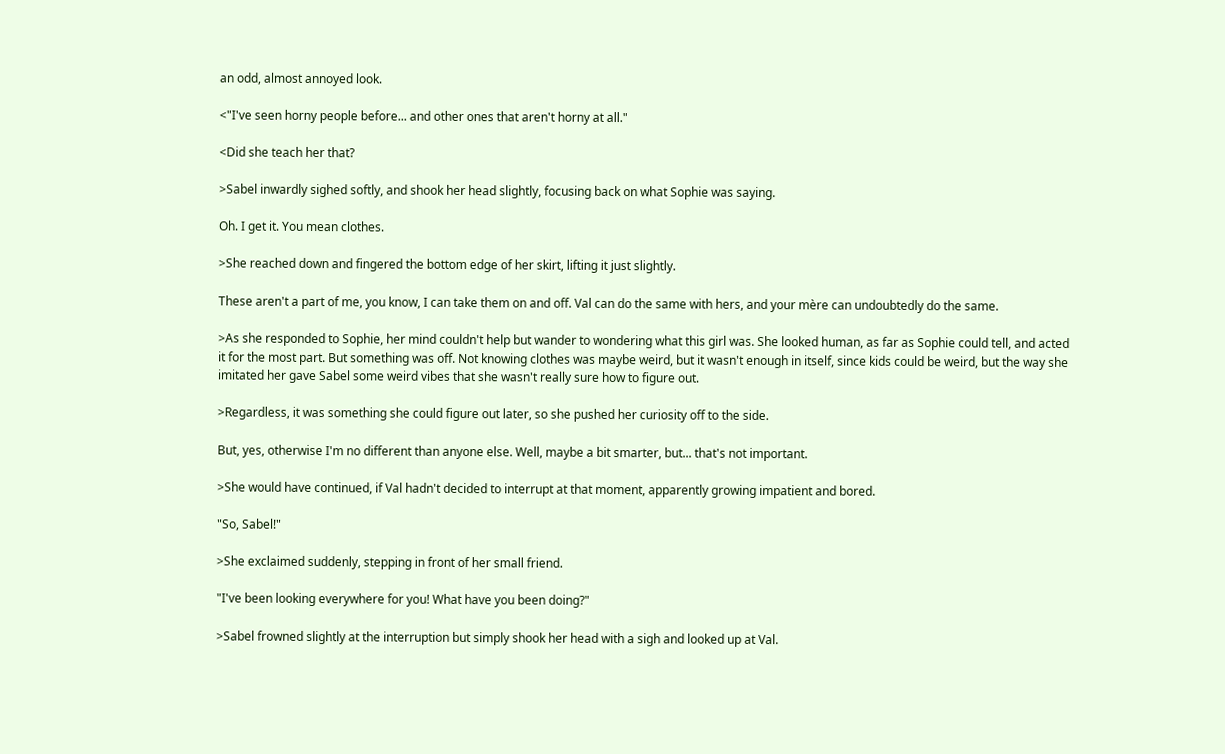an odd, almost annoyed look.

<"I've seen horny people before... and other ones that aren't horny at all."

<Did she teach her that?

>Sabel inwardly sighed softly, and shook her head slightly, focusing back on what Sophie was saying.

Oh. I get it. You mean clothes.

>She reached down and fingered the bottom edge of her skirt, lifting it just slightly.

These aren't a part of me, you know, I can take them on and off. Val can do the same with hers, and your mère can undoubtedly do the same.

>As she responded to Sophie, her mind couldn't help but wander to wondering what this girl was. She looked human, as far as Sophie could tell, and acted it for the most part. But something was off. Not knowing clothes was maybe weird, but it wasn't enough in itself, since kids could be weird, but the way she imitated her gave Sabel some weird vibes that she wasn't really sure how to figure out.

>Regardless, it was something she could figure out later, so she pushed her curiosity off to the side.

But, yes, otherwise I'm no different than anyone else. Well, maybe a bit smarter, but... that's not important.

>She would have continued, if Val hadn't decided to interrupt at that moment, apparently growing impatient and bored.

"So, Sabel!"

>She exclaimed suddenly, stepping in front of her small friend.

"I've been looking everywhere for you! What have you been doing?"

>Sabel frowned slightly at the interruption but simply shook her head with a sigh and looked up at Val.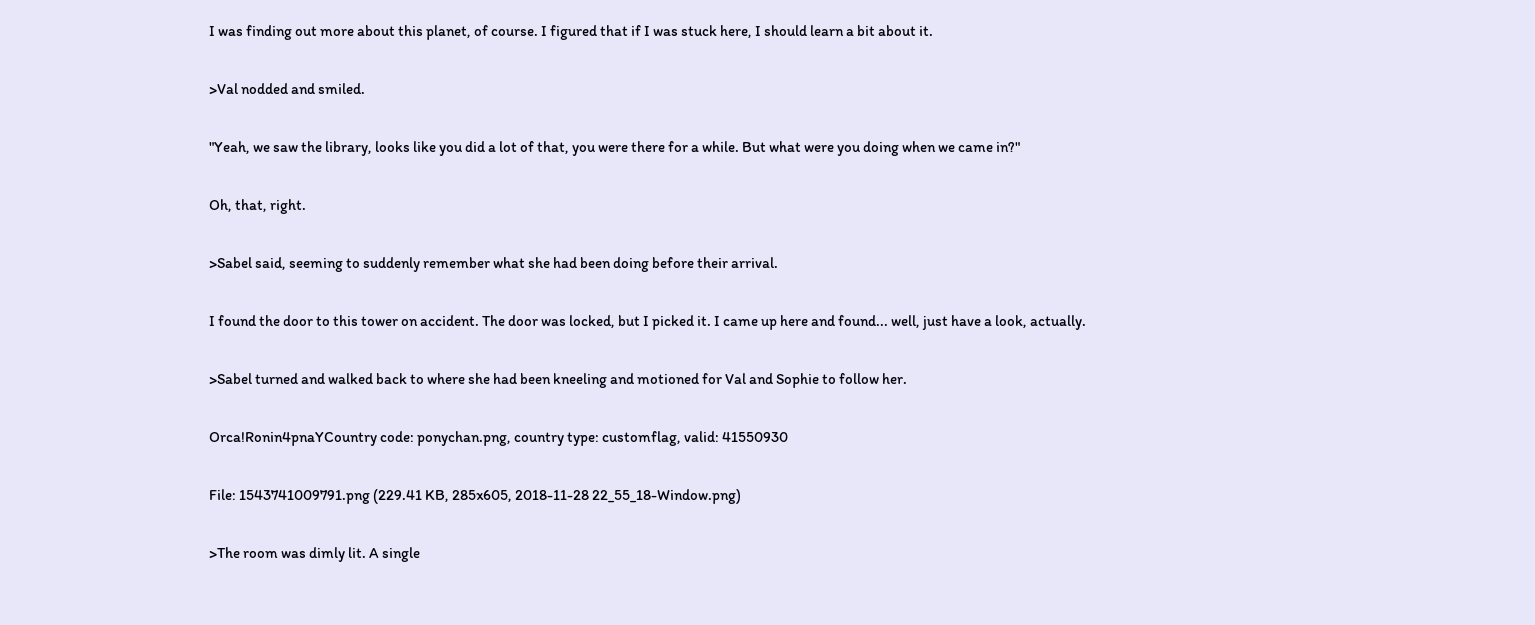I was finding out more about this planet, of course. I figured that if I was stuck here, I should learn a bit about it.

>Val nodded and smiled.

"Yeah, we saw the library, looks like you did a lot of that, you were there for a while. But what were you doing when we came in?"

Oh, that, right.

>Sabel said, seeming to suddenly remember what she had been doing before their arrival.

I found the door to this tower on accident. The door was locked, but I picked it. I came up here and found... well, just have a look, actually.

>Sabel turned and walked back to where she had been kneeling and motioned for Val and Sophie to follow her.

Orca!Ronin4pnaYCountry code: ponychan.png, country type: customflag, valid: 41550930

File: 1543741009791.png (229.41 KB, 285x605, 2018-11-28 22_55_18-Window.png)

>The room was dimly lit. A single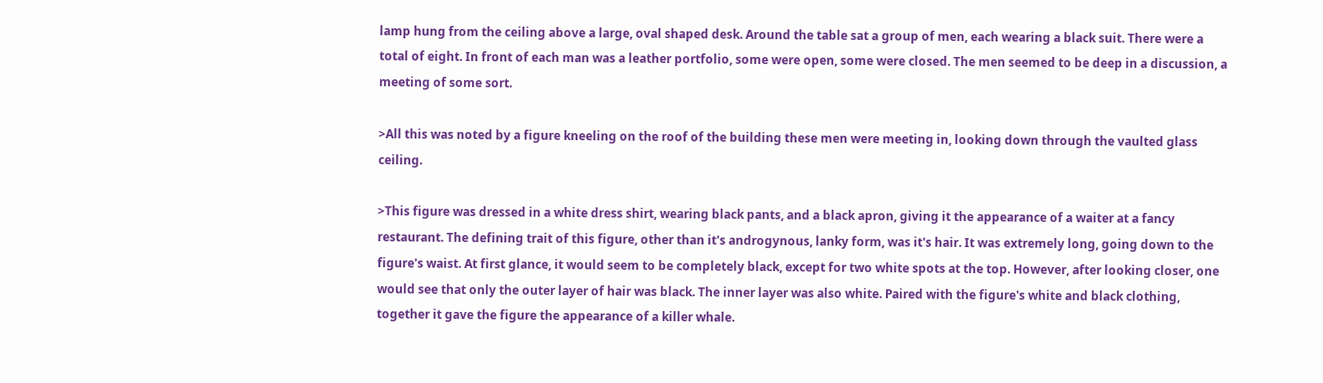lamp hung from the ceiling above a large, oval shaped desk. Around the table sat a group of men, each wearing a black suit. There were a total of eight. In front of each man was a leather portfolio, some were open, some were closed. The men seemed to be deep in a discussion, a meeting of some sort.

>All this was noted by a figure kneeling on the roof of the building these men were meeting in, looking down through the vaulted glass ceiling.

>This figure was dressed in a white dress shirt, wearing black pants, and a black apron, giving it the appearance of a waiter at a fancy restaurant. The defining trait of this figure, other than it's androgynous, lanky form, was it's hair. It was extremely long, going down to the figure's waist. At first glance, it would seem to be completely black, except for two white spots at the top. However, after looking closer, one would see that only the outer layer of hair was black. The inner layer was also white. Paired with the figure's white and black clothing, together it gave the figure the appearance of a killer whale.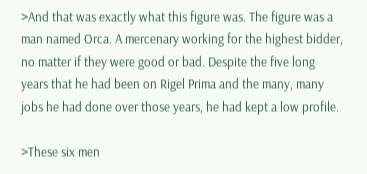>And that was exactly what this figure was. The figure was a man named Orca. A mercenary working for the highest bidder, no matter if they were good or bad. Despite the five long years that he had been on Rigel Prima and the many, many jobs he had done over those years, he had kept a low profile.

>These six men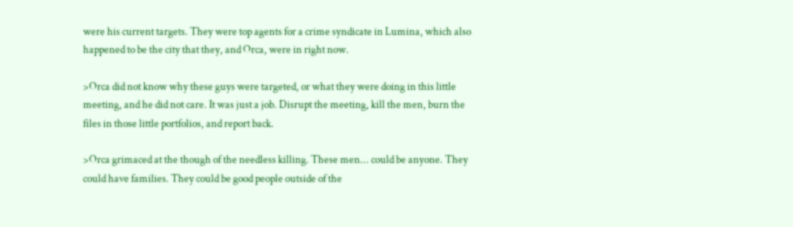were his current targets. They were top agents for a crime syndicate in Lumina, which also happened to be the city that they, and Orca, were in right now.

>Orca did not know why these guys were targeted, or what they were doing in this little meeting, and he did not care. It was just a job. Disrupt the meeting, kill the men, burn the files in those little portfolios, and report back.

>Orca grimaced at the though of the needless killing. These men... could be anyone. They could have families. They could be good people outside of the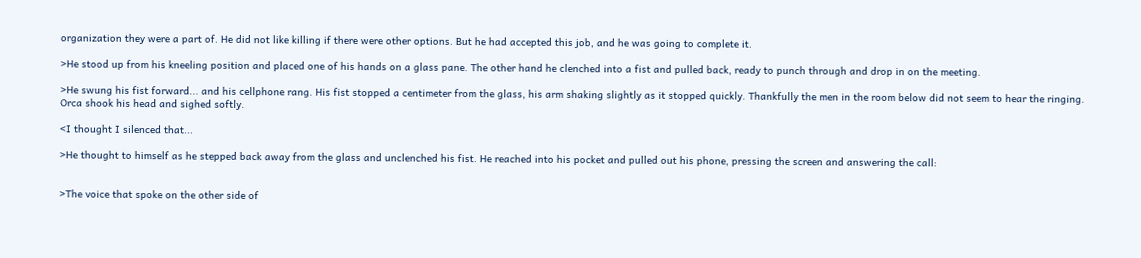organization they were a part of. He did not like killing if there were other options. But he had accepted this job, and he was going to complete it.

>He stood up from his kneeling position and placed one of his hands on a glass pane. The other hand he clenched into a fist and pulled back, ready to punch through and drop in on the meeting.

>He swung his fist forward... and his cellphone rang. His fist stopped a centimeter from the glass, his arm shaking slightly as it stopped quickly. Thankfully the men in the room below did not seem to hear the ringing. Orca shook his head and sighed softly.

<I thought I silenced that...

>He thought to himself as he stepped back away from the glass and unclenched his fist. He reached into his pocket and pulled out his phone, pressing the screen and answering the call:


>The voice that spoke on the other side of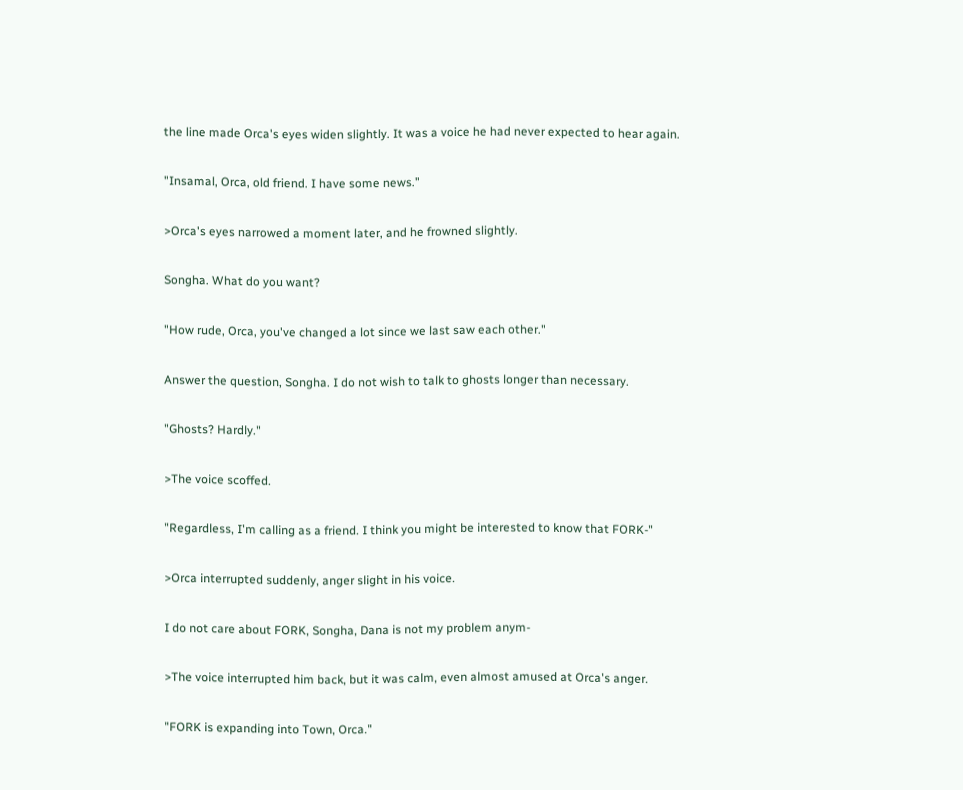the line made Orca's eyes widen slightly. It was a voice he had never expected to hear again.

"Insamal, Orca, old friend. I have some news."

>Orca's eyes narrowed a moment later, and he frowned slightly.

Songha. What do you want?

"How rude, Orca, you've changed a lot since we last saw each other."

Answer the question, Songha. I do not wish to talk to ghosts longer than necessary.

"Ghosts? Hardly."

>The voice scoffed.

"Regardless, I'm calling as a friend. I think you might be interested to know that FORK-"

>Orca interrupted suddenly, anger slight in his voice.

I do not care about FORK, Songha, Dana is not my problem anym-

>The voice interrupted him back, but it was calm, even almost amused at Orca's anger.

"FORK is expanding into Town, Orca."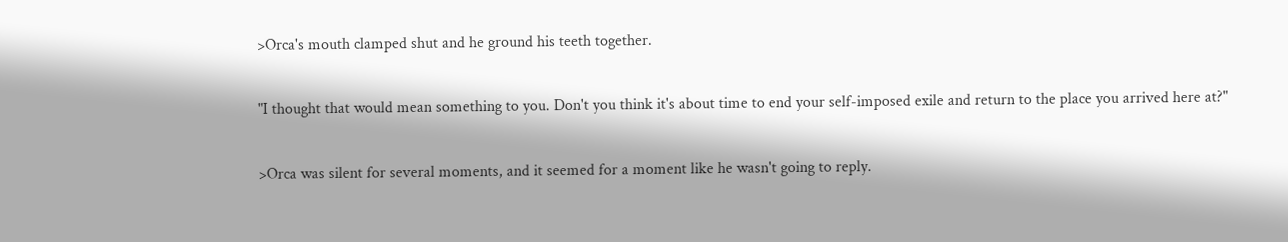>Orca's mouth clamped shut and he ground his teeth together.

"I thought that would mean something to you. Don't you think it's about time to end your self-imposed exile and return to the place you arrived here at?"

>Orca was silent for several moments, and it seemed for a moment like he wasn't going to reply.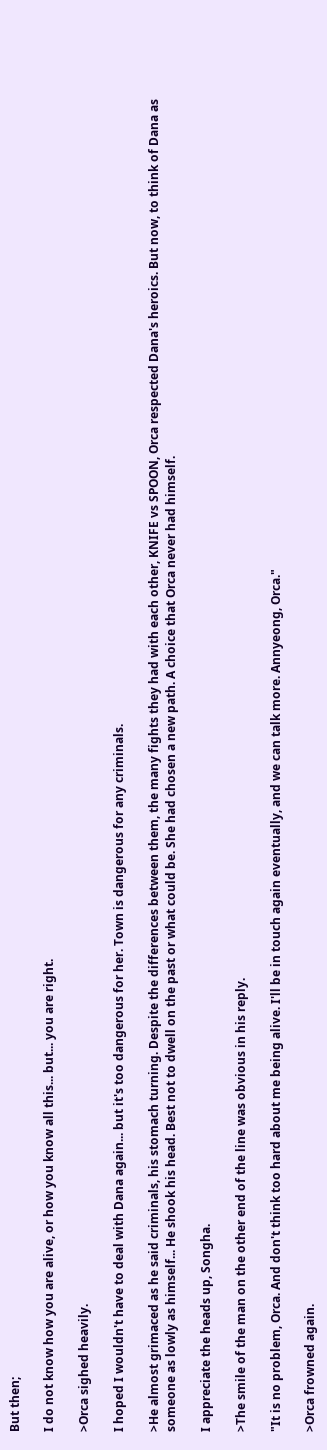But then;

I do not know how you are alive, or how you know all this... but... you are right.

>Orca sighed heavily.

I hoped I wouldn't have to deal with Dana again... but it's too dangerous for her. Town is dangerous for any criminals.

>He almost grimaced as he said criminals, his stomach turning. Despite the differences between them, the many fights they had with each other, KNIFE vs SPOON, Orca respected Dana's heroics. But now, to think of Dana as someone as lowly as himself... He shook his head. Best not to dwell on the past or what could be. She had chosen a new path. A choice that Orca never had himself.

I appreciate the heads up, Songha.

>The smile of the man on the other end of the line was obvious in his reply.

"It is no problem, Orca. And don't think too hard about me being alive. I'll be in touch again eventually, and we can talk more. Annyeong, Orca."

>Orca frowned again.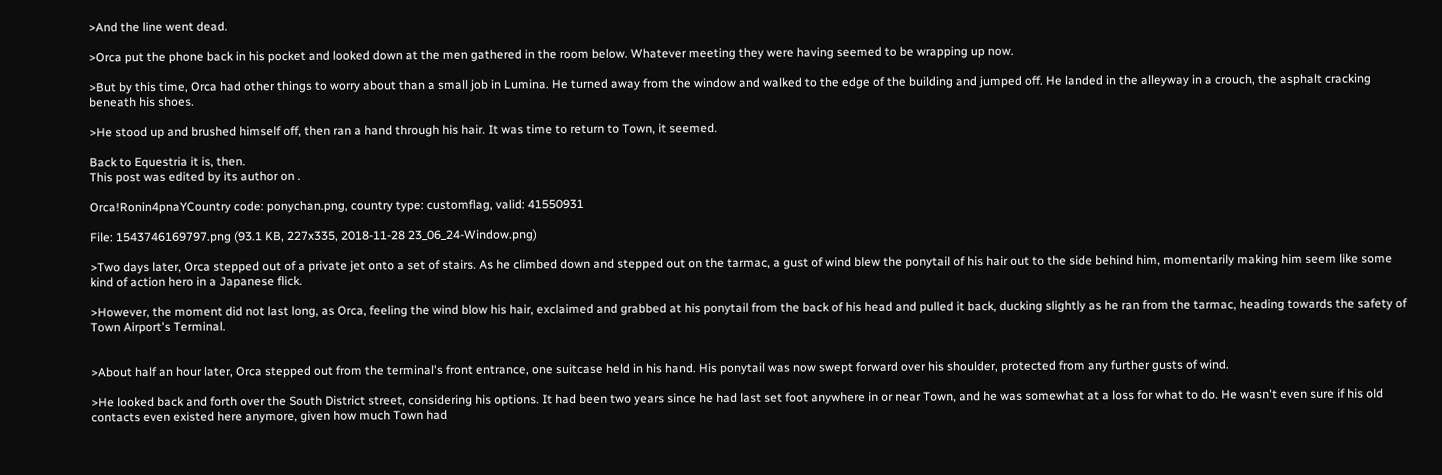>And the line went dead.

>Orca put the phone back in his pocket and looked down at the men gathered in the room below. Whatever meeting they were having seemed to be wrapping up now.

>But by this time, Orca had other things to worry about than a small job in Lumina. He turned away from the window and walked to the edge of the building and jumped off. He landed in the alleyway in a crouch, the asphalt cracking beneath his shoes.

>He stood up and brushed himself off, then ran a hand through his hair. It was time to return to Town, it seemed.

Back to Equestria it is, then.
This post was edited by its author on .

Orca!Ronin4pnaYCountry code: ponychan.png, country type: customflag, valid: 41550931

File: 1543746169797.png (93.1 KB, 227x335, 2018-11-28 23_06_24-Window.png)

>Two days later, Orca stepped out of a private jet onto a set of stairs. As he climbed down and stepped out on the tarmac, a gust of wind blew the ponytail of his hair out to the side behind him, momentarily making him seem like some kind of action hero in a Japanese flick.

>However, the moment did not last long, as Orca, feeling the wind blow his hair, exclaimed and grabbed at his ponytail from the back of his head and pulled it back, ducking slightly as he ran from the tarmac, heading towards the safety of Town Airport's Terminal.


>About half an hour later, Orca stepped out from the terminal's front entrance, one suitcase held in his hand. His ponytail was now swept forward over his shoulder, protected from any further gusts of wind.

>He looked back and forth over the South District street, considering his options. It had been two years since he had last set foot anywhere in or near Town, and he was somewhat at a loss for what to do. He wasn't even sure if his old contacts even existed here anymore, given how much Town had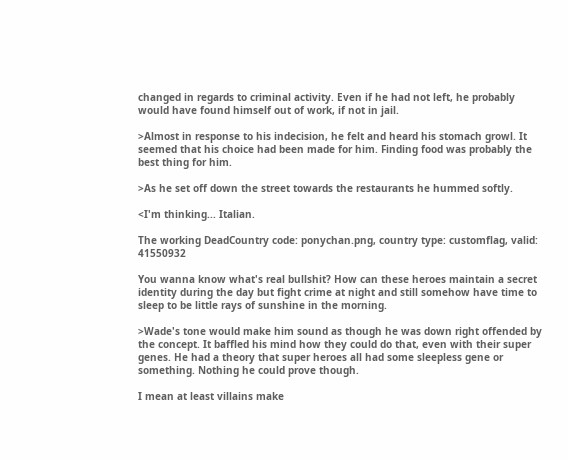changed in regards to criminal activity. Even if he had not left, he probably would have found himself out of work, if not in jail.

>Almost in response to his indecision, he felt and heard his stomach growl. It seemed that his choice had been made for him. Finding food was probably the best thing for him.

>As he set off down the street towards the restaurants he hummed softly.

<I'm thinking... Italian.

The working DeadCountry code: ponychan.png, country type: customflag, valid: 41550932

You wanna know what's real bullshit? How can these heroes maintain a secret identity during the day but fight crime at night and still somehow have time to sleep to be little rays of sunshine in the morning.

>Wade's tone would make him sound as though he was down right offended by the concept. It baffled his mind how they could do that, even with their super genes. He had a theory that super heroes all had some sleepless gene or something. Nothing he could prove though.

I mean at least villains make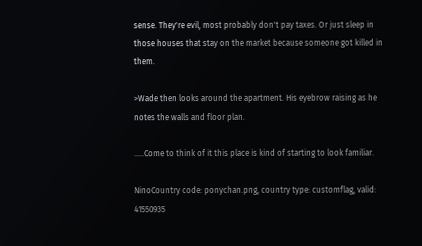sense. They're evil, most probably don't pay taxes. Or just sleep in those houses that stay on the market because someone got killed in them.

>Wade then looks around the apartment. His eyebrow raising as he notes the walls and floor plan.

.....Come to think of it this place is kind of starting to look familiar.

NinoCountry code: ponychan.png, country type: customflag, valid: 41550935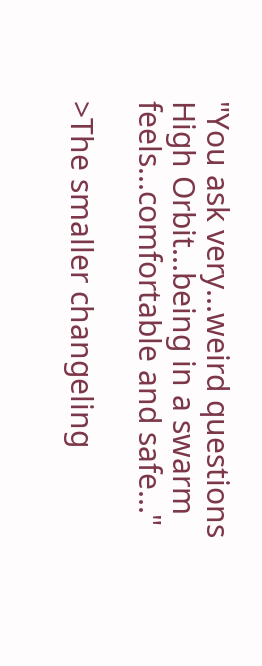"You ask very...weird questions High Orbit...being in a swarm feels...comfortable and safe..."

>The smaller changeling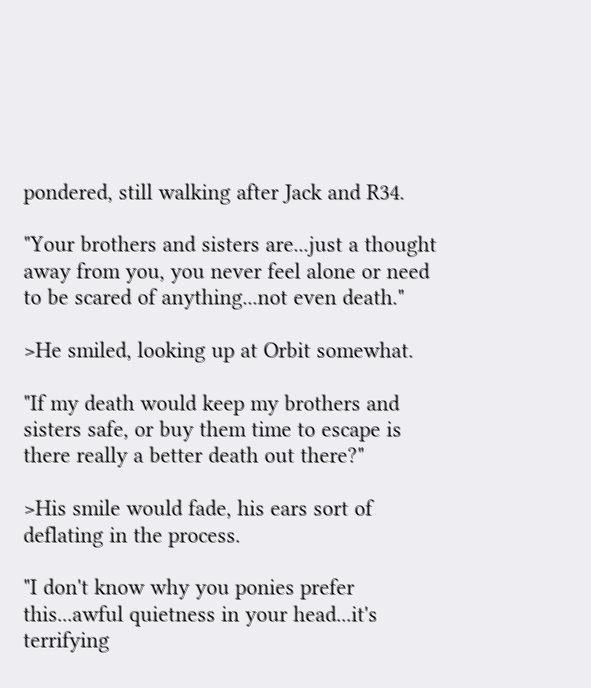pondered, still walking after Jack and R34.

"Your brothers and sisters are...just a thought away from you, you never feel alone or need to be scared of anything...not even death."

>He smiled, looking up at Orbit somewhat.

"If my death would keep my brothers and sisters safe, or buy them time to escape is there really a better death out there?"

>His smile would fade, his ears sort of deflating in the process.

"I don't know why you ponies prefer this...awful quietness in your head...it's terrifying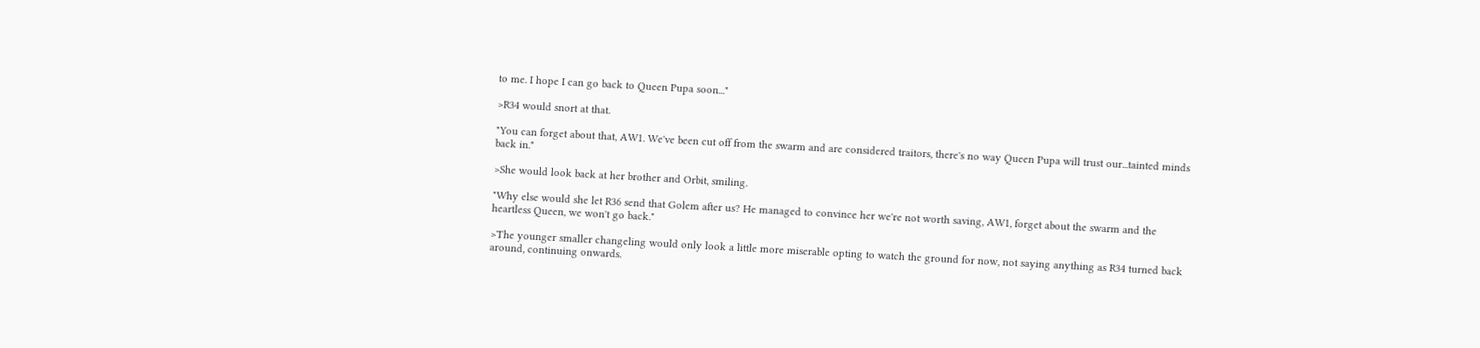to me. I hope I can go back to Queen Pupa soon..."

>R34 would snort at that.

"You can forget about that, AW1. We've been cut off from the swarm and are considered traitors, there's no way Queen Pupa will trust our...tainted minds back in."

>She would look back at her brother and Orbit, smiling.

"Why else would she let R36 send that Golem after us? He managed to convince her we're not worth saving, AW1, forget about the swarm and the heartless Queen, we won't go back."

>The younger smaller changeling would only look a little more miserable opting to watch the ground for now, not saying anything as R34 turned back around, continuing onwards.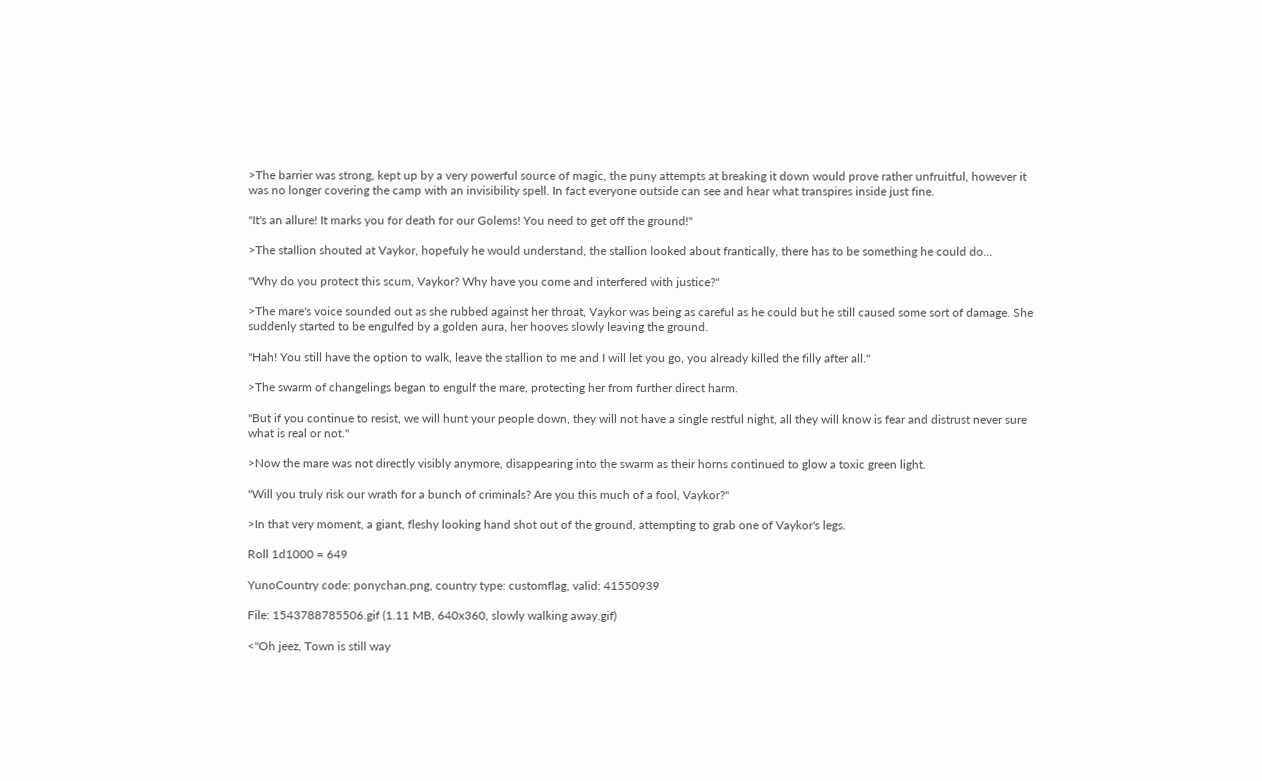>The barrier was strong, kept up by a very powerful source of magic, the puny attempts at breaking it down would prove rather unfruitful, however it was no longer covering the camp with an invisibility spell. In fact everyone outside can see and hear what transpires inside just fine.

"It's an allure! It marks you for death for our Golems! You need to get off the ground!"

>The stallion shouted at Vaykor, hopefuly he would understand, the stallion looked about frantically, there has to be something he could do...

"Why do you protect this scum, Vaykor? Why have you come and interfered with justice?"

>The mare's voice sounded out as she rubbed against her throat, Vaykor was being as careful as he could but he still caused some sort of damage. She suddenly started to be engulfed by a golden aura, her hooves slowly leaving the ground.

"Hah! You still have the option to walk, leave the stallion to me and I will let you go, you already killed the filly after all."

>The swarm of changelings began to engulf the mare, protecting her from further direct harm.

"But if you continue to resist, we will hunt your people down, they will not have a single restful night, all they will know is fear and distrust never sure what is real or not."

>Now the mare was not directly visibly anymore, disappearing into the swarm as their horns continued to glow a toxic green light.

"Will you truly risk our wrath for a bunch of criminals? Are you this much of a fool, Vaykor?"

>In that very moment, a giant, fleshy looking hand shot out of the ground, attempting to grab one of Vaykor's legs.

Roll 1d1000 = 649

YunoCountry code: ponychan.png, country type: customflag, valid: 41550939

File: 1543788785506.gif (1.11 MB, 640x360, slowly walking away.gif)

<"Oh jeez, Town is still way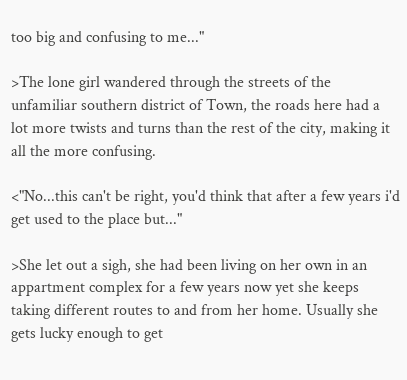too big and confusing to me..."

>The lone girl wandered through the streets of the unfamiliar southern district of Town, the roads here had a lot more twists and turns than the rest of the city, making it all the more confusing.

<"No...this can't be right, you'd think that after a few years i'd get used to the place but..."

>She let out a sigh, she had been living on her own in an appartment complex for a few years now yet she keeps taking different routes to and from her home. Usually she gets lucky enough to get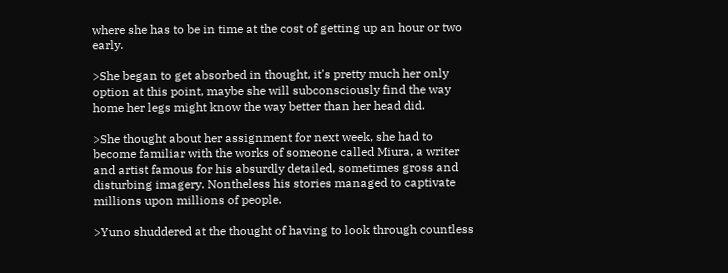where she has to be in time at the cost of getting up an hour or two early.

>She began to get absorbed in thought, it's pretty much her only option at this point, maybe she will subconsciously find the way home her legs might know the way better than her head did.

>She thought about her assignment for next week, she had to become familiar with the works of someone called Miura, a writer and artist famous for his absurdly detailed, sometimes gross and disturbing imagery. Nontheless his stories managed to captivate millions upon millions of people.

>Yuno shuddered at the thought of having to look through countless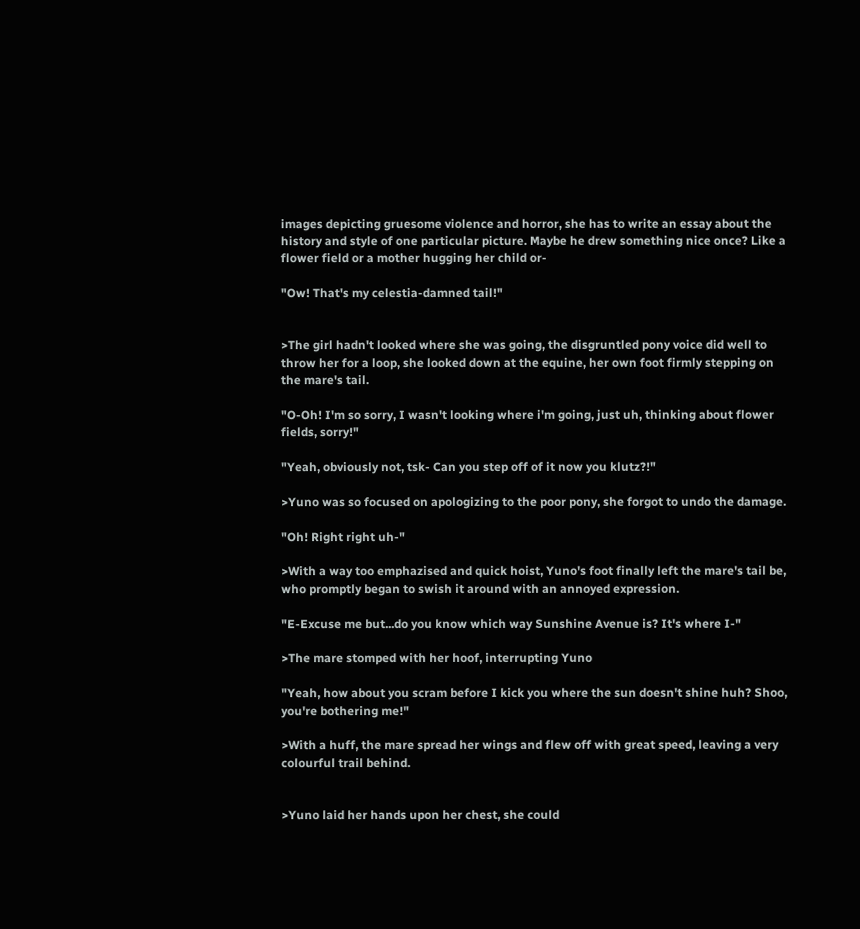images depicting gruesome violence and horror, she has to write an essay about the history and style of one particular picture. Maybe he drew something nice once? Like a flower field or a mother hugging her child or-

"Ow! That's my celestia-damned tail!"


>The girl hadn't looked where she was going, the disgruntled pony voice did well to throw her for a loop, she looked down at the equine, her own foot firmly stepping on the mare's tail.

"O-Oh! I'm so sorry, I wasn't looking where i'm going, just uh, thinking about flower fields, sorry!"

"Yeah, obviously not, tsk- Can you step off of it now you klutz?!"

>Yuno was so focused on apologizing to the poor pony, she forgot to undo the damage.

"Oh! Right right uh-"

>With a way too emphazised and quick hoist, Yuno's foot finally left the mare's tail be, who promptly began to swish it around with an annoyed expression.

"E-Excuse me but...do you know which way Sunshine Avenue is? It's where I-"

>The mare stomped with her hoof, interrupting Yuno

"Yeah, how about you scram before I kick you where the sun doesn't shine huh? Shoo, you're bothering me!"

>With a huff, the mare spread her wings and flew off with great speed, leaving a very colourful trail behind.


>Yuno laid her hands upon her chest, she could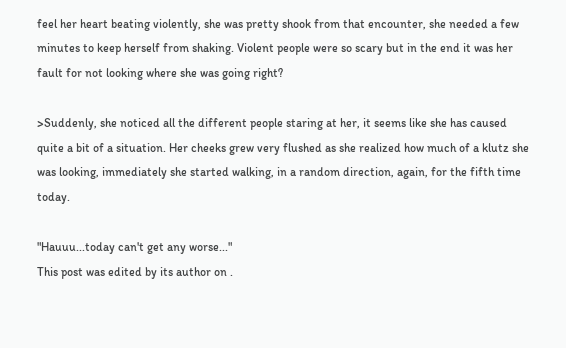feel her heart beating violently, she was pretty shook from that encounter, she needed a few minutes to keep herself from shaking. Violent people were so scary but in the end it was her fault for not looking where she was going right?

>Suddenly, she noticed all the different people staring at her, it seems like she has caused quite a bit of a situation. Her cheeks grew very flushed as she realized how much of a klutz she was looking, immediately she started walking, in a random direction, again, for the fifth time today.

"Hauuu...today can't get any worse..."
This post was edited by its author on .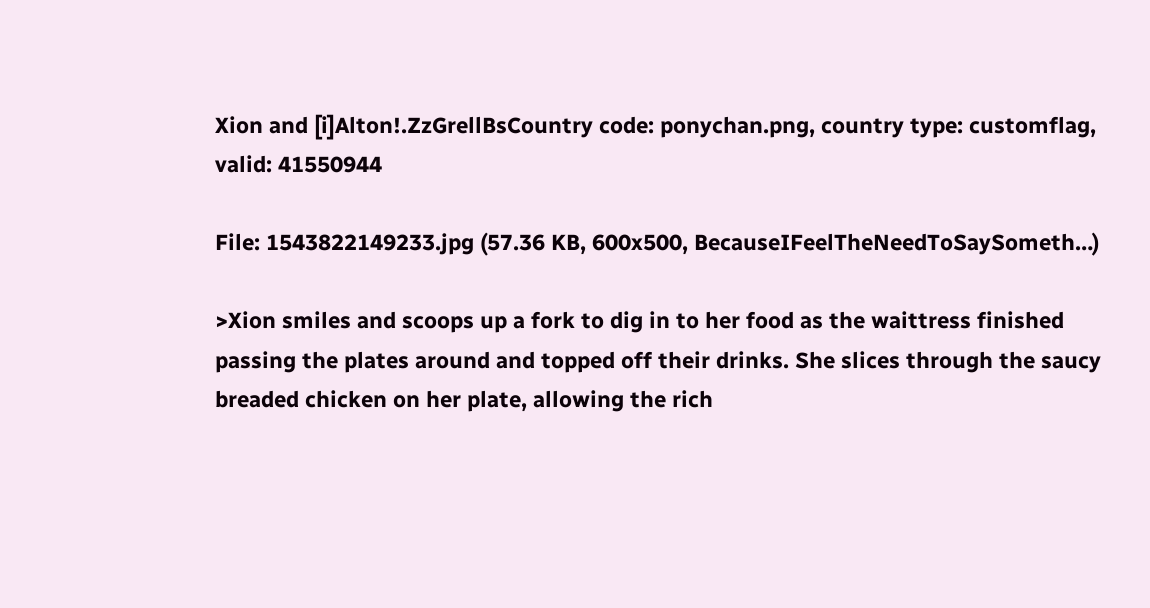Xion and [i]Alton!.ZzGrellBsCountry code: ponychan.png, country type: customflag, valid: 41550944

File: 1543822149233.jpg (57.36 KB, 600x500, BecauseIFeelTheNeedToSaySometh…)

>Xion smiles and scoops up a fork to dig in to her food as the waittress finished passing the plates around and topped off their drinks. She slices through the saucy breaded chicken on her plate, allowing the rich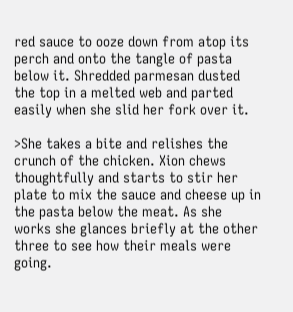red sauce to ooze down from atop its perch and onto the tangle of pasta below it. Shredded parmesan dusted the top in a melted web and parted easily when she slid her fork over it.

>She takes a bite and relishes the crunch of the chicken. Xion chews thoughtfully and starts to stir her plate to mix the sauce and cheese up in the pasta below the meat. As she works she glances briefly at the other three to see how their meals were going.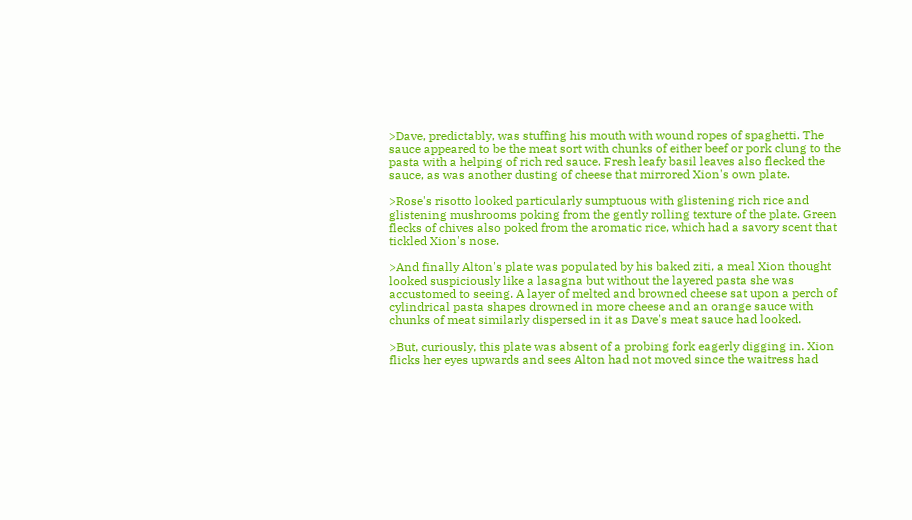>Dave, predictably, was stuffing his mouth with wound ropes of spaghetti. The sauce appeared to be the meat sort with chunks of either beef or pork clung to the pasta with a helping of rich red sauce. Fresh leafy basil leaves also flecked the sauce, as was another dusting of cheese that mirrored Xion's own plate.

>Rose's risotto looked particularly sumptuous with glistening rich rice and glistening mushrooms poking from the gently rolling texture of the plate. Green flecks of chives also poked from the aromatic rice, which had a savory scent that tickled Xion's nose.

>And finally Alton's plate was populated by his baked ziti, a meal Xion thought looked suspiciously like a lasagna but without the layered pasta she was accustomed to seeing. A layer of melted and browned cheese sat upon a perch of cylindrical pasta shapes drowned in more cheese and an orange sauce with chunks of meat similarly dispersed in it as Dave's meat sauce had looked.

>But, curiously, this plate was absent of a probing fork eagerly digging in. Xion flicks her eyes upwards and sees Alton had not moved since the waitress had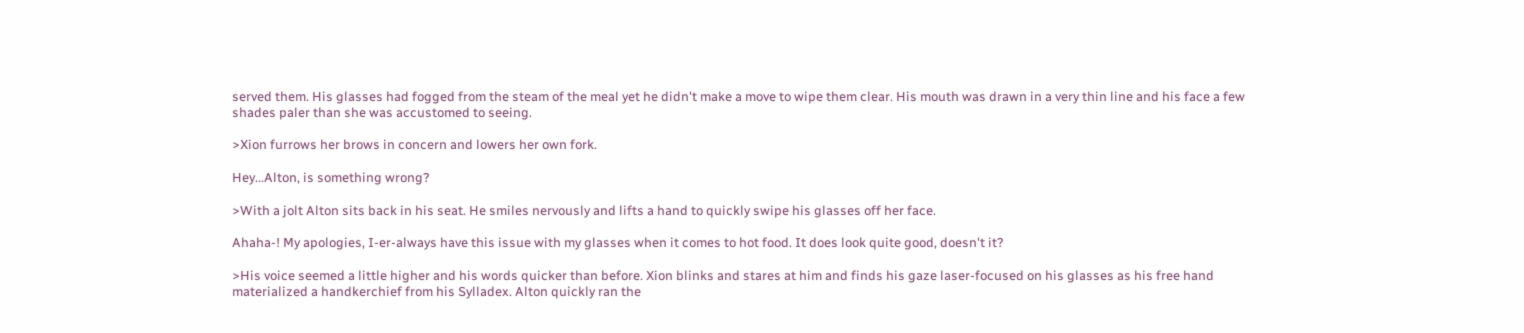served them. His glasses had fogged from the steam of the meal yet he didn't make a move to wipe them clear. His mouth was drawn in a very thin line and his face a few shades paler than she was accustomed to seeing.

>Xion furrows her brows in concern and lowers her own fork.

Hey...Alton, is something wrong?

>With a jolt Alton sits back in his seat. He smiles nervously and lifts a hand to quickly swipe his glasses off her face.

Ahaha-! My apologies, I-er-always have this issue with my glasses when it comes to hot food. It does look quite good, doesn't it?

>His voice seemed a little higher and his words quicker than before. Xion blinks and stares at him and finds his gaze laser-focused on his glasses as his free hand materialized a handkerchief from his Sylladex. Alton quickly ran the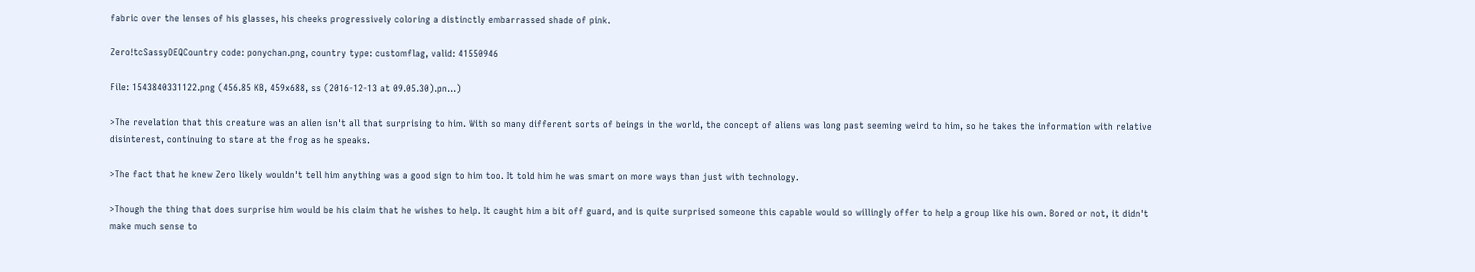fabric over the lenses of his glasses, his cheeks progressively coloring a distinctly embarrassed shade of pink.

Zero!tcSassyDEQCountry code: ponychan.png, country type: customflag, valid: 41550946

File: 1543840331122.png (456.85 KB, 459x688, ss (2016-12-13 at 09.05.30).pn…)

>The revelation that this creature was an alien isn't all that surprising to him. With so many different sorts of beings in the world, the concept of aliens was long past seeming weird to him, so he takes the information with relative disinterest, continuing to stare at the frog as he speaks.

>The fact that he knew Zero likely wouldn't tell him anything was a good sign to him too. It told him he was smart on more ways than just with technology.

>Though the thing that does surprise him would be his claim that he wishes to help. It caught him a bit off guard, and is quite surprised someone this capable would so willingly offer to help a group like his own. Bored or not, it didn't make much sense to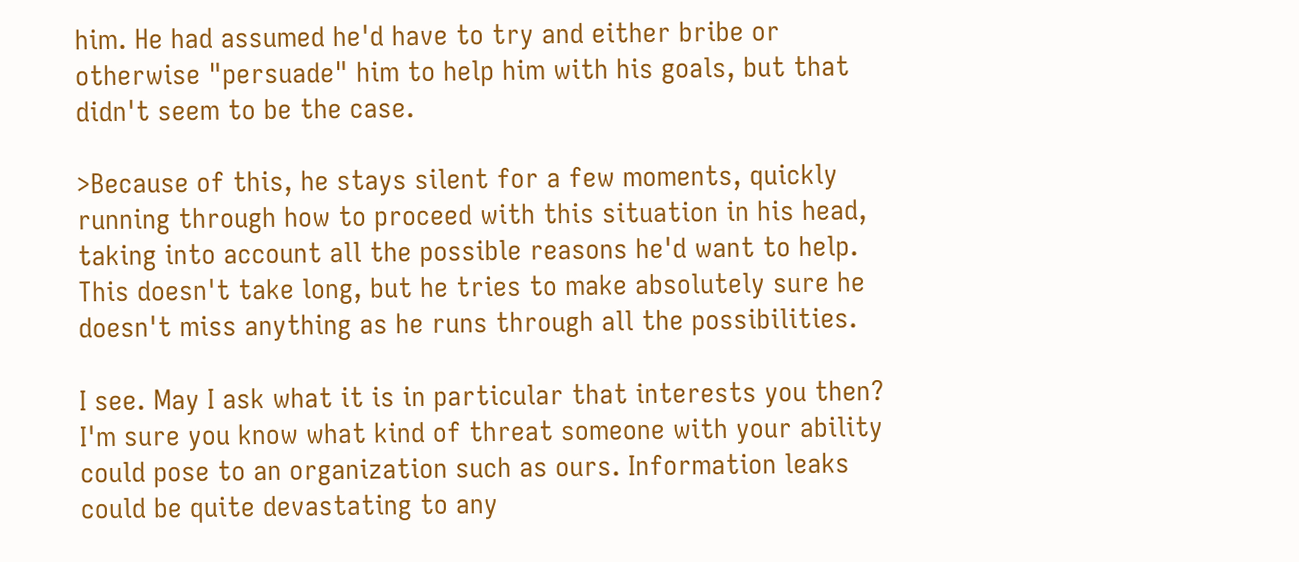him. He had assumed he'd have to try and either bribe or otherwise "persuade" him to help him with his goals, but that didn't seem to be the case.

>Because of this, he stays silent for a few moments, quickly running through how to proceed with this situation in his head, taking into account all the possible reasons he'd want to help. This doesn't take long, but he tries to make absolutely sure he doesn't miss anything as he runs through all the possibilities.

I see. May I ask what it is in particular that interests you then? I'm sure you know what kind of threat someone with your ability could pose to an organization such as ours. Information leaks could be quite devastating to any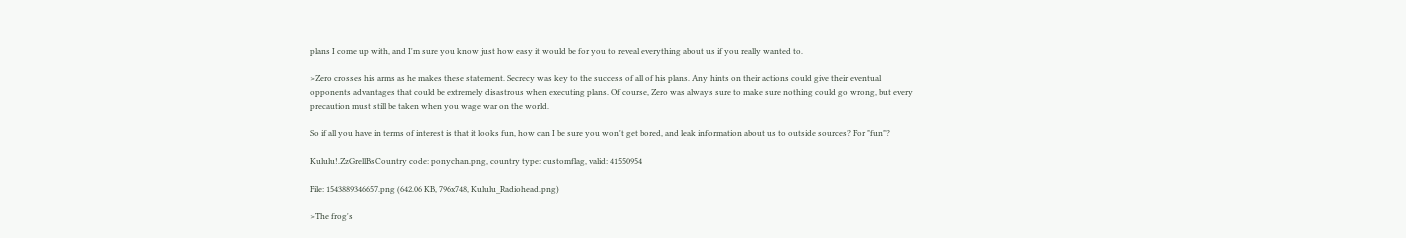plans I come up with, and I'm sure you know just how easy it would be for you to reveal everything about us if you really wanted to.

>Zero crosses his arms as he makes these statement. Secrecy was key to the success of all of his plans. Any hints on their actions could give their eventual opponents advantages that could be extremely disastrous when executing plans. Of course, Zero was always sure to make sure nothing could go wrong, but every precaution must still be taken when you wage war on the world.

So if all you have in terms of interest is that it looks fun, how can I be sure you won't get bored, and leak information about us to outside sources? For "fun"?

Kululu!.ZzGrellBsCountry code: ponychan.png, country type: customflag, valid: 41550954

File: 1543889346657.png (642.06 KB, 796x748, Kululu_Radiohead.png)

>The frog's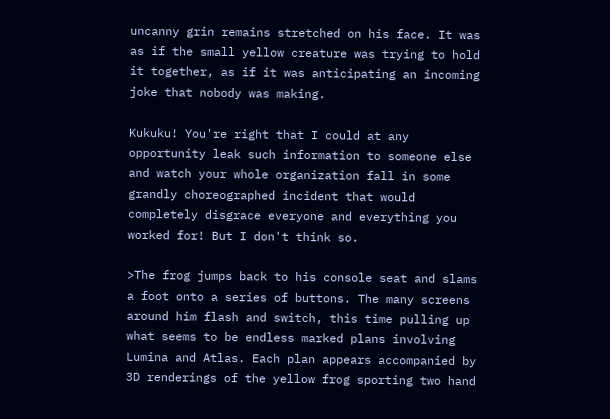uncanny grin remains stretched on his face. It was as if the small yellow creature was trying to hold it together, as if it was anticipating an incoming joke that nobody was making.

Kukuku! You're right that I could at any opportunity leak such information to someone else and watch your whole organization fall in some grandly choreographed incident that would completely disgrace everyone and everything you worked for! But I don't think so.

>The frog jumps back to his console seat and slams a foot onto a series of buttons. The many screens around him flash and switch, this time pulling up what seems to be endless marked plans involving Lumina and Atlas. Each plan appears accompanied by 3D renderings of the yellow frog sporting two hand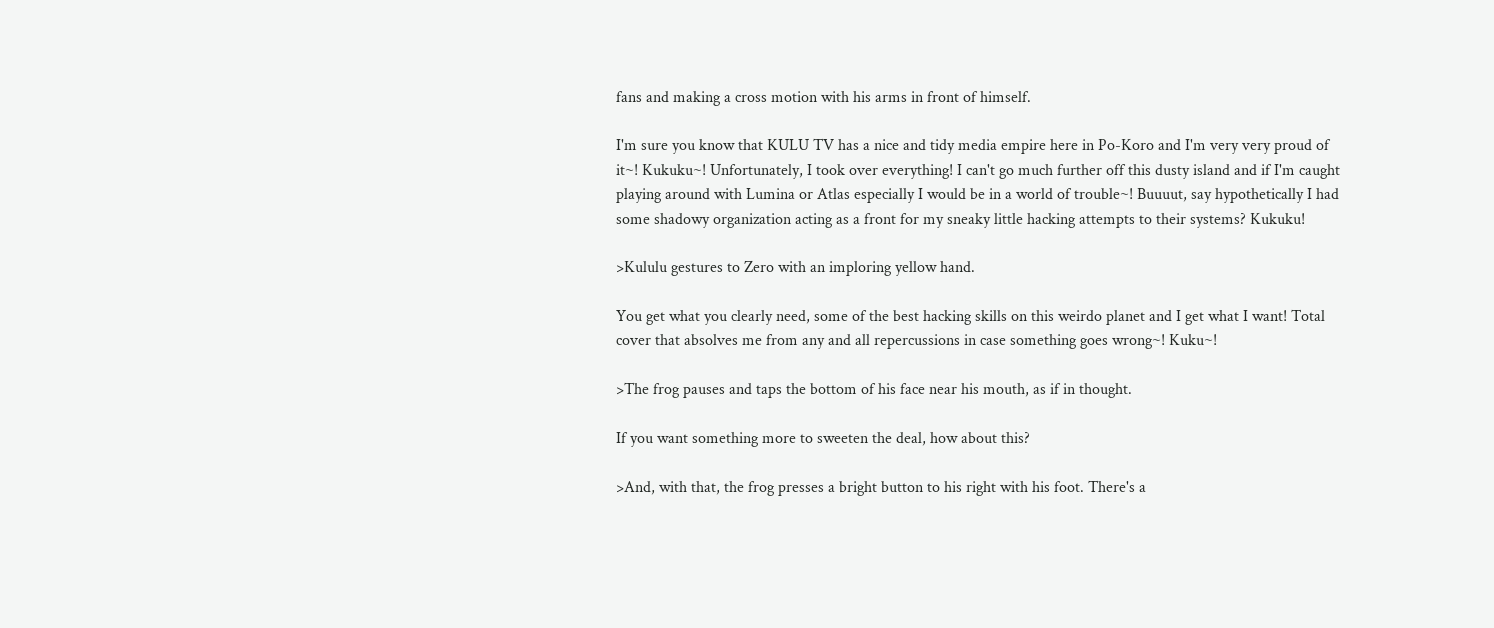fans and making a cross motion with his arms in front of himself.

I'm sure you know that KULU TV has a nice and tidy media empire here in Po-Koro and I'm very very proud of it~! Kukuku~! Unfortunately, I took over everything! I can't go much further off this dusty island and if I'm caught playing around with Lumina or Atlas especially I would be in a world of trouble~! Buuuut, say hypothetically I had some shadowy organization acting as a front for my sneaky little hacking attempts to their systems? Kukuku!

>Kululu gestures to Zero with an imploring yellow hand.

You get what you clearly need, some of the best hacking skills on this weirdo planet and I get what I want! Total cover that absolves me from any and all repercussions in case something goes wrong~! Kuku~!

>The frog pauses and taps the bottom of his face near his mouth, as if in thought.

If you want something more to sweeten the deal, how about this?

>And, with that, the frog presses a bright button to his right with his foot. There's a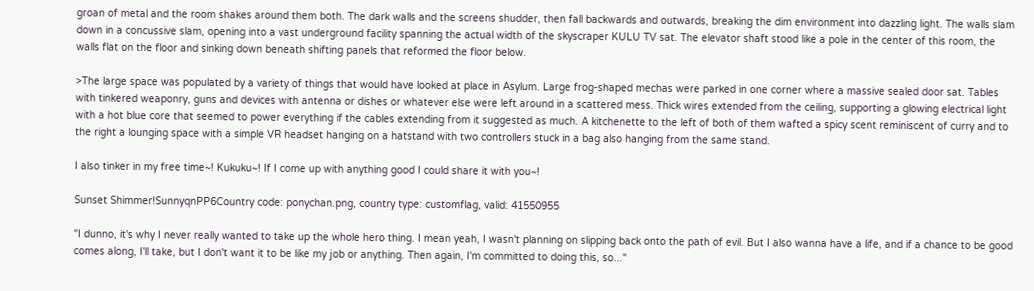groan of metal and the room shakes around them both. The dark walls and the screens shudder, then fall backwards and outwards, breaking the dim environment into dazzling light. The walls slam down in a concussive slam, opening into a vast underground facility spanning the actual width of the skyscraper KULU TV sat. The elevator shaft stood like a pole in the center of this room, the walls flat on the floor and sinking down beneath shifting panels that reformed the floor below.

>The large space was populated by a variety of things that would have looked at place in Asylum. Large frog-shaped mechas were parked in one corner where a massive sealed door sat. Tables with tinkered weaponry, guns and devices with antenna or dishes or whatever else were left around in a scattered mess. Thick wires extended from the ceiling, supporting a glowing electrical light with a hot blue core that seemed to power everything if the cables extending from it suggested as much. A kitchenette to the left of both of them wafted a spicy scent reminiscent of curry and to the right a lounging space with a simple VR headset hanging on a hatstand with two controllers stuck in a bag also hanging from the same stand.

I also tinker in my free time~! Kukuku~! If I come up with anything good I could share it with you~!

Sunset Shimmer!SunnyqnPP6Country code: ponychan.png, country type: customflag, valid: 41550955

"I dunno, it's why I never really wanted to take up the whole hero thing. I mean yeah, I wasn't planning on slipping back onto the path of evil. But I also wanna have a life, and if a chance to be good comes along, I'll take, but I don't want it to be like my job or anything. Then again, I'm committed to doing this, so..."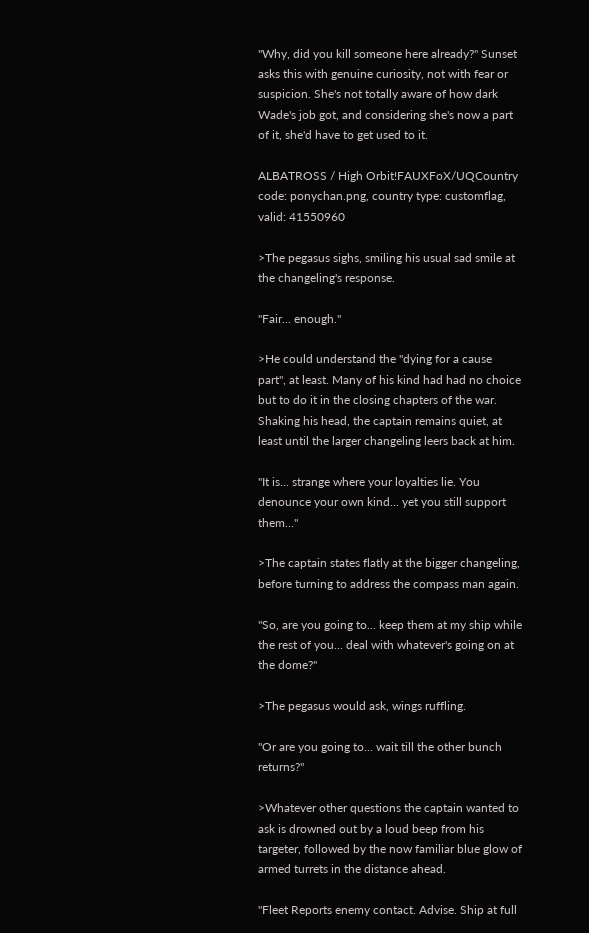"Why, did you kill someone here already?" Sunset asks this with genuine curiosity, not with fear or suspicion. She's not totally aware of how dark Wade's job got, and considering she's now a part of it, she'd have to get used to it.

ALBATROSS / High Orbit!FAUXFoX/UQCountry code: ponychan.png, country type: customflag, valid: 41550960

>The pegasus sighs, smiling his usual sad smile at the changeling's response.

"Fair... enough."

>He could understand the "dying for a cause part", at least. Many of his kind had had no choice but to do it in the closing chapters of the war. Shaking his head, the captain remains quiet, at least until the larger changeling leers back at him.

"It is... strange where your loyalties lie. You denounce your own kind... yet you still support them..."

>The captain states flatly at the bigger changeling, before turning to address the compass man again.

"So, are you going to... keep them at my ship while the rest of you... deal with whatever's going on at the dome?"

>The pegasus would ask, wings ruffling.

"Or are you going to... wait till the other bunch returns?"

>Whatever other questions the captain wanted to ask is drowned out by a loud beep from his targeter, followed by the now familiar blue glow of armed turrets in the distance ahead.

"Fleet Reports enemy contact. Advise. Ship at full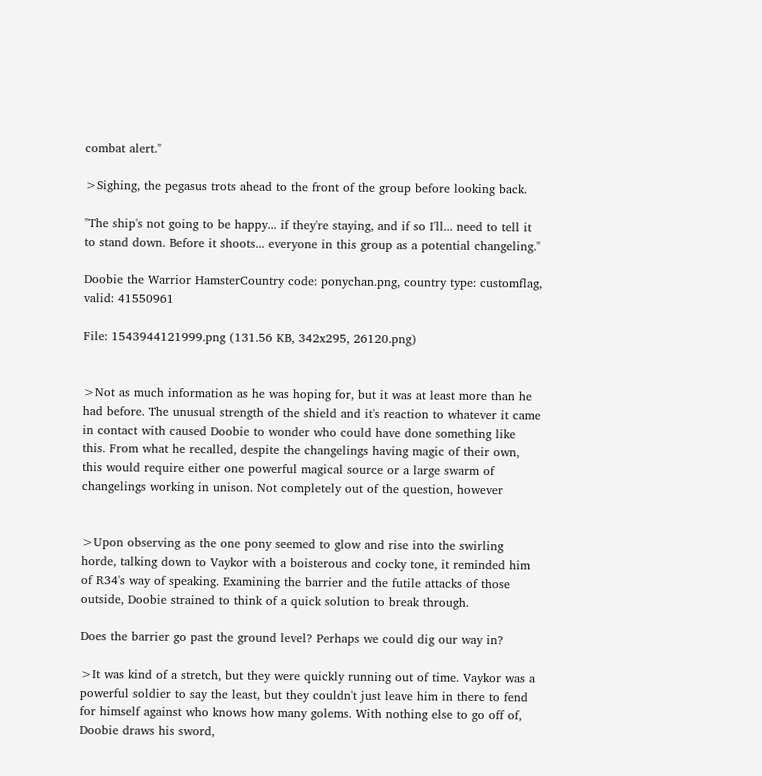combat alert."

>Sighing, the pegasus trots ahead to the front of the group before looking back.

"The ship's not going to be happy... if they're staying, and if so I'll... need to tell it to stand down. Before it shoots... everyone in this group as a potential changeling."

Doobie the Warrior HamsterCountry code: ponychan.png, country type: customflag, valid: 41550961

File: 1543944121999.png (131.56 KB, 342x295, 26120.png)


>Not as much information as he was hoping for, but it was at least more than he had before. The unusual strength of the shield and it's reaction to whatever it came in contact with caused Doobie to wonder who could have done something like this. From what he recalled, despite the changelings having magic of their own, this would require either one powerful magical source or a large swarm of changelings working in unison. Not completely out of the question, however


>Upon observing as the one pony seemed to glow and rise into the swirling horde, talking down to Vaykor with a boisterous and cocky tone, it reminded him of R34's way of speaking. Examining the barrier and the futile attacks of those outside, Doobie strained to think of a quick solution to break through.

Does the barrier go past the ground level? Perhaps we could dig our way in?

>It was kind of a stretch, but they were quickly running out of time. Vaykor was a powerful soldier to say the least, but they couldn't just leave him in there to fend for himself against who knows how many golems. With nothing else to go off of, Doobie draws his sword,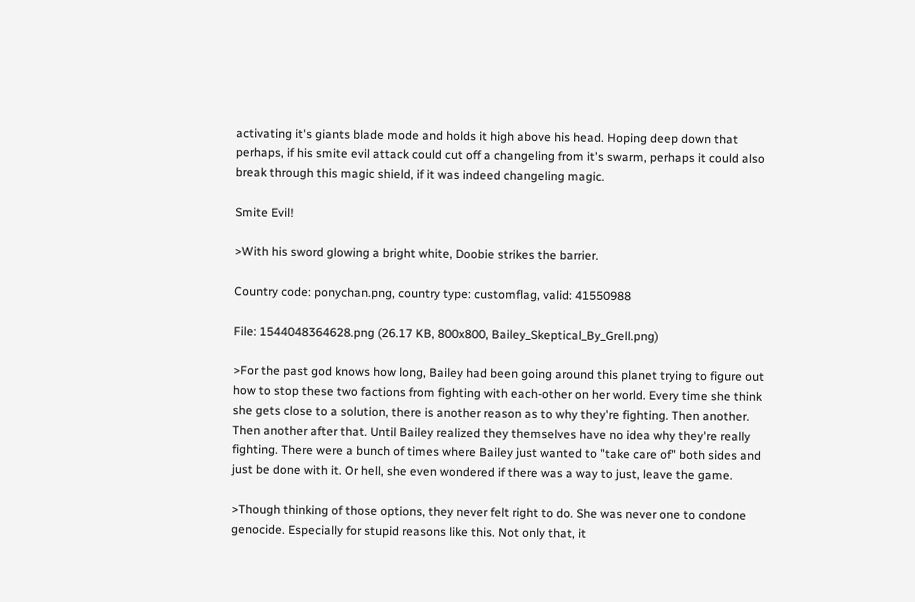activating it's giants blade mode and holds it high above his head. Hoping deep down that perhaps, if his smite evil attack could cut off a changeling from it's swarm, perhaps it could also break through this magic shield, if it was indeed changeling magic.

Smite Evil!

>With his sword glowing a bright white, Doobie strikes the barrier.

Country code: ponychan.png, country type: customflag, valid: 41550988

File: 1544048364628.png (26.17 KB, 800x800, Bailey_Skeptical_By_Grell.png)

>For the past god knows how long, Bailey had been going around this planet trying to figure out how to stop these two factions from fighting with each-other on her world. Every time she think she gets close to a solution, there is another reason as to why they're fighting. Then another. Then another after that. Until Bailey realized they themselves have no idea why they're really fighting. There were a bunch of times where Bailey just wanted to "take care of" both sides and just be done with it. Or hell, she even wondered if there was a way to just, leave the game.

>Though thinking of those options, they never felt right to do. She was never one to condone genocide. Especially for stupid reasons like this. Not only that, it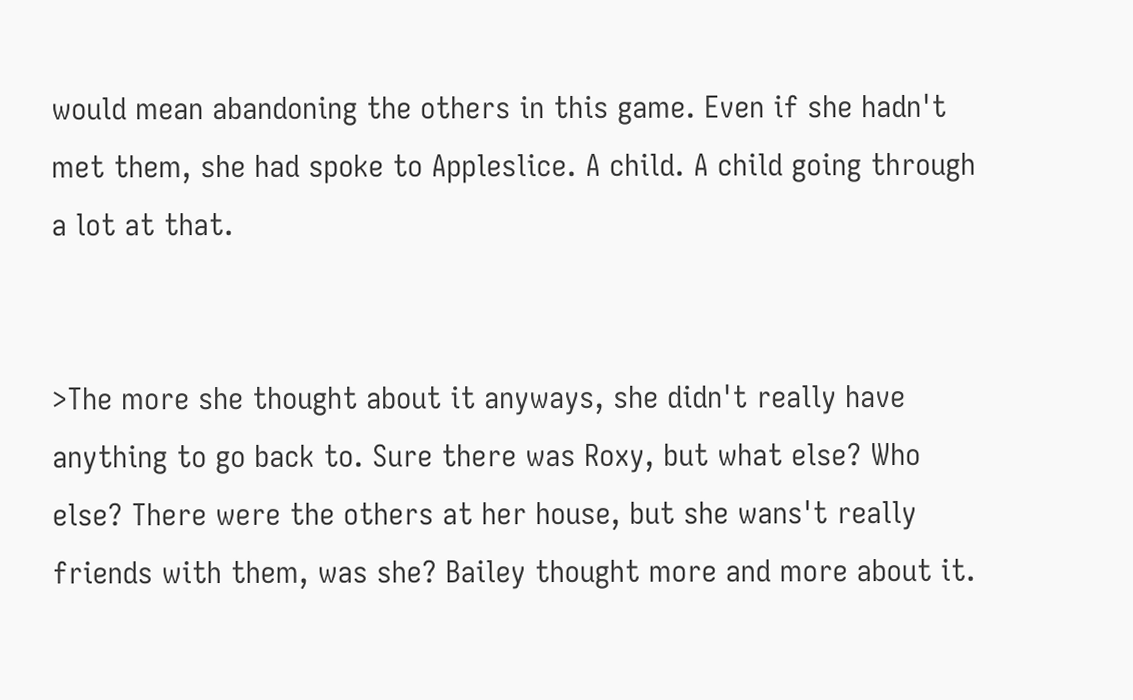would mean abandoning the others in this game. Even if she hadn't met them, she had spoke to Appleslice. A child. A child going through a lot at that.


>The more she thought about it anyways, she didn't really have anything to go back to. Sure there was Roxy, but what else? Who else? There were the others at her house, but she wans't really friends with them, was she? Bailey thought more and more about it.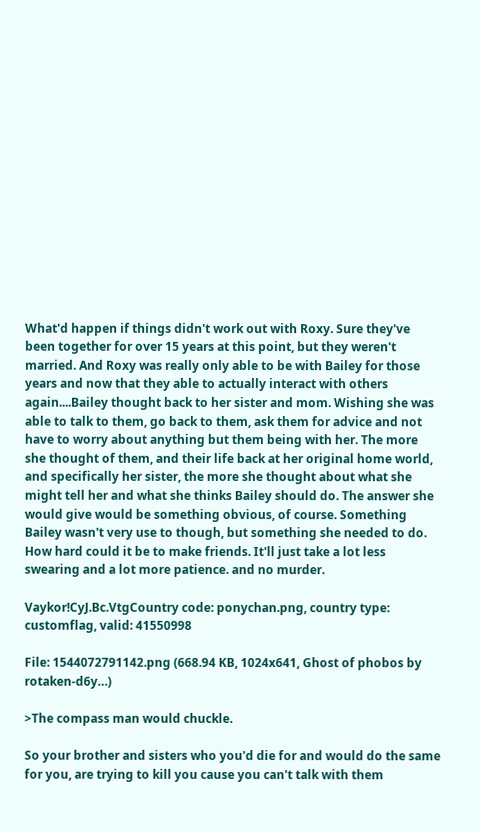What'd happen if things didn't work out with Roxy. Sure they've been together for over 15 years at this point, but they weren't married. And Roxy was really only able to be with Bailey for those years and now that they able to actually interact with others again....Bailey thought back to her sister and mom. Wishing she was able to talk to them, go back to them, ask them for advice and not have to worry about anything but them being with her. The more she thought of them, and their life back at her original home world, and specifically her sister, the more she thought about what she might tell her and what she thinks Bailey should do. The answer she would give would be something obvious, of course. Something Bailey wasn't very use to though, but something she needed to do. How hard could it be to make friends. It'll just take a lot less swearing and a lot more patience. and no murder.

Vaykor!CyJ.Bc.VtgCountry code: ponychan.png, country type: customflag, valid: 41550998

File: 1544072791142.png (668.94 KB, 1024x641, Ghost of phobos by rotaken-d6y…)

>The compass man would chuckle.

So your brother and sisters who you'd die for and would do the same for you, are trying to kill you cause you can't talk with them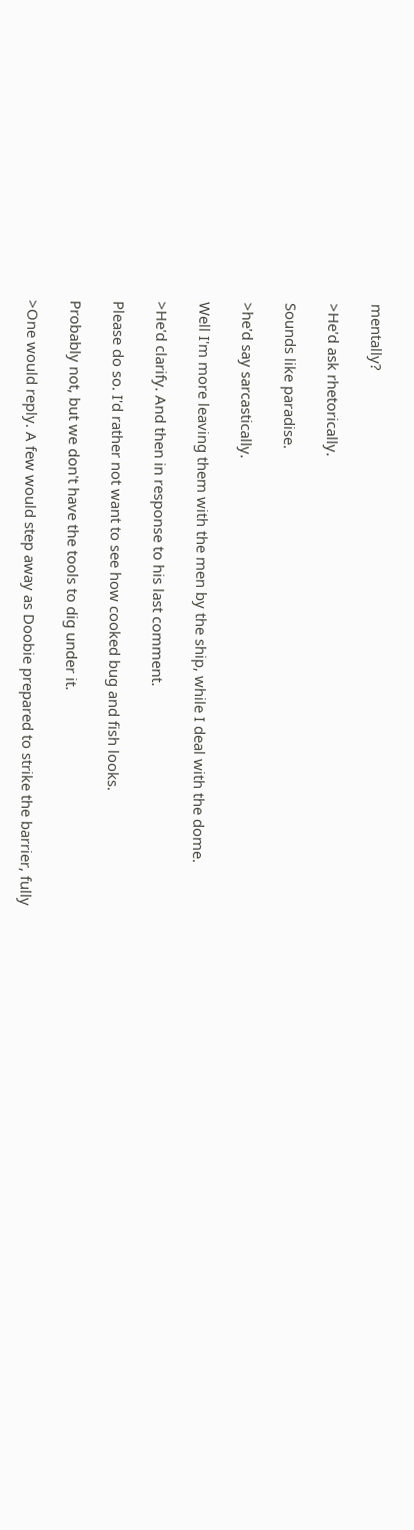mentally?

>He'd ask rhetorically.

Sounds like paradise.

>he'd say sarcastically.

Well I'm more leaving them with the men by the ship, while I deal with the dome.

>He'd clarify. And then in response to his last comment.

Please do so. I'd rather not want to see how cooked bug and fish looks.

Probably not, but we don't have the tools to dig under it.

>One would reply. A few would step away as Doobie prepared to strike the barrier, fully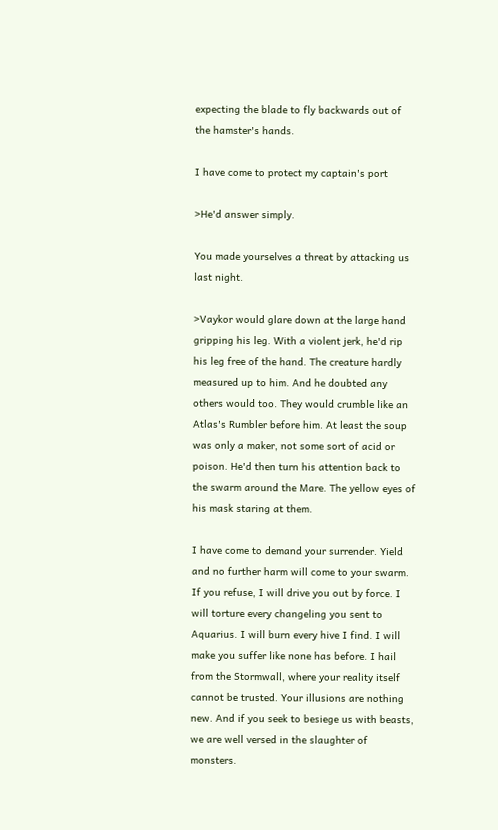expecting the blade to fly backwards out of the hamster's hands.

I have come to protect my captain's port

>He'd answer simply.

You made yourselves a threat by attacking us last night.

>Vaykor would glare down at the large hand gripping his leg. With a violent jerk, he'd rip his leg free of the hand. The creature hardly measured up to him. And he doubted any others would too. They would crumble like an Atlas's Rumbler before him. At least the soup was only a maker, not some sort of acid or poison. He'd then turn his attention back to the swarm around the Mare. The yellow eyes of his mask staring at them.

I have come to demand your surrender. Yield and no further harm will come to your swarm. If you refuse, I will drive you out by force. I will torture every changeling you sent to Aquarius. I will burn every hive I find. I will make you suffer like none has before. I hail from the Stormwall, where your reality itself cannot be trusted. Your illusions are nothing new. And if you seek to besiege us with beasts, we are well versed in the slaughter of monsters.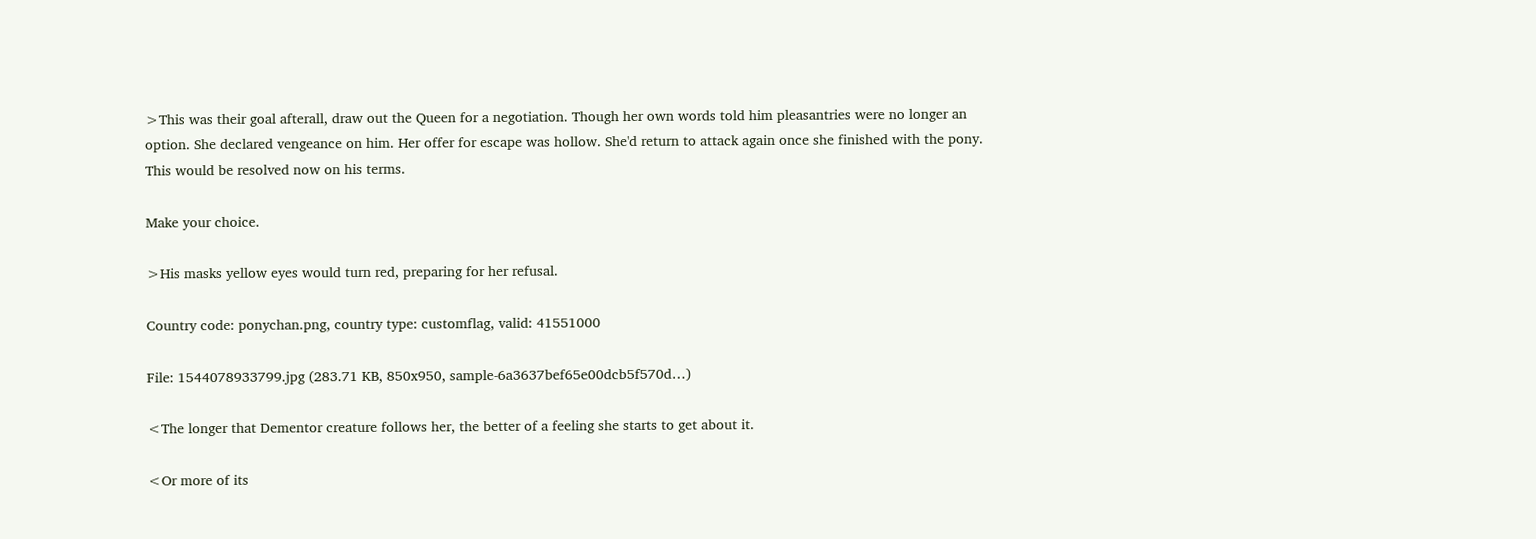>This was their goal afterall, draw out the Queen for a negotiation. Though her own words told him pleasantries were no longer an option. She declared vengeance on him. Her offer for escape was hollow. She'd return to attack again once she finished with the pony. This would be resolved now on his terms.

Make your choice.

>His masks yellow eyes would turn red, preparing for her refusal.

Country code: ponychan.png, country type: customflag, valid: 41551000

File: 1544078933799.jpg (283.71 KB, 850x950, sample-6a3637bef65e00dcb5f570d…)

<The longer that Dementor creature follows her, the better of a feeling she starts to get about it.

<Or more of its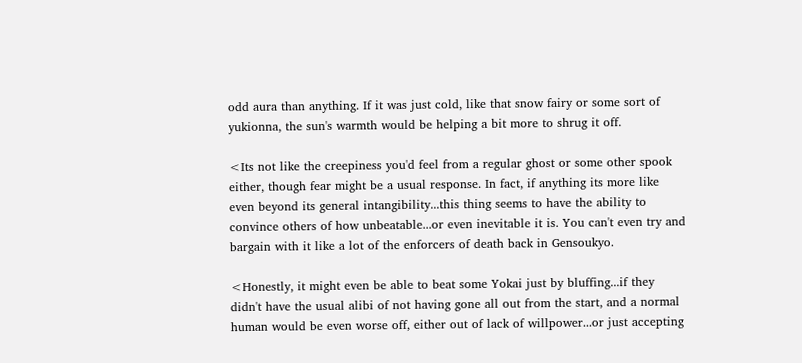odd aura than anything. If it was just cold, like that snow fairy or some sort of yukionna, the sun's warmth would be helping a bit more to shrug it off.

<Its not like the creepiness you'd feel from a regular ghost or some other spook either, though fear might be a usual response. In fact, if anything its more like even beyond its general intangibility...this thing seems to have the ability to convince others of how unbeatable...or even inevitable it is. You can't even try and bargain with it like a lot of the enforcers of death back in Gensoukyo.

<Honestly, it might even be able to beat some Yokai just by bluffing...if they didn't have the usual alibi of not having gone all out from the start, and a normal human would be even worse off, either out of lack of willpower...or just accepting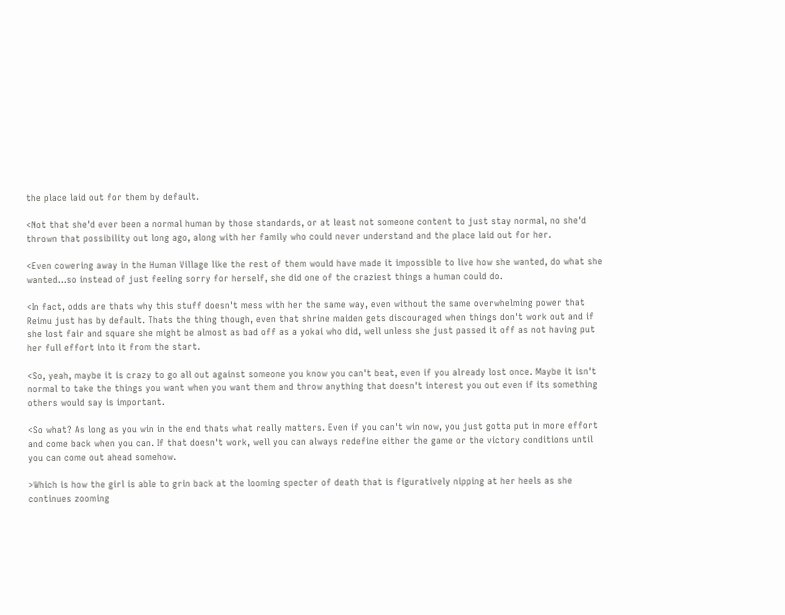the place laid out for them by default.

<Not that she'd ever been a normal human by those standards, or at least not someone content to just stay normal, no she'd thrown that possibility out long ago, along with her family who could never understand and the place laid out for her.

<Even cowering away in the Human Village like the rest of them would have made it impossible to live how she wanted, do what she wanted...so instead of just feeling sorry for herself, she did one of the craziest things a human could do.

<In fact, odds are thats why this stuff doesn't mess with her the same way, even without the same overwhelming power that Reimu just has by default. Thats the thing though, even that shrine maiden gets discouraged when things don't work out and if she lost fair and square she might be almost as bad off as a yokai who did, well unless she just passed it off as not having put her full effort into it from the start.

<So, yeah, maybe it is crazy to go all out against someone you know you can't beat, even if you already lost once. Maybe it isn't normal to take the things you want when you want them and throw anything that doesn't interest you out even if its something others would say is important.

<So what? As long as you win in the end thats what really matters. Even if you can't win now, you just gotta put in more effort and come back when you can. If that doesn't work, well you can always redefine either the game or the victory conditions until you can come out ahead somehow.

>Which is how the girl is able to grin back at the looming specter of death that is figuratively nipping at her heels as she continues zooming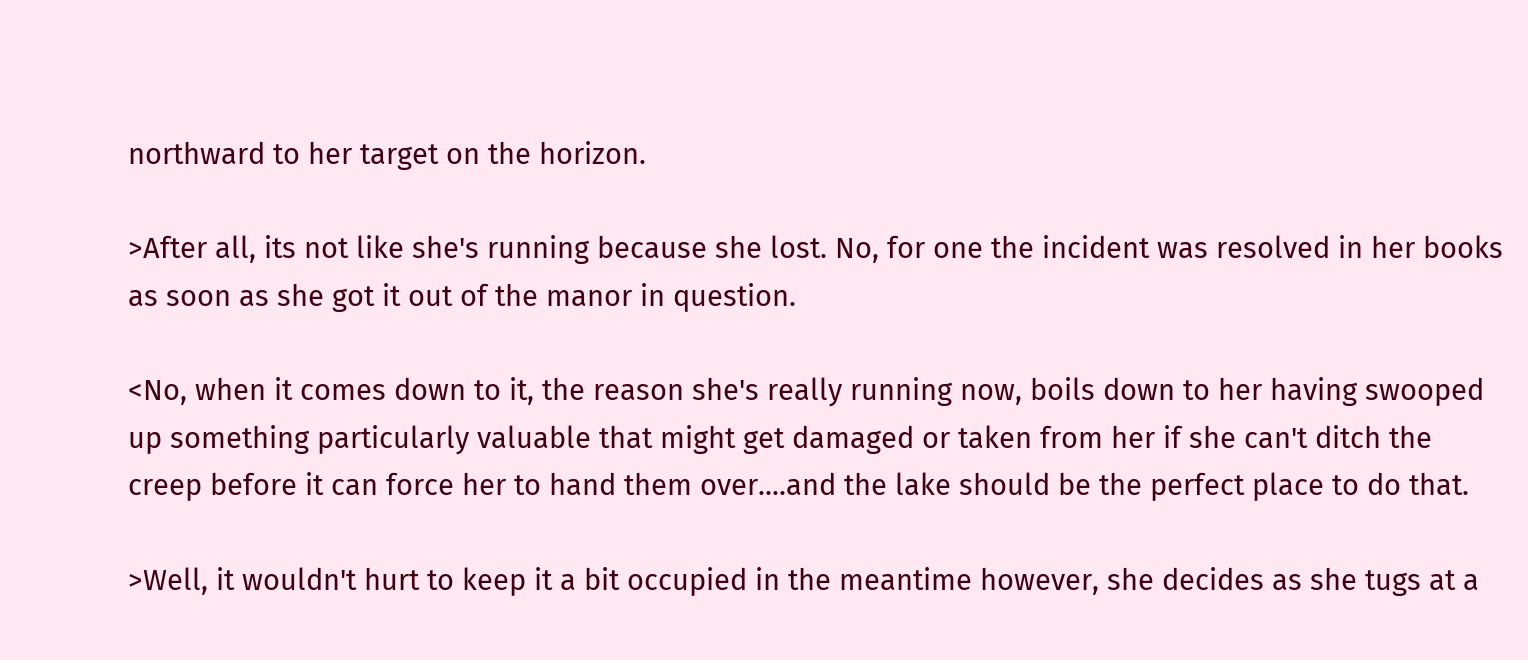northward to her target on the horizon.

>After all, its not like she's running because she lost. No, for one the incident was resolved in her books as soon as she got it out of the manor in question.

<No, when it comes down to it, the reason she's really running now, boils down to her having swooped up something particularly valuable that might get damaged or taken from her if she can't ditch the creep before it can force her to hand them over....and the lake should be the perfect place to do that.

>Well, it wouldn't hurt to keep it a bit occupied in the meantime however, she decides as she tugs at a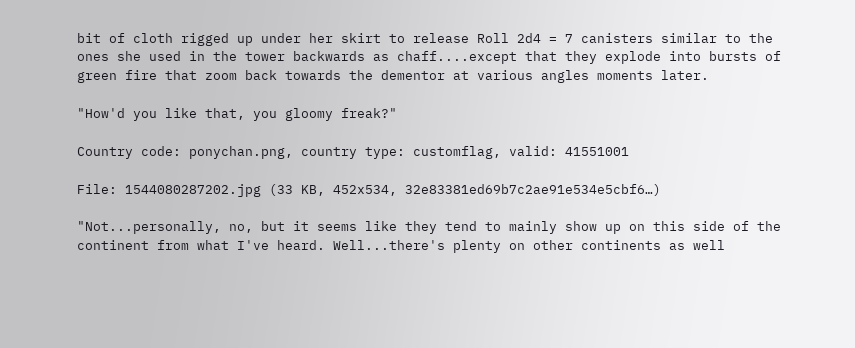bit of cloth rigged up under her skirt to release Roll 2d4 = 7 canisters similar to the ones she used in the tower backwards as chaff....except that they explode into bursts of green fire that zoom back towards the dementor at various angles moments later.

"How'd you like that, you gloomy freak?"

Country code: ponychan.png, country type: customflag, valid: 41551001

File: 1544080287202.jpg (33 KB, 452x534, 32e83381ed69b7c2ae91e534e5cbf6…)

"Not...personally, no, but it seems like they tend to mainly show up on this side of the continent from what I've heard. Well...there's plenty on other continents as well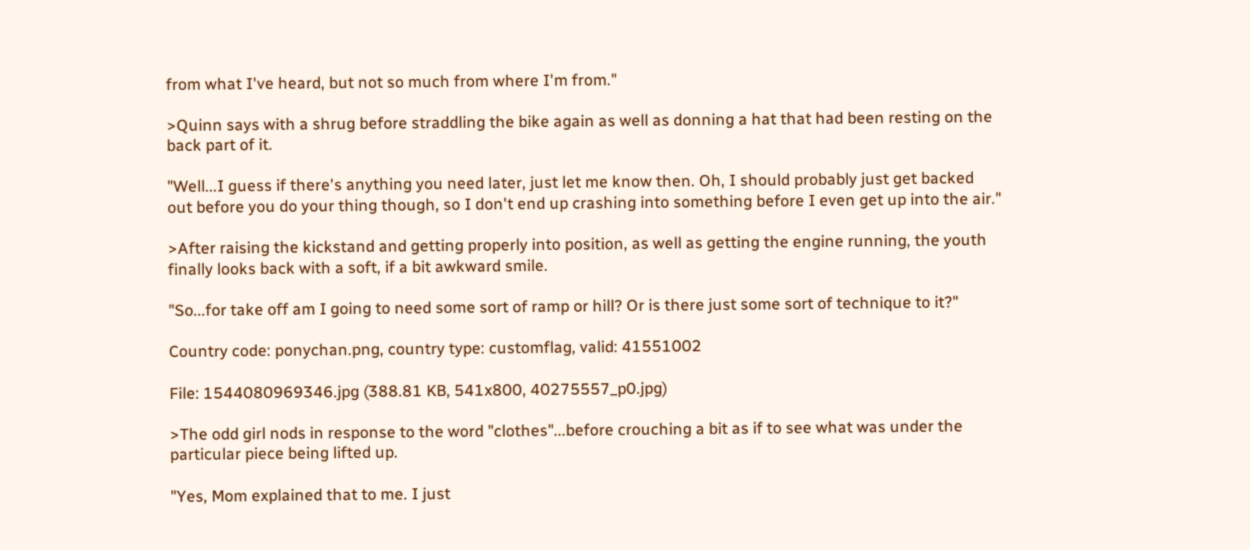from what I've heard, but not so much from where I'm from."

>Quinn says with a shrug before straddling the bike again as well as donning a hat that had been resting on the back part of it.

"Well...I guess if there's anything you need later, just let me know then. Oh, I should probably just get backed out before you do your thing though, so I don't end up crashing into something before I even get up into the air."

>After raising the kickstand and getting properly into position, as well as getting the engine running, the youth finally looks back with a soft, if a bit awkward smile.

"So...for take off am I going to need some sort of ramp or hill? Or is there just some sort of technique to it?"

Country code: ponychan.png, country type: customflag, valid: 41551002

File: 1544080969346.jpg (388.81 KB, 541x800, 40275557_p0.jpg)

>The odd girl nods in response to the word "clothes"...before crouching a bit as if to see what was under the particular piece being lifted up.

"Yes, Mom explained that to me. I just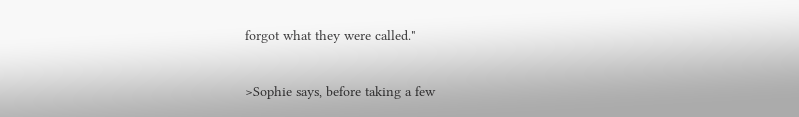forgot what they were called."

>Sophie says, before taking a few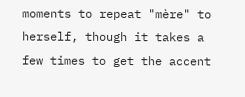moments to repeat "mère" to herself, though it takes a few times to get the accent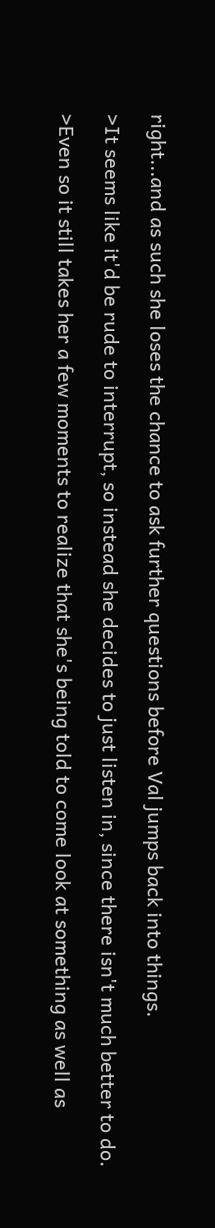right...and as such she loses the chance to ask further questions before Val jumps back into things.

>It seems like it'd be rude to interrupt, so instead she decides to just listen in, since there isn't much better to do.

>Even so it still takes her a few moments to realize that she's being told to come look at something as well as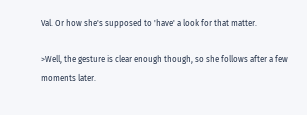Val. Or how she's supposed to 'have' a look for that matter.

>Well, the gesture is clear enough though, so she follows after a few moments later.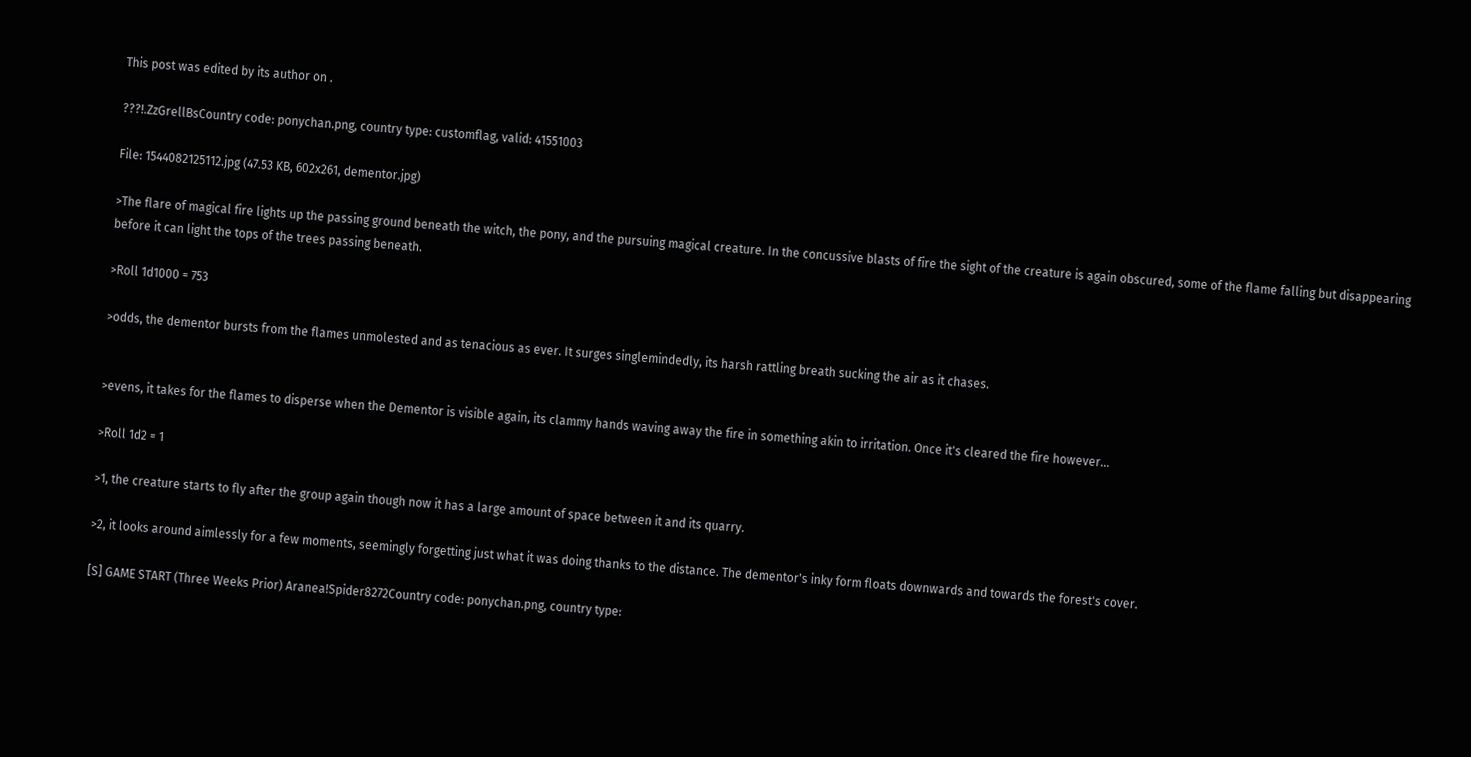This post was edited by its author on .

???!.ZzGrellBsCountry code: ponychan.png, country type: customflag, valid: 41551003

File: 1544082125112.jpg (47.53 KB, 602x261, dementor.jpg)

>The flare of magical fire lights up the passing ground beneath the witch, the pony, and the pursuing magical creature. In the concussive blasts of fire the sight of the creature is again obscured, some of the flame falling but disappearing before it can light the tops of the trees passing beneath.

>Roll 1d1000 = 753

>odds, the dementor bursts from the flames unmolested and as tenacious as ever. It surges singlemindedly, its harsh rattling breath sucking the air as it chases.


>evens, it takes for the flames to disperse when the Dementor is visible again, its clammy hands waving away the fire in something akin to irritation. Once it's cleared the fire however...

>Roll 1d2 = 1

>1, the creature starts to fly after the group again though now it has a large amount of space between it and its quarry.

>2, it looks around aimlessly for a few moments, seemingly forgetting just what it was doing thanks to the distance. The dementor's inky form floats downwards and towards the forest's cover.

[S] GAME START (Three Weeks Prior) Aranea!Spider8272Country code: ponychan.png, country type: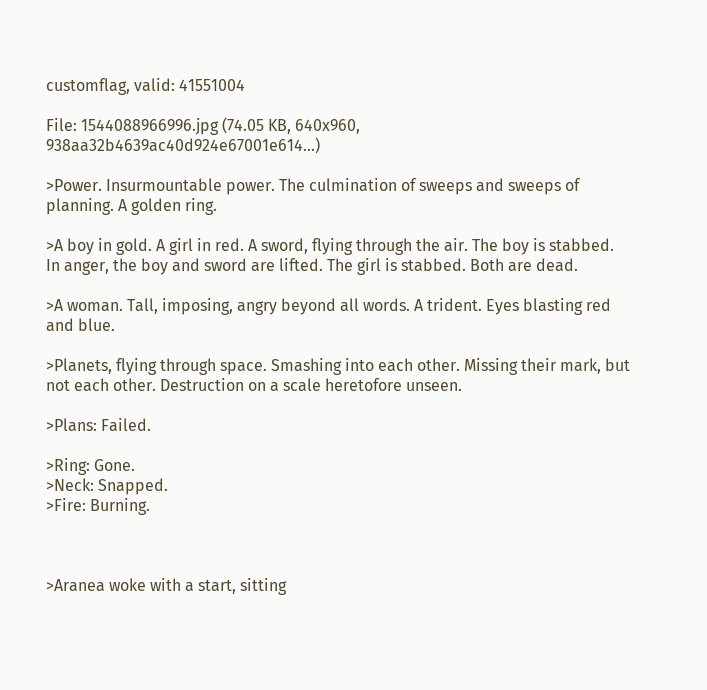customflag, valid: 41551004

File: 1544088966996.jpg (74.05 KB, 640x960, 938aa32b4639ac40d924e67001e614…)

>Power. Insurmountable power. The culmination of sweeps and sweeps of planning. A golden ring.

>A boy in gold. A girl in red. A sword, flying through the air. The boy is stabbed. In anger, the boy and sword are lifted. The girl is stabbed. Both are dead.

>A woman. Tall, imposing, angry beyond all words. A trident. Eyes blasting red and blue.

>Planets, flying through space. Smashing into each other. Missing their mark, but not each other. Destruction on a scale heretofore unseen.

>Plans: Failed.

>Ring: Gone.
>Neck: Snapped.
>Fire: Burning.



>Aranea woke with a start, sitting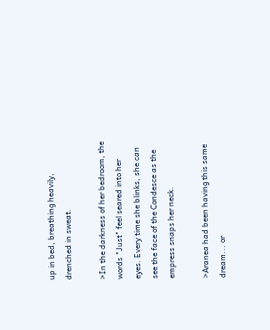up in bed, breathing heavily, drenched in sweat.

>In the darkness of her bedroom, the words "Just" feel seared into her eyes. Every time she blinks, she can see the face of the Condesce as the empress snaps her neck.

>Aranea had been having this same dream... or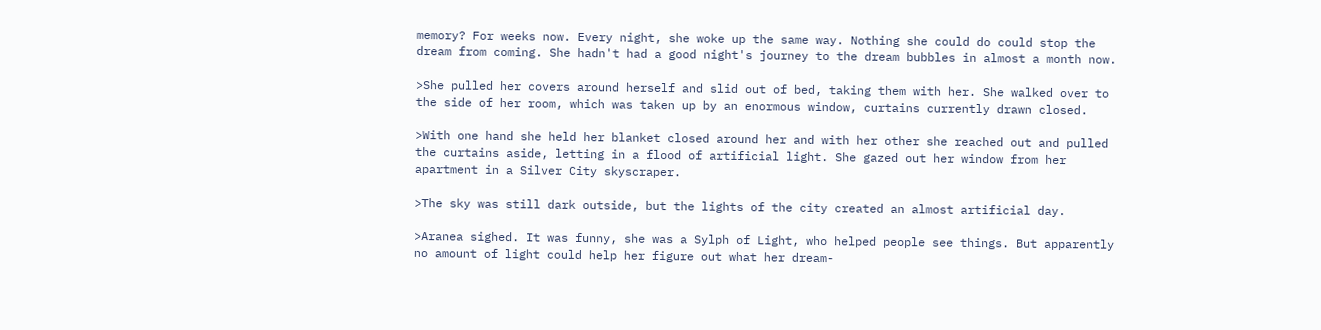memory? For weeks now. Every night, she woke up the same way. Nothing she could do could stop the dream from coming. She hadn't had a good night's journey to the dream bubbles in almost a month now.

>She pulled her covers around herself and slid out of bed, taking them with her. She walked over to the side of her room, which was taken up by an enormous window, curtains currently drawn closed.

>With one hand she held her blanket closed around her and with her other she reached out and pulled the curtains aside, letting in a flood of artificial light. She gazed out her window from her apartment in a Silver City skyscraper.

>The sky was still dark outside, but the lights of the city created an almost artificial day.

>Aranea sighed. It was funny, she was a Sylph of Light, who helped people see things. But apparently no amount of light could help her figure out what her dream-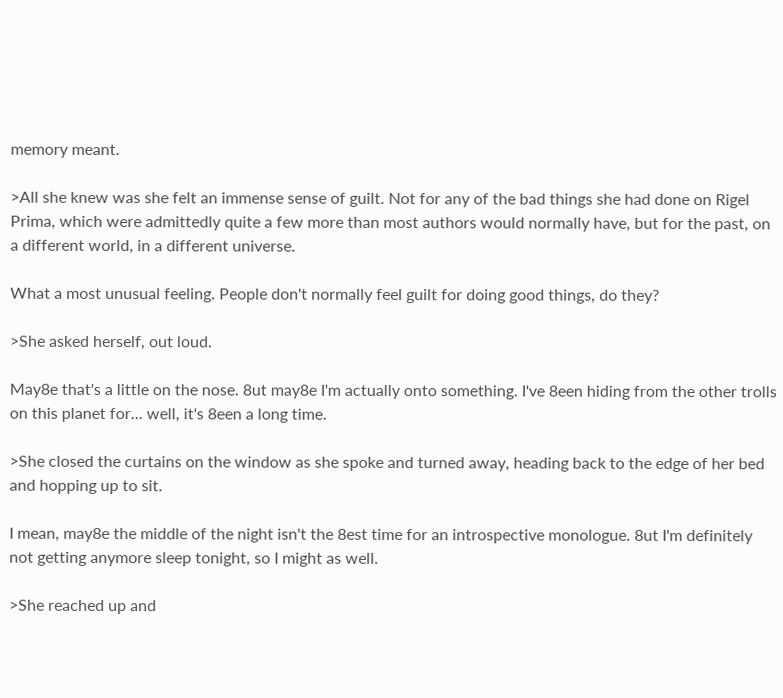memory meant.

>All she knew was she felt an immense sense of guilt. Not for any of the bad things she had done on Rigel Prima, which were admittedly quite a few more than most authors would normally have, but for the past, on a different world, in a different universe.

What a most unusual feeling. People don't normally feel guilt for doing good things, do they?

>She asked herself, out loud.

May8e that's a little on the nose. 8ut may8e I'm actually onto something. I've 8een hiding from the other trolls on this planet for... well, it's 8een a long time.

>She closed the curtains on the window as she spoke and turned away, heading back to the edge of her bed and hopping up to sit.

I mean, may8e the middle of the night isn't the 8est time for an introspective monologue. 8ut I'm definitely not getting anymore sleep tonight, so I might as well.

>She reached up and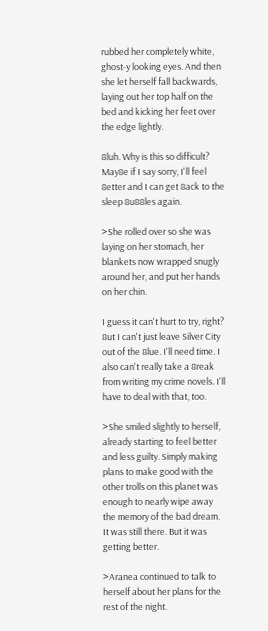rubbed her completely white, ghost-y looking eyes. And then she let herself fall backwards, laying out her top half on the bed and kicking her feet over the edge lightly.

8luh. Why is this so difficult? May8e if I say sorry, I'll feel 8etter and I can get 8ack to the sleep 8u88les again.

>She rolled over so she was laying on her stomach, her blankets now wrapped snugly around her, and put her hands on her chin.

I guess it can't hurt to try, right? 8ut I can't just leave Silver City out of the 8lue. I'll need time. I also can't really take a 8reak from writing my crime novels. I'll have to deal with that, too.

>She smiled slightly to herself, already starting to feel better and less guilty. Simply making plans to make good with the other trolls on this planet was enough to nearly wipe away the memory of the bad dream. It was still there. But it was getting better.

>Aranea continued to talk to herself about her plans for the rest of the night.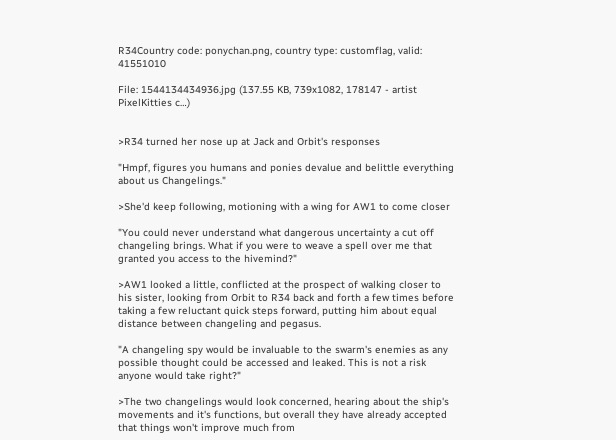R34Country code: ponychan.png, country type: customflag, valid: 41551010

File: 1544134434936.jpg (137.55 KB, 739x1082, 178147 - artist PixelKitties c…)


>R34 turned her nose up at Jack and Orbit's responses

"Hmpf, figures you humans and ponies devalue and belittle everything about us Changelings."

>She'd keep following, motioning with a wing for AW1 to come closer

"You could never understand what dangerous uncertainty a cut off changeling brings. What if you were to weave a spell over me that granted you access to the hivemind?"

>AW1 looked a little, conflicted at the prospect of walking closer to his sister, looking from Orbit to R34 back and forth a few times before taking a few reluctant quick steps forward, putting him about equal distance between changeling and pegasus.

"A changeling spy would be invaluable to the swarm's enemies as any possible thought could be accessed and leaked. This is not a risk anyone would take right?"

>The two changelings would look concerned, hearing about the ship's movements and it's functions, but overall they have already accepted that things won't improve much from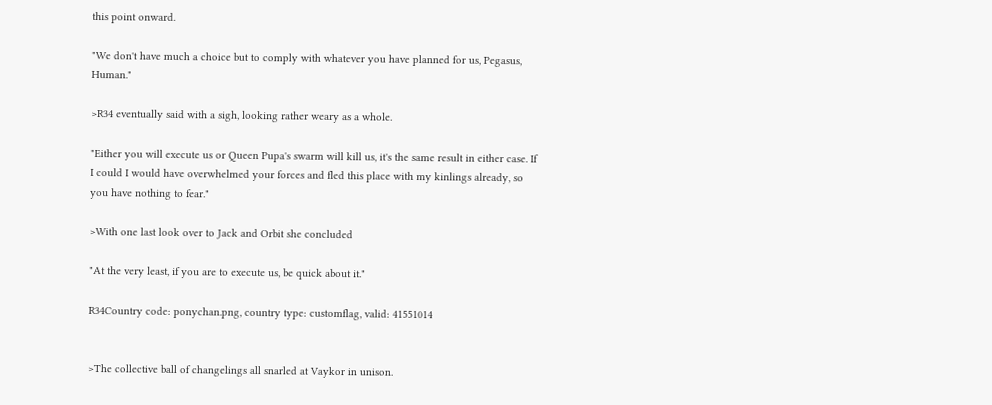this point onward.

"We don't have much a choice but to comply with whatever you have planned for us, Pegasus, Human."

>R34 eventually said with a sigh, looking rather weary as a whole.

"Either you will execute us or Queen Pupa's swarm will kill us, it's the same result in either case. If I could I would have overwhelmed your forces and fled this place with my kinlings already, so you have nothing to fear."

>With one last look over to Jack and Orbit she concluded

"At the very least, if you are to execute us, be quick about it."

R34Country code: ponychan.png, country type: customflag, valid: 41551014


>The collective ball of changelings all snarled at Vaykor in unison.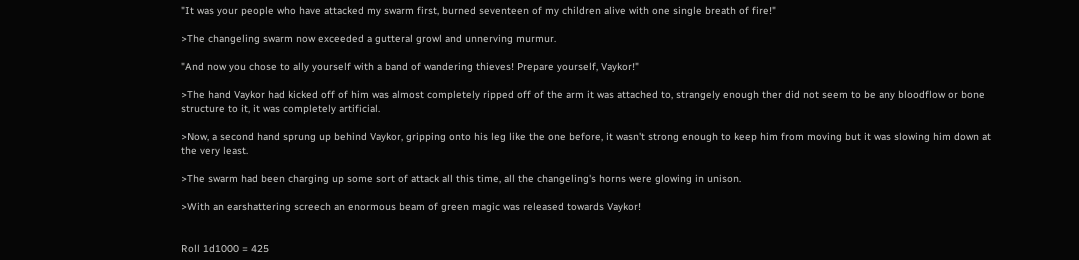"It was your people who have attacked my swarm first, burned seventeen of my children alive with one single breath of fire!"

>The changeling swarm now exceeded a gutteral growl and unnerving murmur.

"And now you chose to ally yourself with a band of wandering thieves! Prepare yourself, Vaykor!"

>The hand Vaykor had kicked off of him was almost completely ripped off of the arm it was attached to, strangely enough ther did not seem to be any bloodflow or bone structure to it, it was completely artificial.

>Now, a second hand sprung up behind Vaykor, gripping onto his leg like the one before, it wasn't strong enough to keep him from moving but it was slowing him down at the very least.

>The swarm had been charging up some sort of attack all this time, all the changeling's horns were glowing in unison.

>With an earshattering screech an enormous beam of green magic was released towards Vaykor!


Roll 1d1000 = 425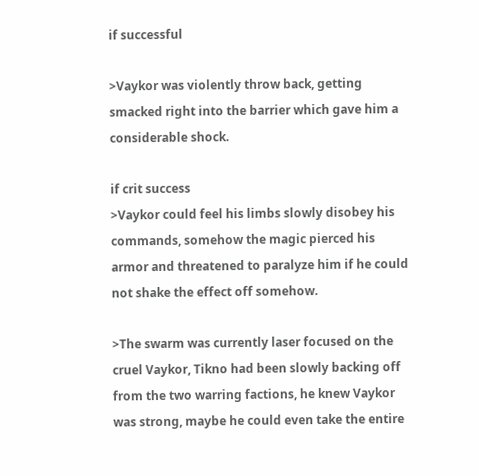if successful

>Vaykor was violently throw back, getting smacked right into the barrier which gave him a considerable shock.

if crit success
>Vaykor could feel his limbs slowly disobey his commands, somehow the magic pierced his armor and threatened to paralyze him if he could not shake the effect off somehow.

>The swarm was currently laser focused on the cruel Vaykor, Tikno had been slowly backing off from the two warring factions, he knew Vaykor was strong, maybe he could even take the entire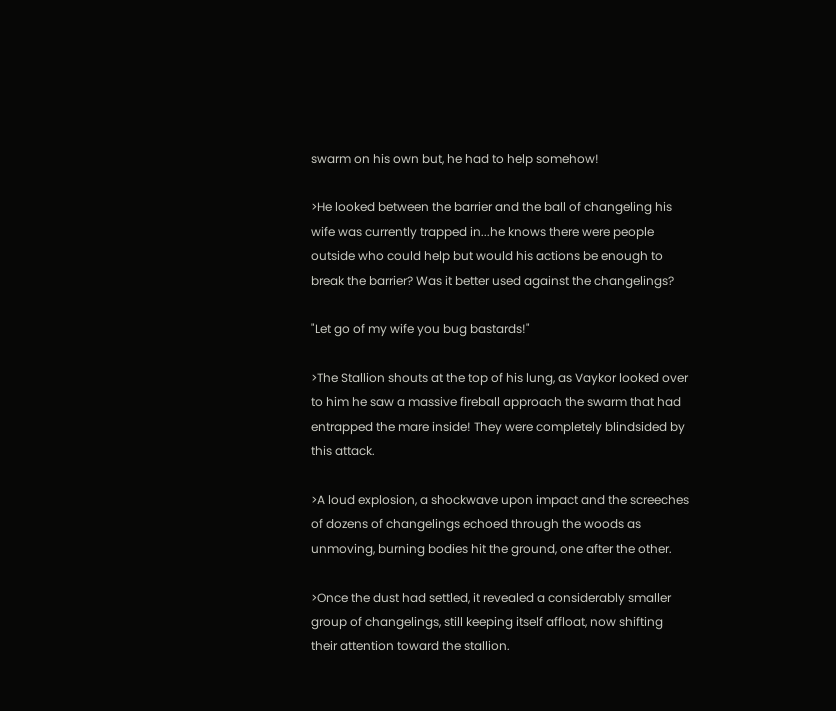swarm on his own but, he had to help somehow!

>He looked between the barrier and the ball of changeling his wife was currently trapped in...he knows there were people outside who could help but would his actions be enough to break the barrier? Was it better used against the changelings?

"Let go of my wife you bug bastards!"

>The Stallion shouts at the top of his lung, as Vaykor looked over to him he saw a massive fireball approach the swarm that had entrapped the mare inside! They were completely blindsided by this attack.

>A loud explosion, a shockwave upon impact and the screeches of dozens of changelings echoed through the woods as unmoving, burning bodies hit the ground, one after the other.

>Once the dust had settled, it revealed a considerably smaller group of changelings, still keeping itself affloat, now shifting their attention toward the stallion.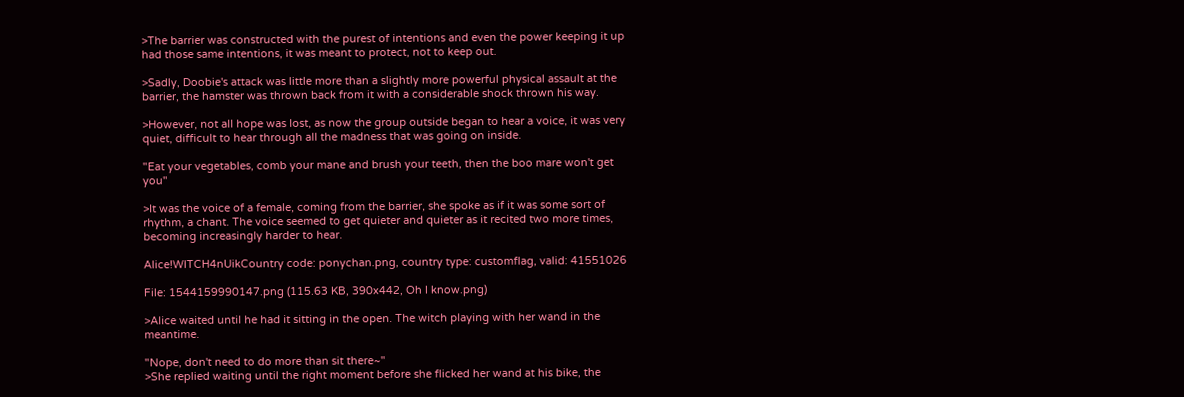>The barrier was constructed with the purest of intentions and even the power keeping it up had those same intentions, it was meant to protect, not to keep out.

>Sadly, Doobie's attack was little more than a slightly more powerful physical assault at the barrier, the hamster was thrown back from it with a considerable shock thrown his way.

>However, not all hope was lost, as now the group outside began to hear a voice, it was very quiet, difficult to hear through all the madness that was going on inside.

"Eat your vegetables, comb your mane and brush your teeth, then the boo mare won't get you"

>It was the voice of a female, coming from the barrier, she spoke as if it was some sort of rhythm, a chant. The voice seemed to get quieter and quieter as it recited two more times, becoming increasingly harder to hear.

Alice!WITCH4nUikCountry code: ponychan.png, country type: customflag, valid: 41551026

File: 1544159990147.png (115.63 KB, 390x442, Oh I know.png)

>Alice waited until he had it sitting in the open. The witch playing with her wand in the meantime.

"Nope, don't need to do more than sit there~"
>She replied waiting until the right moment before she flicked her wand at his bike, the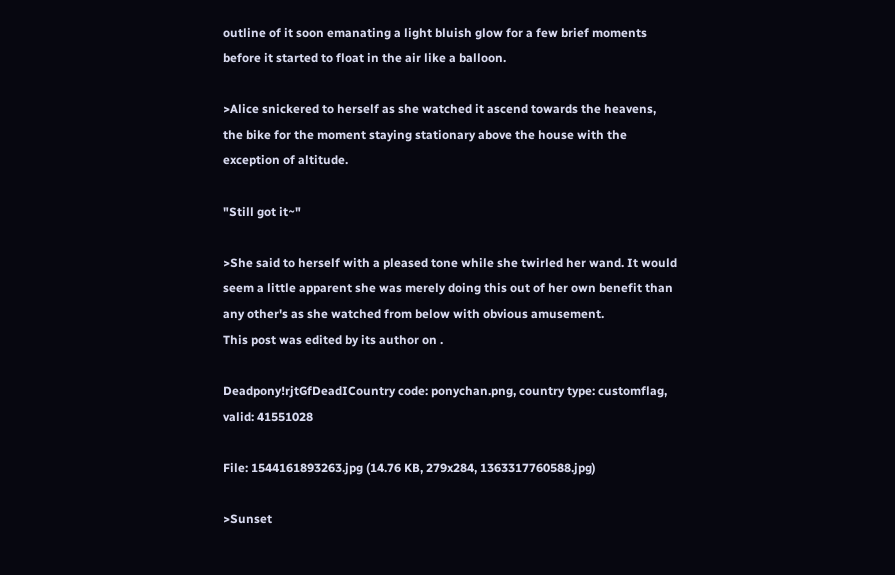outline of it soon emanating a light bluish glow for a few brief moments before it started to float in the air like a balloon.

>Alice snickered to herself as she watched it ascend towards the heavens, the bike for the moment staying stationary above the house with the exception of altitude.

"Still got it~"

>She said to herself with a pleased tone while she twirled her wand. It would seem a little apparent she was merely doing this out of her own benefit than any other's as she watched from below with obvious amusement.
This post was edited by its author on .

Deadpony!rjtGfDeadICountry code: ponychan.png, country type: customflag, valid: 41551028

File: 1544161893263.jpg (14.76 KB, 279x284, 1363317760588.jpg)

>Sunset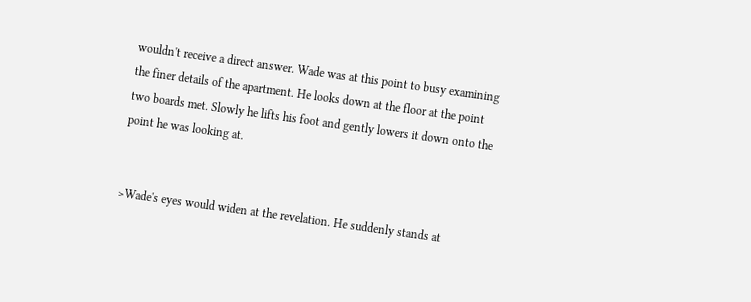wouldn't receive a direct answer. Wade was at this point to busy examining the finer details of the apartment. He looks down at the floor at the point two boards met. Slowly he lifts his foot and gently lowers it down onto the point he was looking at.


>Wade's eyes would widen at the revelation. He suddenly stands at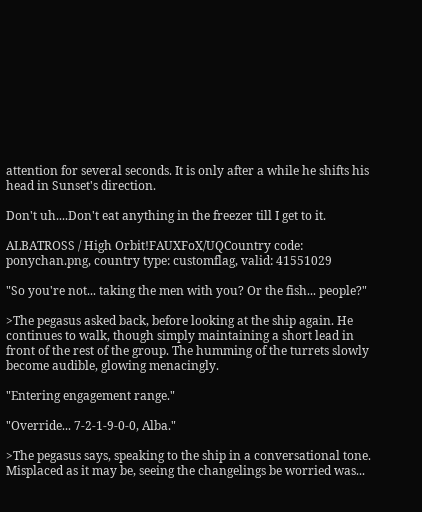attention for several seconds. It is only after a while he shifts his head in Sunset's direction.

Don't uh....Don't eat anything in the freezer till I get to it.

ALBATROSS / High Orbit!FAUXFoX/UQCountry code: ponychan.png, country type: customflag, valid: 41551029

"So you're not... taking the men with you? Or the fish... people?"

>The pegasus asked back, before looking at the ship again. He continues to walk, though simply maintaining a short lead in front of the rest of the group. The humming of the turrets slowly become audible, glowing menacingly.

"Entering engagement range."

"Override... 7-2-1-9-0-0, Alba."

>The pegasus says, speaking to the ship in a conversational tone. Misplaced as it may be, seeing the changelings be worried was...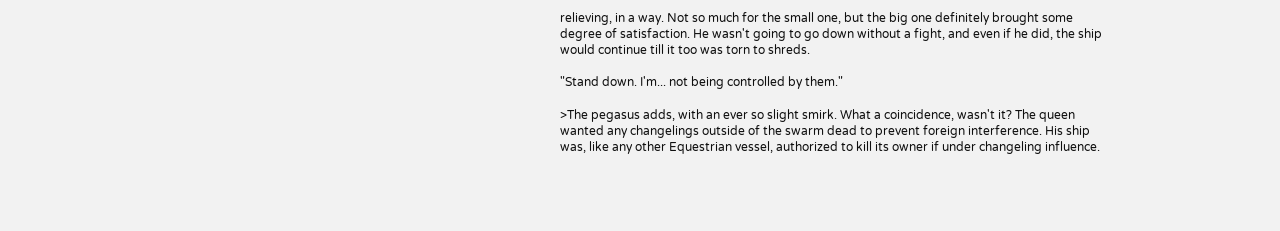relieving, in a way. Not so much for the small one, but the big one definitely brought some degree of satisfaction. He wasn't going to go down without a fight, and even if he did, the ship would continue till it too was torn to shreds.

"Stand down. I'm... not being controlled by them."

>The pegasus adds, with an ever so slight smirk. What a coincidence, wasn't it? The queen wanted any changelings outside of the swarm dead to prevent foreign interference. His ship was, like any other Equestrian vessel, authorized to kill its owner if under changeling influence.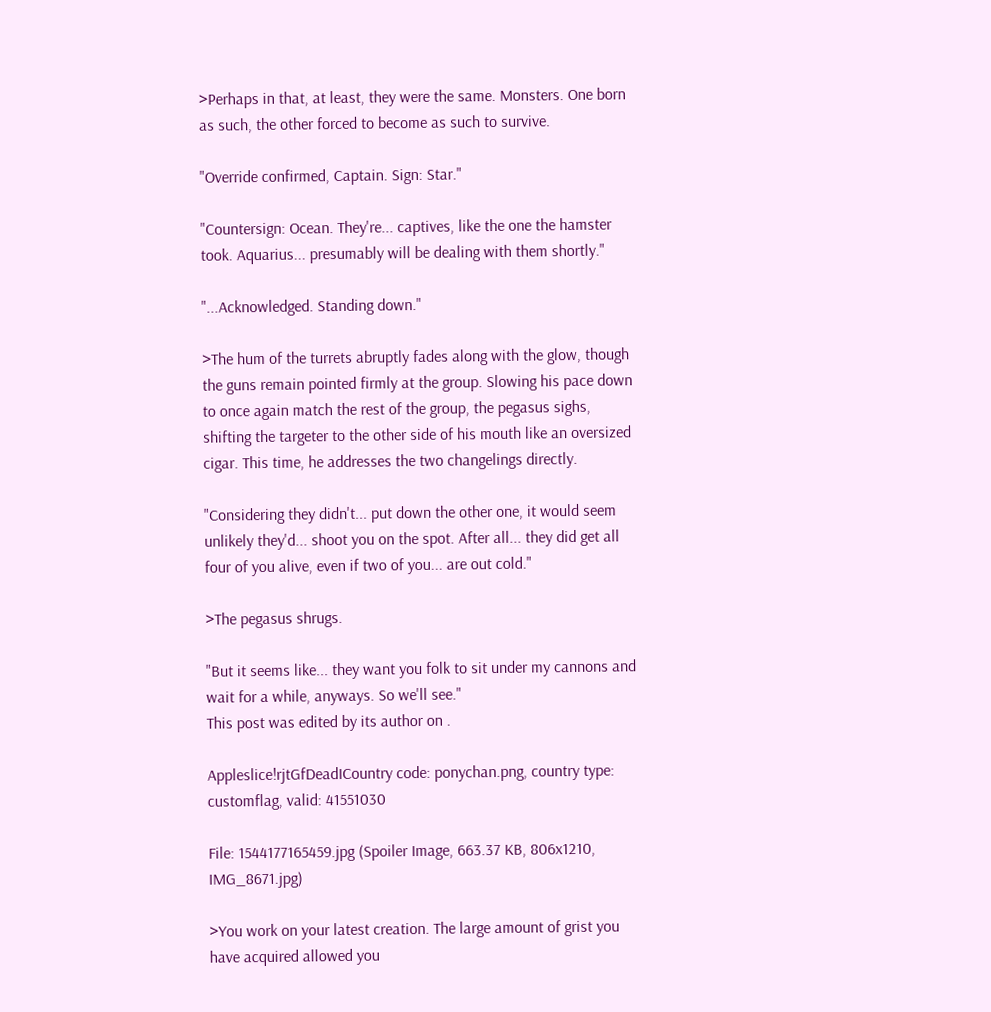>Perhaps in that, at least, they were the same. Monsters. One born as such, the other forced to become as such to survive.

"Override confirmed, Captain. Sign: Star."

"Countersign: Ocean. They're... captives, like the one the hamster took. Aquarius... presumably will be dealing with them shortly."

"...Acknowledged. Standing down."

>The hum of the turrets abruptly fades along with the glow, though the guns remain pointed firmly at the group. Slowing his pace down to once again match the rest of the group, the pegasus sighs, shifting the targeter to the other side of his mouth like an oversized cigar. This time, he addresses the two changelings directly.

"Considering they didn't... put down the other one, it would seem unlikely they'd... shoot you on the spot. After all... they did get all four of you alive, even if two of you... are out cold."

>The pegasus shrugs.

"But it seems like... they want you folk to sit under my cannons and wait for a while, anyways. So we'll see."
This post was edited by its author on .

Appleslice!rjtGfDeadICountry code: ponychan.png, country type: customflag, valid: 41551030

File: 1544177165459.jpg (Spoiler Image, 663.37 KB, 806x1210, IMG_8671.jpg)

>You work on your latest creation. The large amount of grist you have acquired allowed you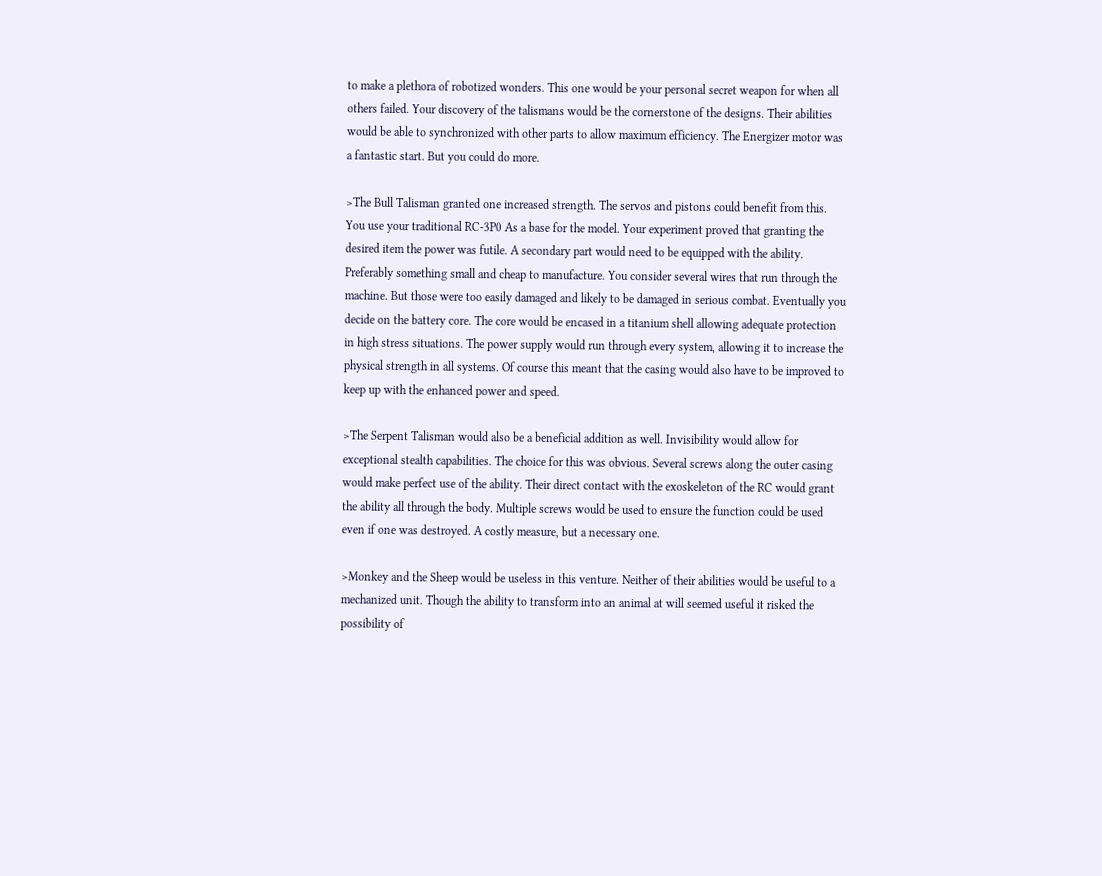to make a plethora of robotized wonders. This one would be your personal secret weapon for when all others failed. Your discovery of the talismans would be the cornerstone of the designs. Their abilities would be able to synchronized with other parts to allow maximum efficiency. The Energizer motor was a fantastic start. But you could do more.

>The Bull Talisman granted one increased strength. The servos and pistons could benefit from this. You use your traditional RC-3P0 As a base for the model. Your experiment proved that granting the desired item the power was futile. A secondary part would need to be equipped with the ability. Preferably something small and cheap to manufacture. You consider several wires that run through the machine. But those were too easily damaged and likely to be damaged in serious combat. Eventually you decide on the battery core. The core would be encased in a titanium shell allowing adequate protection in high stress situations. The power supply would run through every system, allowing it to increase the physical strength in all systems. Of course this meant that the casing would also have to be improved to keep up with the enhanced power and speed.

>The Serpent Talisman would also be a beneficial addition as well. Invisibility would allow for exceptional stealth capabilities. The choice for this was obvious. Several screws along the outer casing would make perfect use of the ability. Their direct contact with the exoskeleton of the RC would grant the ability all through the body. Multiple screws would be used to ensure the function could be used even if one was destroyed. A costly measure, but a necessary one.

>Monkey and the Sheep would be useless in this venture. Neither of their abilities would be useful to a mechanized unit. Though the ability to transform into an animal at will seemed useful it risked the possibility of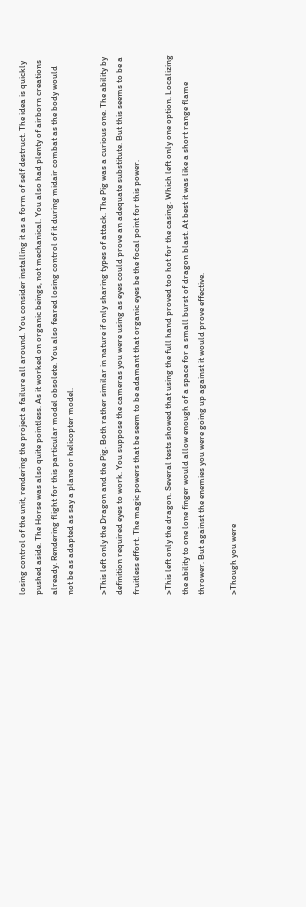losing control of the unit, rendering the project a failure all around. You consider installing it as a form of self destruct. The idea is quickly pushed aside. The Horse was also quite pointless. As it worked on organic beings, not mechanical. You also had plenty of airborn creations already. Rendering flight for this particular model obsolete. You also feared losing control of it during midair combat as the body would not be as adapted as say a plane or helicopter model.

>This left only the Dragon and the Pig. Both rather similar in nature if only sharing types of attack. The Pig was a curious one. The ability by definition required eyes to work. You suppose the cameras you were using as eyes could prove an adequate substitute. But this seems to be a fruitless effort. The magic powers that be seem to be adamant that organic eyes be the focal point for this power.

>This left only the dragon. Several tests showed that using the full hand proved too hot for the casing. Which left only one option. Localizing the ability to one lone finger would allow enough of a space for a small burst of dragon blast. At best it was like a short range flame thrower. But against the enemies you were going up against it would prove effective.

>Though you were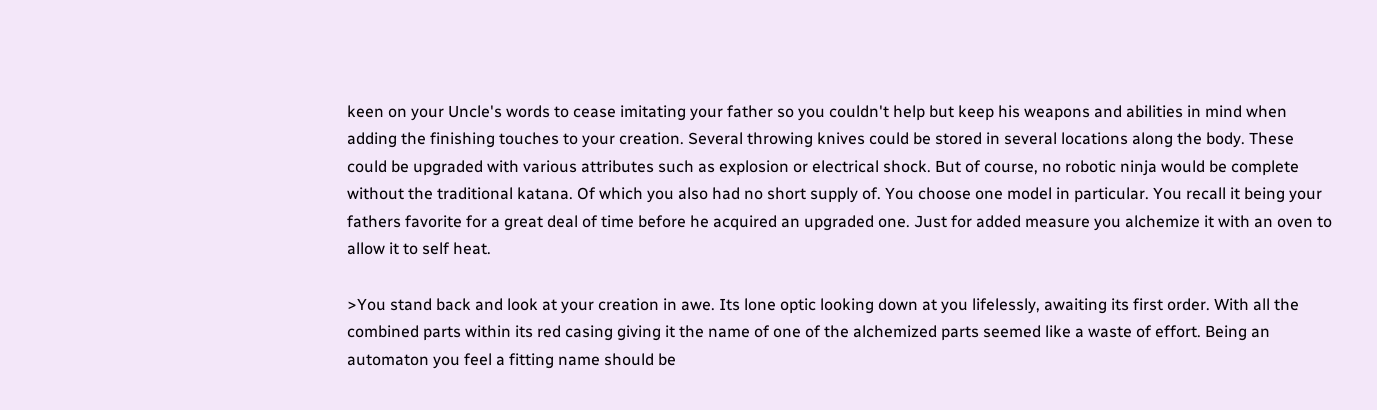keen on your Uncle's words to cease imitating your father so you couldn't help but keep his weapons and abilities in mind when adding the finishing touches to your creation. Several throwing knives could be stored in several locations along the body. These could be upgraded with various attributes such as explosion or electrical shock. But of course, no robotic ninja would be complete without the traditional katana. Of which you also had no short supply of. You choose one model in particular. You recall it being your fathers favorite for a great deal of time before he acquired an upgraded one. Just for added measure you alchemize it with an oven to allow it to self heat.

>You stand back and look at your creation in awe. Its lone optic looking down at you lifelessly, awaiting its first order. With all the combined parts within its red casing giving it the name of one of the alchemized parts seemed like a waste of effort. Being an automaton you feel a fitting name should be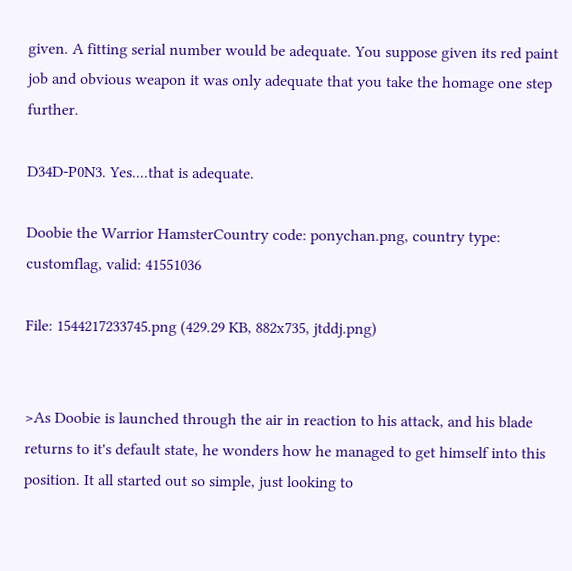given. A fitting serial number would be adequate. You suppose given its red paint job and obvious weapon it was only adequate that you take the homage one step further.

D34D-P0N3. Yes....that is adequate.

Doobie the Warrior HamsterCountry code: ponychan.png, country type: customflag, valid: 41551036

File: 1544217233745.png (429.29 KB, 882x735, jtddj.png)


>As Doobie is launched through the air in reaction to his attack, and his blade returns to it's default state, he wonders how he managed to get himself into this position. It all started out so simple, just looking to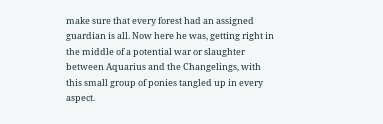make sure that every forest had an assigned guardian is all. Now here he was, getting right in the middle of a potential war or slaughter between Aquarius and the Changelings, with this small group of ponies tangled up in every aspect.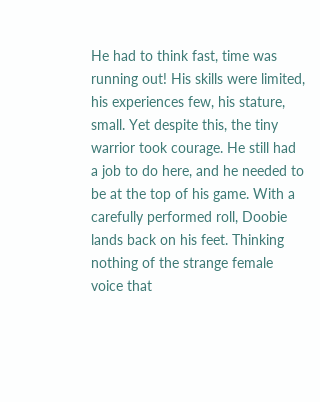He had to think fast, time was running out! His skills were limited, his experiences few, his stature, small. Yet despite this, the tiny warrior took courage. He still had a job to do here, and he needed to be at the top of his game. With a carefully performed roll, Doobie lands back on his feet. Thinking nothing of the strange female voice that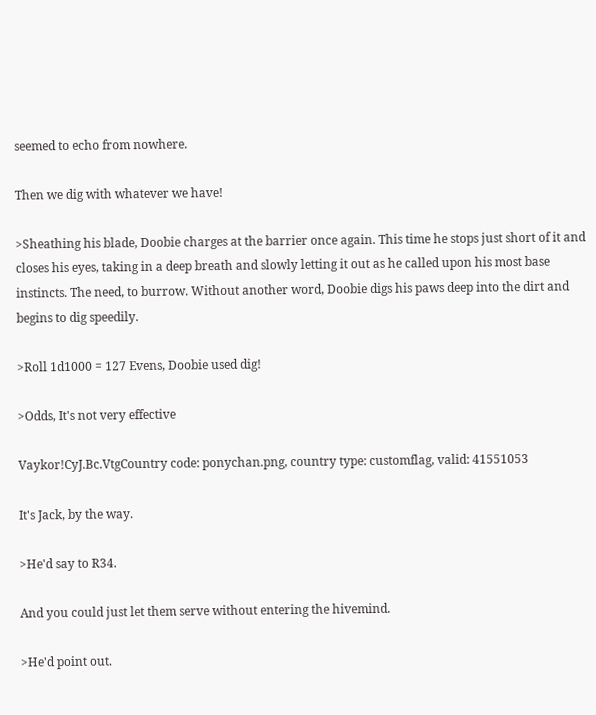seemed to echo from nowhere.

Then we dig with whatever we have!

>Sheathing his blade, Doobie charges at the barrier once again. This time he stops just short of it and closes his eyes, taking in a deep breath and slowly letting it out as he called upon his most base instincts. The need, to burrow. Without another word, Doobie digs his paws deep into the dirt and begins to dig speedily.

>Roll 1d1000 = 127 Evens, Doobie used dig!

>Odds, It's not very effective

Vaykor!CyJ.Bc.VtgCountry code: ponychan.png, country type: customflag, valid: 41551053

It's Jack, by the way.

>He'd say to R34.

And you could just let them serve without entering the hivemind.

>He'd point out.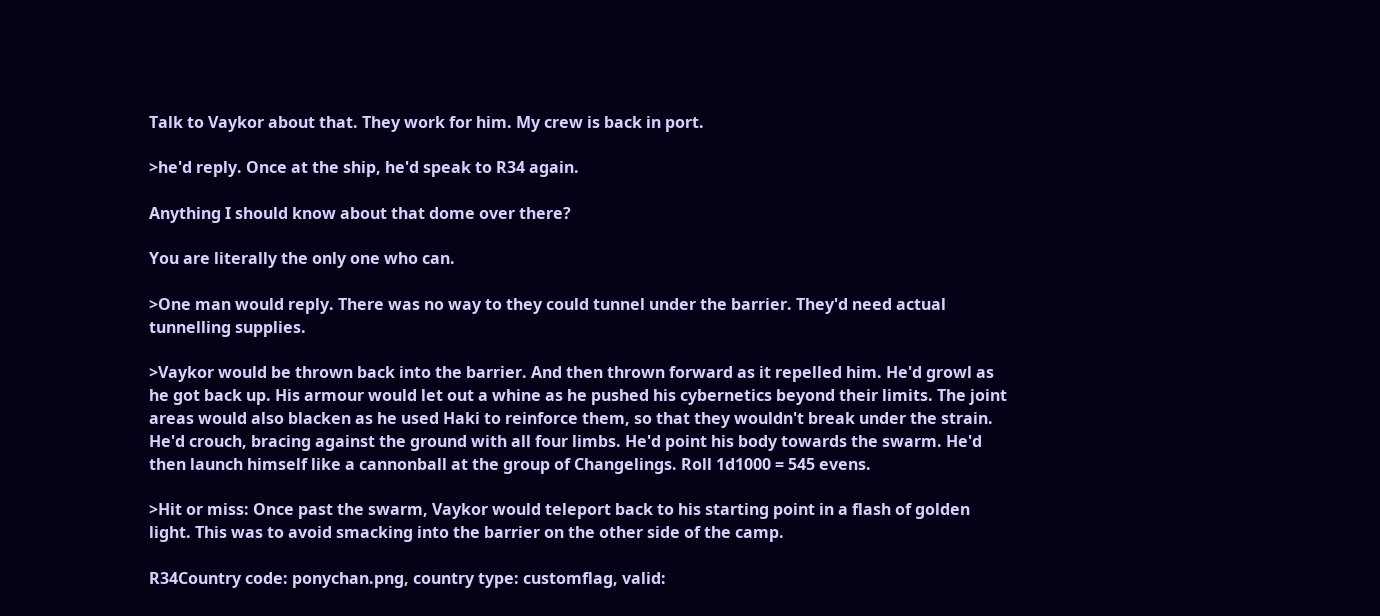Talk to Vaykor about that. They work for him. My crew is back in port.

>he'd reply. Once at the ship, he'd speak to R34 again.

Anything I should know about that dome over there?

You are literally the only one who can.

>One man would reply. There was no way to they could tunnel under the barrier. They'd need actual tunnelling supplies.

>Vaykor would be thrown back into the barrier. And then thrown forward as it repelled him. He'd growl as he got back up. His armour would let out a whine as he pushed his cybernetics beyond their limits. The joint areas would also blacken as he used Haki to reinforce them, so that they wouldn't break under the strain. He'd crouch, bracing against the ground with all four limbs. He'd point his body towards the swarm. He'd then launch himself like a cannonball at the group of Changelings. Roll 1d1000 = 545 evens.

>Hit or miss: Once past the swarm, Vaykor would teleport back to his starting point in a flash of golden light. This was to avoid smacking into the barrier on the other side of the camp.

R34Country code: ponychan.png, country type: customflag, valid: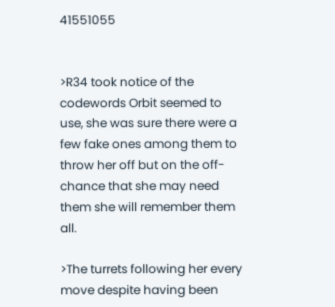41551055


>R34 took notice of the codewords Orbit seemed to use, she was sure there were a few fake ones among them to throw her off but on the off-chance that she may need them she will remember them all.

>The turrets following her every move despite having been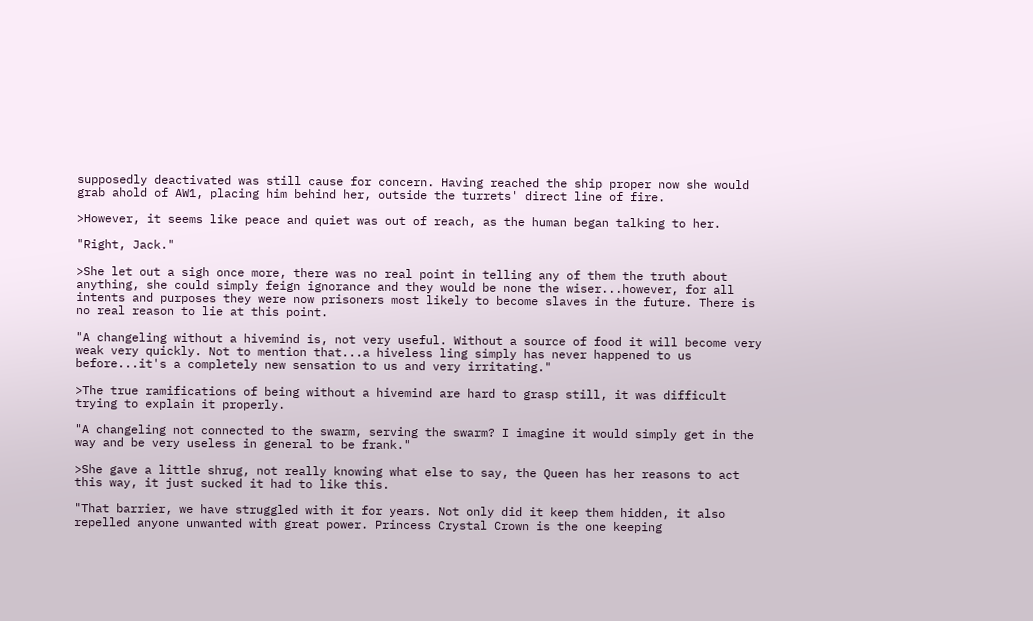supposedly deactivated was still cause for concern. Having reached the ship proper now she would grab ahold of AW1, placing him behind her, outside the turrets' direct line of fire.

>However, it seems like peace and quiet was out of reach, as the human began talking to her.

"Right, Jack."

>She let out a sigh once more, there was no real point in telling any of them the truth about anything, she could simply feign ignorance and they would be none the wiser...however, for all intents and purposes they were now prisoners most likely to become slaves in the future. There is no real reason to lie at this point.

"A changeling without a hivemind is, not very useful. Without a source of food it will become very weak very quickly. Not to mention that...a hiveless ling simply has never happened to us before...it's a completely new sensation to us and very irritating."

>The true ramifications of being without a hivemind are hard to grasp still, it was difficult trying to explain it properly.

"A changeling not connected to the swarm, serving the swarm? I imagine it would simply get in the way and be very useless in general to be frank."

>She gave a little shrug, not really knowing what else to say, the Queen has her reasons to act this way, it just sucked it had to like this.

"That barrier, we have struggled with it for years. Not only did it keep them hidden, it also repelled anyone unwanted with great power. Princess Crystal Crown is the one keeping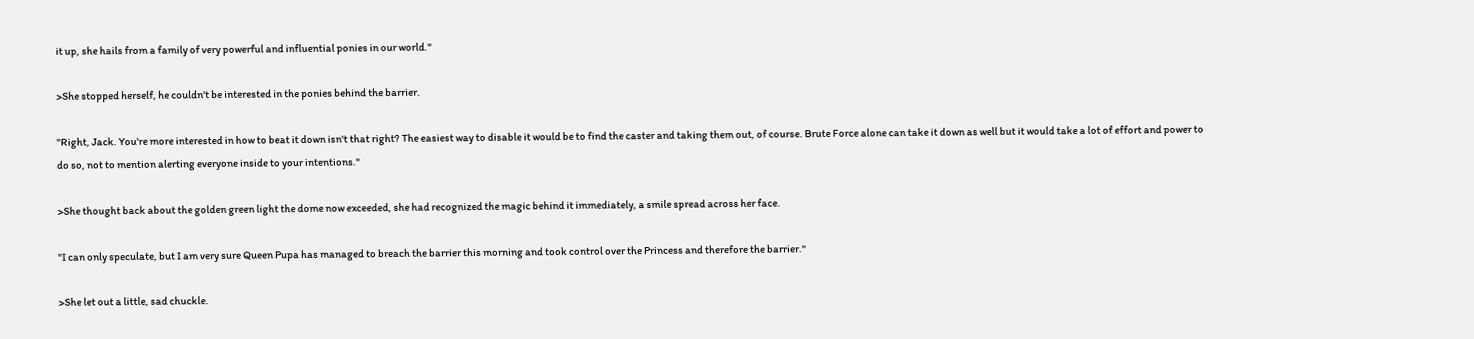it up, she hails from a family of very powerful and influential ponies in our world."

>She stopped herself, he couldn't be interested in the ponies behind the barrier.

"Right, Jack. You're more interested in how to beat it down isn't that right? The easiest way to disable it would be to find the caster and taking them out, of course. Brute Force alone can take it down as well but it would take a lot of effort and power to do so, not to mention alerting everyone inside to your intentions."

>She thought back about the golden green light the dome now exceeded, she had recognized the magic behind it immediately, a smile spread across her face.

"I can only speculate, but I am very sure Queen Pupa has managed to breach the barrier this morning and took control over the Princess and therefore the barrier."

>She let out a little, sad chuckle.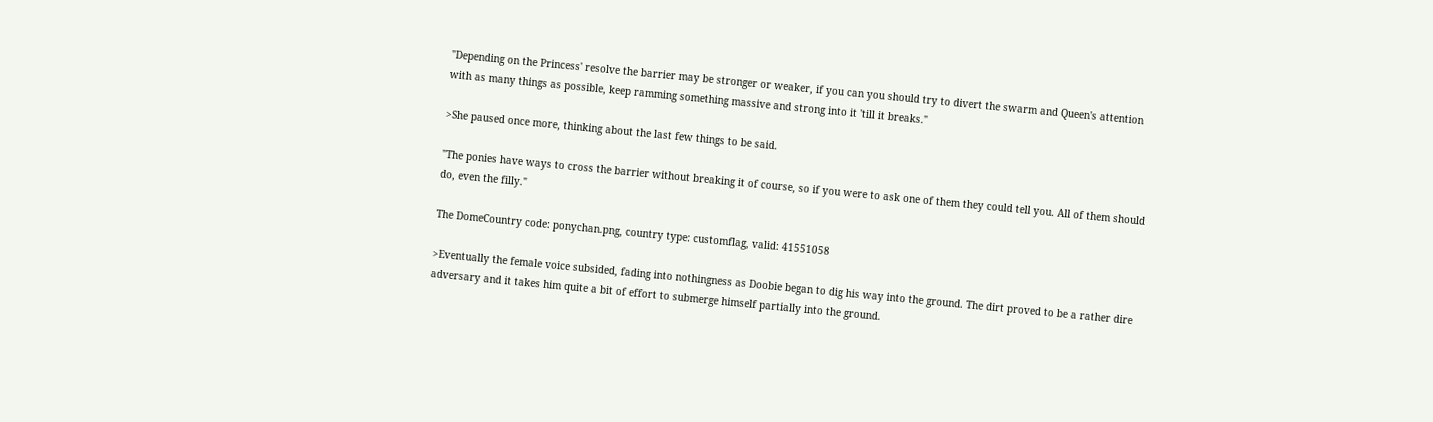"Depending on the Princess' resolve the barrier may be stronger or weaker, if you can you should try to divert the swarm and Queen's attention with as many things as possible, keep ramming something massive and strong into it 'till it breaks."

>She paused once more, thinking about the last few things to be said.

"The ponies have ways to cross the barrier without breaking it of course, so if you were to ask one of them they could tell you. All of them should do, even the filly."

The DomeCountry code: ponychan.png, country type: customflag, valid: 41551058

>Eventually the female voice subsided, fading into nothingness as Doobie began to dig his way into the ground. The dirt proved to be a rather dire adversary and it takes him quite a bit of effort to submerge himself partially into the ground.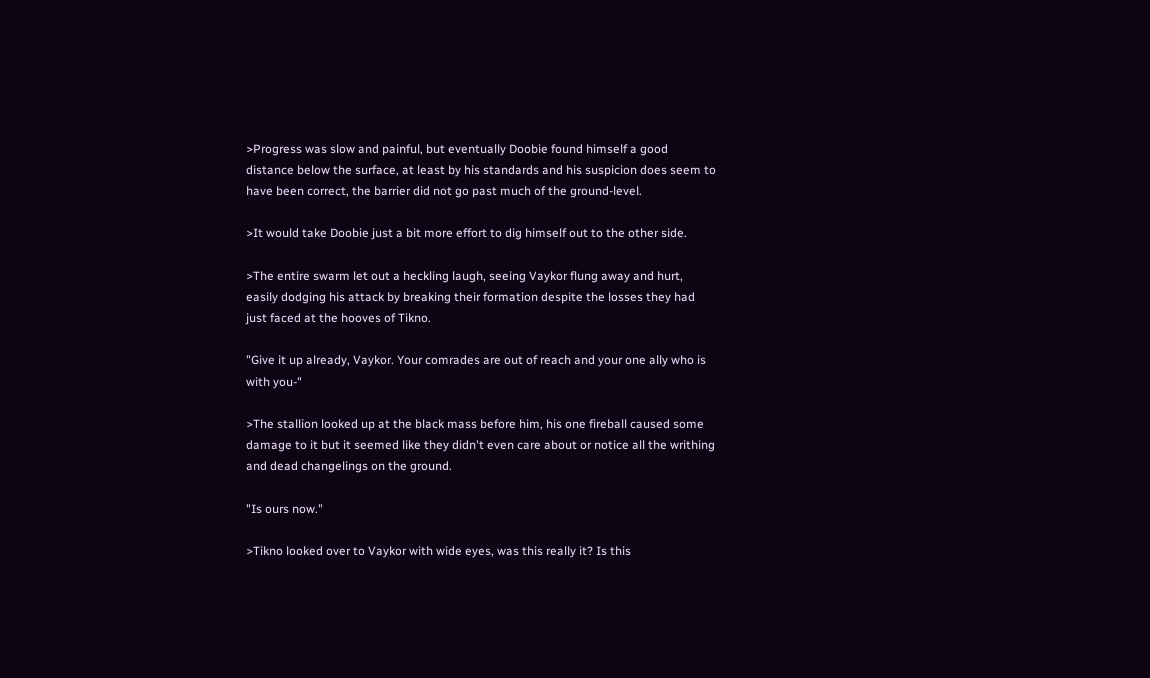>Progress was slow and painful, but eventually Doobie found himself a good distance below the surface, at least by his standards and his suspicion does seem to have been correct, the barrier did not go past much of the ground-level.

>It would take Doobie just a bit more effort to dig himself out to the other side.

>The entire swarm let out a heckling laugh, seeing Vaykor flung away and hurt, easily dodging his attack by breaking their formation despite the losses they had just faced at the hooves of Tikno.

"Give it up already, Vaykor. Your comrades are out of reach and your one ally who is with you-"

>The stallion looked up at the black mass before him, his one fireball caused some damage to it but it seemed like they didn't even care about or notice all the writhing and dead changelings on the ground.

"Is ours now."

>Tikno looked over to Vaykor with wide eyes, was this really it? Is this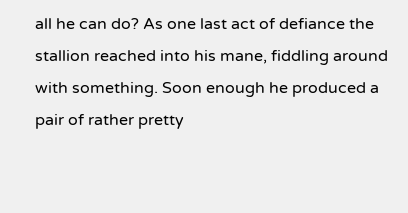all he can do? As one last act of defiance the stallion reached into his mane, fiddling around with something. Soon enough he produced a pair of rather pretty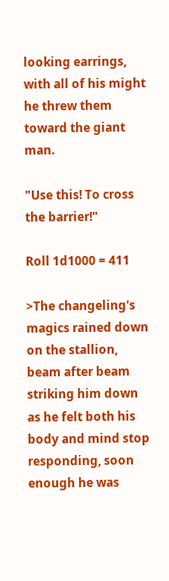looking earrings, with all of his might he threw them toward the giant man.

"Use this! To cross the barrier!"

Roll 1d1000 = 411

>The changeling's magics rained down on the stallion, beam after beam striking him down as he felt both his body and mind stop responding, soon enough he was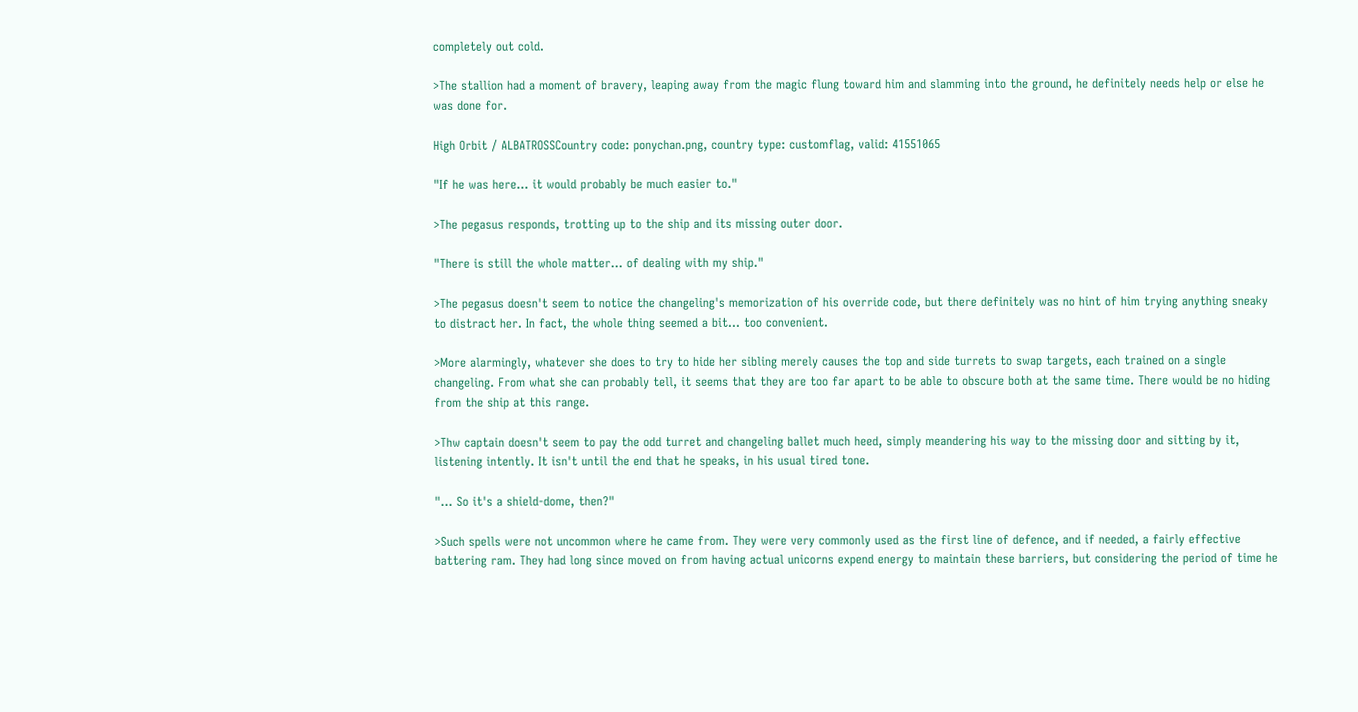completely out cold.

>The stallion had a moment of bravery, leaping away from the magic flung toward him and slamming into the ground, he definitely needs help or else he was done for.

High Orbit / ALBATROSSCountry code: ponychan.png, country type: customflag, valid: 41551065

"If he was here... it would probably be much easier to."

>The pegasus responds, trotting up to the ship and its missing outer door.

"There is still the whole matter... of dealing with my ship."

>The pegasus doesn't seem to notice the changeling's memorization of his override code, but there definitely was no hint of him trying anything sneaky to distract her. In fact, the whole thing seemed a bit... too convenient.

>More alarmingly, whatever she does to try to hide her sibling merely causes the top and side turrets to swap targets, each trained on a single changeling. From what she can probably tell, it seems that they are too far apart to be able to obscure both at the same time. There would be no hiding from the ship at this range.

>Thw captain doesn't seem to pay the odd turret and changeling ballet much heed, simply meandering his way to the missing door and sitting by it, listening intently. It isn't until the end that he speaks, in his usual tired tone.

"... So it's a shield-dome, then?"

>Such spells were not uncommon where he came from. They were very commonly used as the first line of defence, and if needed, a fairly effective battering ram. They had long since moved on from having actual unicorns expend energy to maintain these barriers, but considering the period of time he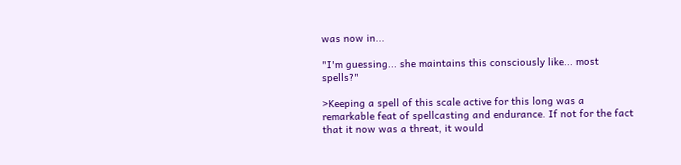was now in...

"I'm guessing... she maintains this consciously like... most spells?"

>Keeping a spell of this scale active for this long was a remarkable feat of spellcasting and endurance. If not for the fact that it now was a threat, it would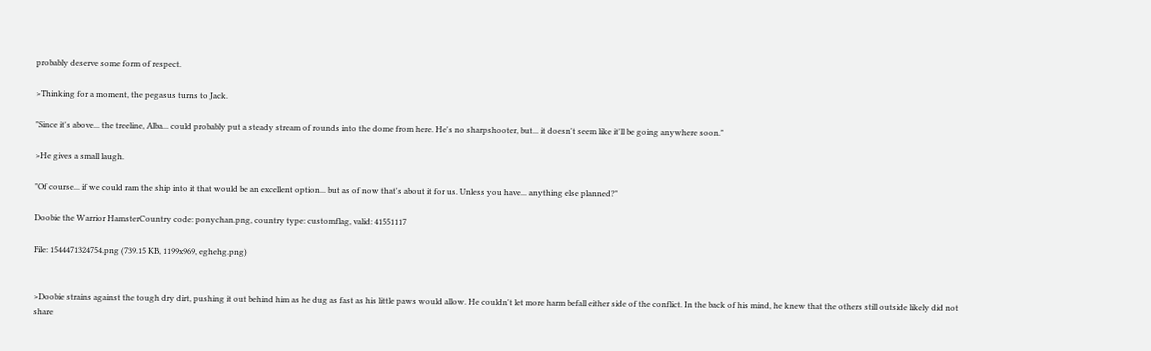probably deserve some form of respect.

>Thinking for a moment, the pegasus turns to Jack.

"Since it's above... the treeline, Alba... could probably put a steady stream of rounds into the dome from here. He's no sharpshooter, but... it doesn't seem like it'll be going anywhere soon."

>He gives a small laugh.

"Of course... if we could ram the ship into it that would be an excellent option... but as of now that's about it for us. Unless you have... anything else planned?"

Doobie the Warrior HamsterCountry code: ponychan.png, country type: customflag, valid: 41551117

File: 1544471324754.png (739.15 KB, 1199x969, eghehg.png)


>Doobie strains against the tough dry dirt, pushing it out behind him as he dug as fast as his little paws would allow. He couldn't let more harm befall either side of the conflict. In the back of his mind, he knew that the others still outside likely did not share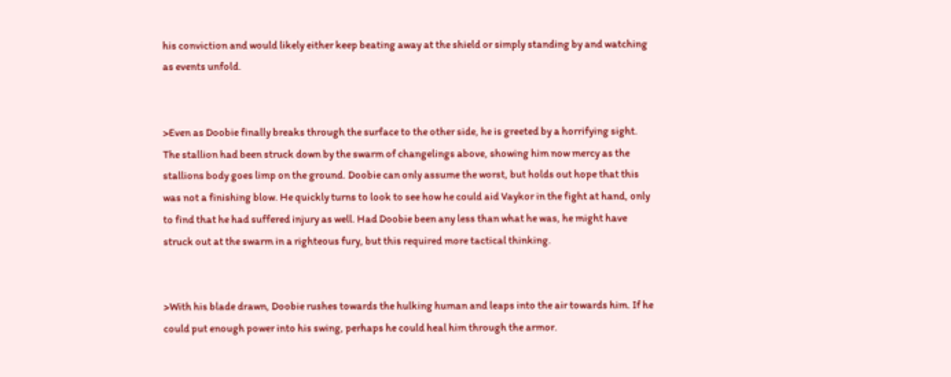his conviction and would likely either keep beating away at the shield or simply standing by and watching as events unfold.


>Even as Doobie finally breaks through the surface to the other side, he is greeted by a horrifying sight. The stallion had been struck down by the swarm of changelings above, showing him now mercy as the stallions body goes limp on the ground. Doobie can only assume the worst, but holds out hope that this was not a finishing blow. He quickly turns to look to see how he could aid Vaykor in the fight at hand, only to find that he had suffered injury as well. Had Doobie been any less than what he was, he might have struck out at the swarm in a righteous fury, but this required more tactical thinking.


>With his blade drawn, Doobie rushes towards the hulking human and leaps into the air towards him. If he could put enough power into his swing, perhaps he could heal him through the armor.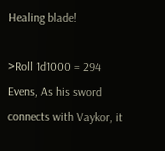Healing blade!

>Roll 1d1000 = 294 Evens, As his sword connects with Vaykor, it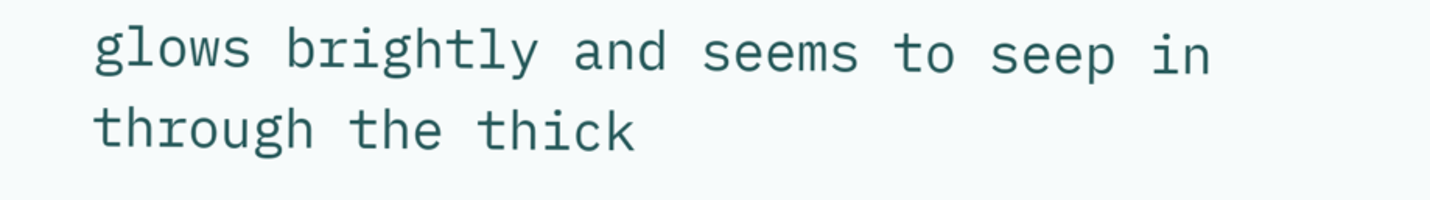glows brightly and seems to seep in through the thick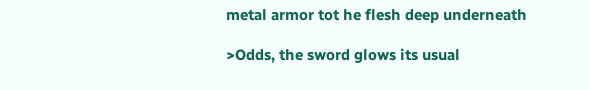metal armor tot he flesh deep underneath

>Odds, the sword glows its usual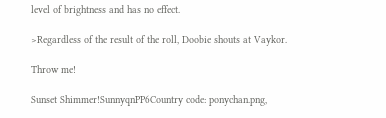level of brightness and has no effect.

>Regardless of the result of the roll, Doobie shouts at Vaykor.

Throw me!

Sunset Shimmer!SunnyqnPP6Country code: ponychan.png,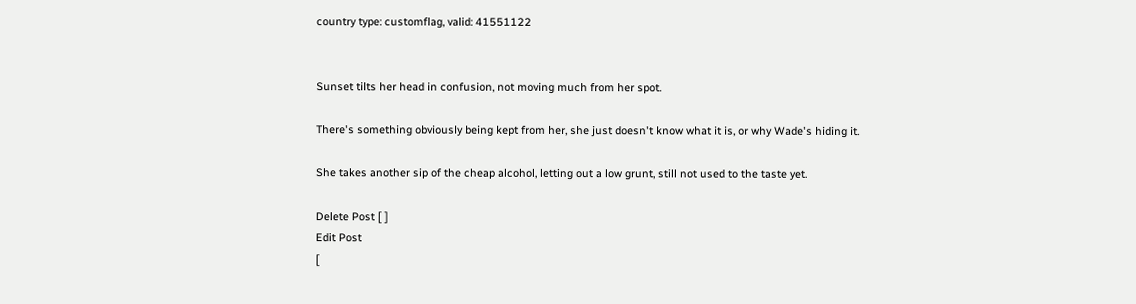country type: customflag, valid: 41551122


Sunset tilts her head in confusion, not moving much from her spot.

There's something obviously being kept from her, she just doesn't know what it is, or why Wade's hiding it.

She takes another sip of the cheap alcohol, letting out a low grunt, still not used to the taste yet.

Delete Post [ ]
Edit Post
[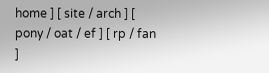home ] [ site / arch ] [ pony / oat / ef ] [ rp / fan ]